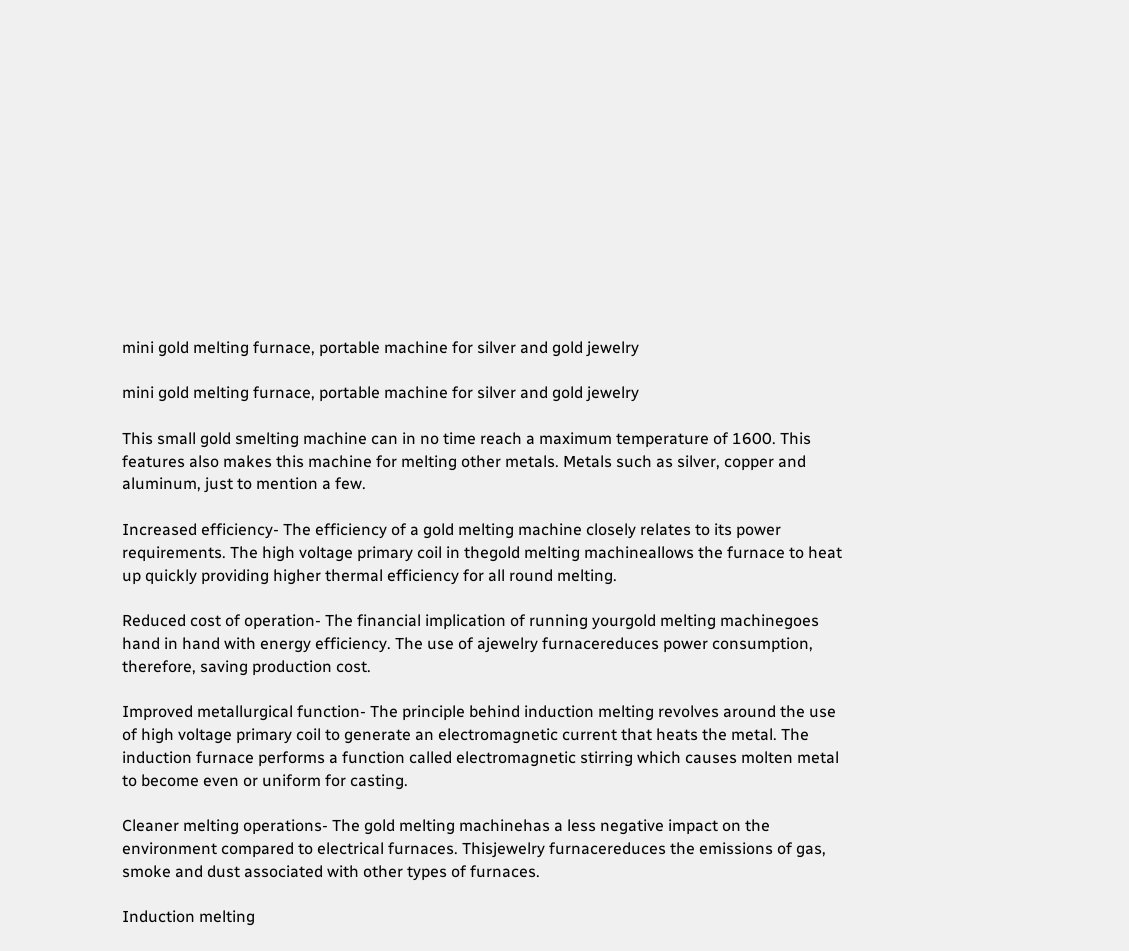mini gold melting furnace, portable machine for silver and gold jewelry

mini gold melting furnace, portable machine for silver and gold jewelry

This small gold smelting machine can in no time reach a maximum temperature of 1600. This features also makes this machine for melting other metals. Metals such as silver, copper and aluminum, just to mention a few.

Increased efficiency- The efficiency of a gold melting machine closely relates to its power requirements. The high voltage primary coil in thegold melting machineallows the furnace to heat up quickly providing higher thermal efficiency for all round melting.

Reduced cost of operation- The financial implication of running yourgold melting machinegoes hand in hand with energy efficiency. The use of ajewelry furnacereduces power consumption, therefore, saving production cost.

Improved metallurgical function- The principle behind induction melting revolves around the use of high voltage primary coil to generate an electromagnetic current that heats the metal. The induction furnace performs a function called electromagnetic stirring which causes molten metal to become even or uniform for casting.

Cleaner melting operations- The gold melting machinehas a less negative impact on the environment compared to electrical furnaces. Thisjewelry furnacereduces the emissions of gas, smoke and dust associated with other types of furnaces.

Induction melting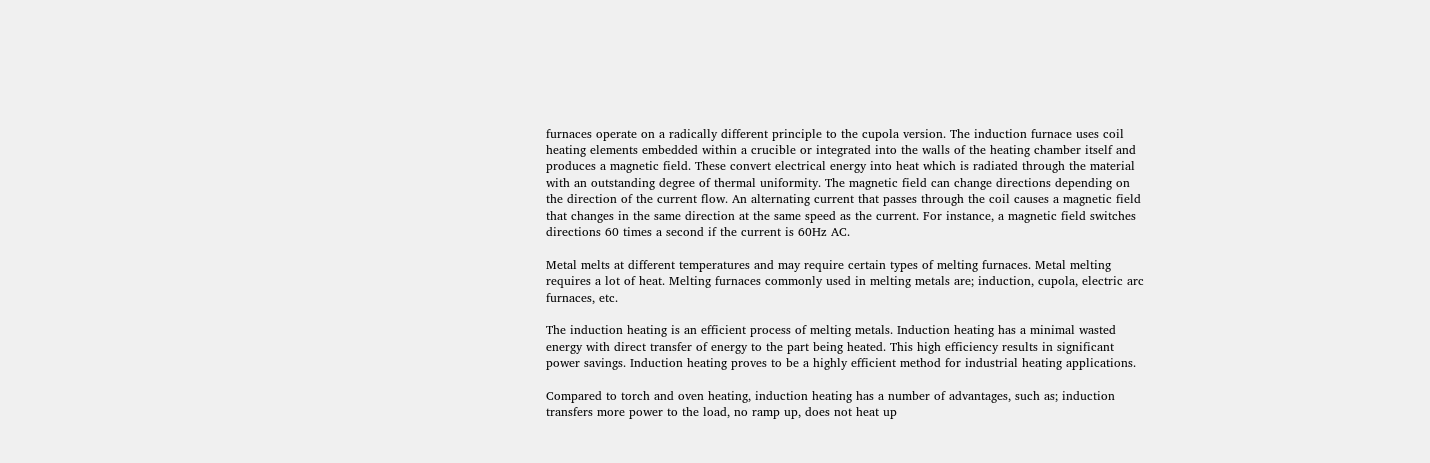furnaces operate on a radically different principle to the cupola version. The induction furnace uses coil heating elements embedded within a crucible or integrated into the walls of the heating chamber itself and produces a magnetic field. These convert electrical energy into heat which is radiated through the material with an outstanding degree of thermal uniformity. The magnetic field can change directions depending on the direction of the current flow. An alternating current that passes through the coil causes a magnetic field that changes in the same direction at the same speed as the current. For instance, a magnetic field switches directions 60 times a second if the current is 60Hz AC.

Metal melts at different temperatures and may require certain types of melting furnaces. Metal melting requires a lot of heat. Melting furnaces commonly used in melting metals are; induction, cupola, electric arc furnaces, etc.

The induction heating is an efficient process of melting metals. Induction heating has a minimal wasted energy with direct transfer of energy to the part being heated. This high efficiency results in significant power savings. Induction heating proves to be a highly efficient method for industrial heating applications.

Compared to torch and oven heating, induction heating has a number of advantages, such as; induction transfers more power to the load, no ramp up, does not heat up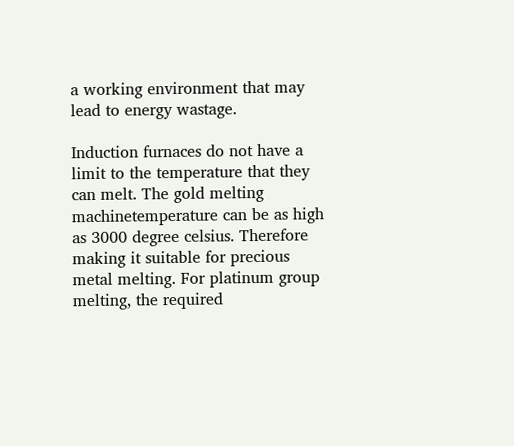a working environment that may lead to energy wastage.

Induction furnaces do not have a limit to the temperature that they can melt. The gold melting machinetemperature can be as high as 3000 degree celsius. Therefore making it suitable for precious metal melting. For platinum group melting, the required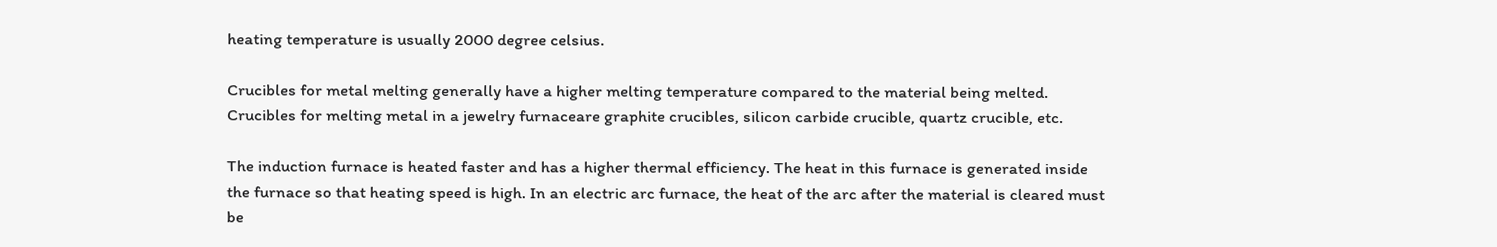heating temperature is usually 2000 degree celsius.

Crucibles for metal melting generally have a higher melting temperature compared to the material being melted. Crucibles for melting metal in a jewelry furnaceare graphite crucibles, silicon carbide crucible, quartz crucible, etc.

The induction furnace is heated faster and has a higher thermal efficiency. The heat in this furnace is generated inside the furnace so that heating speed is high. In an electric arc furnace, the heat of the arc after the material is cleared must be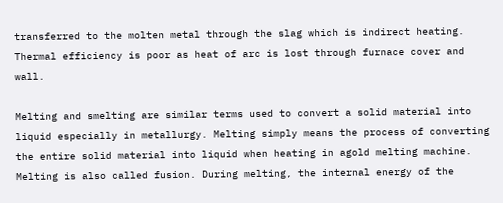transferred to the molten metal through the slag which is indirect heating. Thermal efficiency is poor as heat of arc is lost through furnace cover and wall.

Melting and smelting are similar terms used to convert a solid material into liquid especially in metallurgy. Melting simply means the process of converting the entire solid material into liquid when heating in agold melting machine. Melting is also called fusion. During melting, the internal energy of the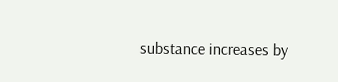substance increases by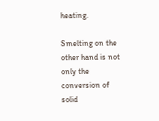heating.

Smelting on the other hand is not only the conversion of solid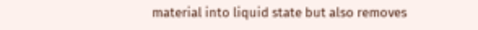material into liquid state but also removes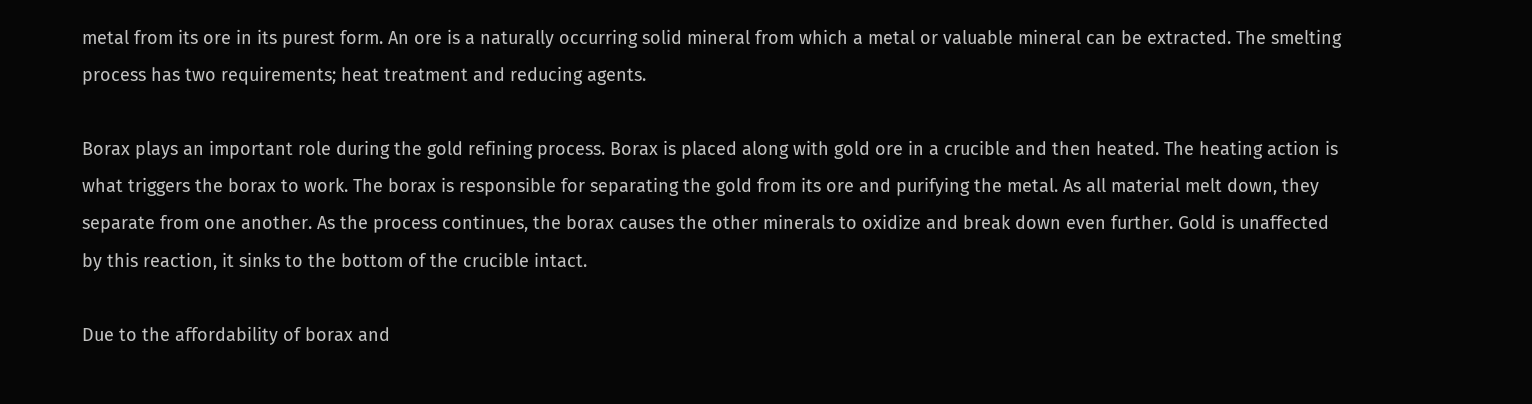metal from its ore in its purest form. An ore is a naturally occurring solid mineral from which a metal or valuable mineral can be extracted. The smelting process has two requirements; heat treatment and reducing agents.

Borax plays an important role during the gold refining process. Borax is placed along with gold ore in a crucible and then heated. The heating action is what triggers the borax to work. The borax is responsible for separating the gold from its ore and purifying the metal. As all material melt down, they separate from one another. As the process continues, the borax causes the other minerals to oxidize and break down even further. Gold is unaffected by this reaction, it sinks to the bottom of the crucible intact.

Due to the affordability of borax and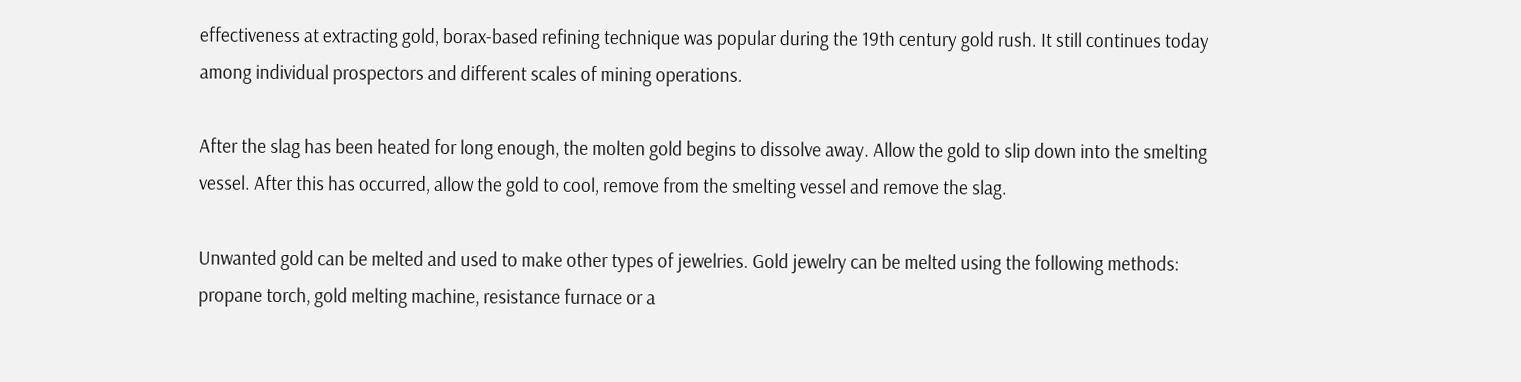effectiveness at extracting gold, borax-based refining technique was popular during the 19th century gold rush. It still continues today among individual prospectors and different scales of mining operations.

After the slag has been heated for long enough, the molten gold begins to dissolve away. Allow the gold to slip down into the smelting vessel. After this has occurred, allow the gold to cool, remove from the smelting vessel and remove the slag.

Unwanted gold can be melted and used to make other types of jewelries. Gold jewelry can be melted using the following methods: propane torch, gold melting machine, resistance furnace or a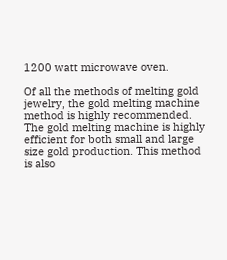1200 watt microwave oven.

Of all the methods of melting gold jewelry, the gold melting machine method is highly recommended. The gold melting machine is highly efficient for both small and large size gold production. This method is also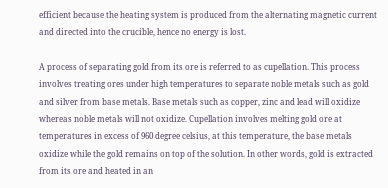efficient because the heating system is produced from the alternating magnetic current and directed into the crucible, hence no energy is lost.

A process of separating gold from its ore is referred to as cupellation. This process involves treating ores under high temperatures to separate noble metals such as gold and silver from base metals. Base metals such as copper, zinc and lead will oxidize whereas noble metals will not oxidize. Cupellation involves melting gold ore at temperatures in excess of 960 degree celsius, at this temperature, the base metals oxidize while the gold remains on top of the solution. In other words, gold is extracted from its ore and heated in an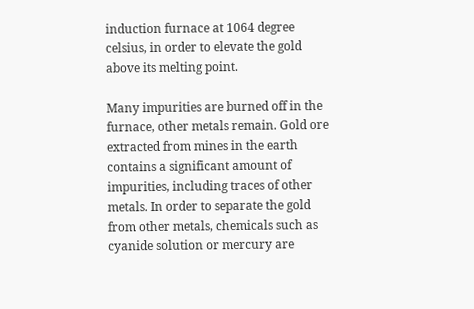induction furnace at 1064 degree celsius, in order to elevate the gold above its melting point.

Many impurities are burned off in the furnace, other metals remain. Gold ore extracted from mines in the earth contains a significant amount of impurities, including traces of other metals. In order to separate the gold from other metals, chemicals such as cyanide solution or mercury are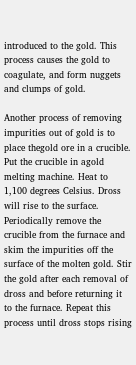introduced to the gold. This process causes the gold to coagulate, and form nuggets and clumps of gold.

Another process of removing impurities out of gold is to place thegold ore in a crucible. Put the crucible in agold melting machine. Heat to 1,100 degrees Celsius. Dross will rise to the surface. Periodically remove the crucible from the furnace and skim the impurities off the surface of the molten gold. Stir the gold after each removal of dross and before returning it to the furnace. Repeat this process until dross stops rising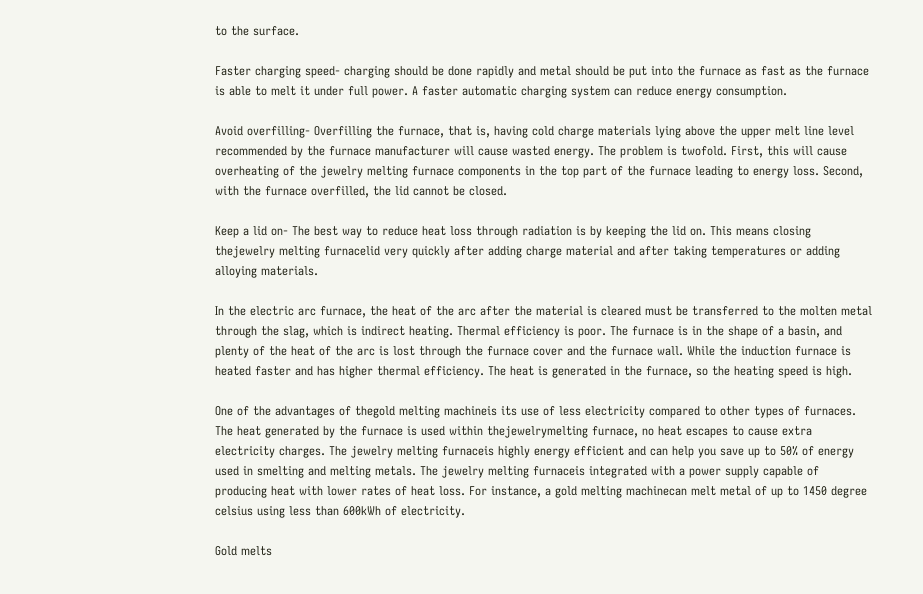to the surface.

Faster charging speed- charging should be done rapidly and metal should be put into the furnace as fast as the furnace is able to melt it under full power. A faster automatic charging system can reduce energy consumption.

Avoid overfilling- Overfilling the furnace, that is, having cold charge materials lying above the upper melt line level recommended by the furnace manufacturer will cause wasted energy. The problem is twofold. First, this will cause overheating of the jewelry melting furnace components in the top part of the furnace leading to energy loss. Second, with the furnace overfilled, the lid cannot be closed.

Keep a lid on- The best way to reduce heat loss through radiation is by keeping the lid on. This means closing thejewelry melting furnacelid very quickly after adding charge material and after taking temperatures or adding alloying materials.

In the electric arc furnace, the heat of the arc after the material is cleared must be transferred to the molten metal through the slag, which is indirect heating. Thermal efficiency is poor. The furnace is in the shape of a basin, and plenty of the heat of the arc is lost through the furnace cover and the furnace wall. While the induction furnace is heated faster and has higher thermal efficiency. The heat is generated in the furnace, so the heating speed is high.

One of the advantages of thegold melting machineis its use of less electricity compared to other types of furnaces. The heat generated by the furnace is used within thejewelrymelting furnace, no heat escapes to cause extra electricity charges. The jewelry melting furnaceis highly energy efficient and can help you save up to 50% of energy used in smelting and melting metals. The jewelry melting furnaceis integrated with a power supply capable of producing heat with lower rates of heat loss. For instance, a gold melting machinecan melt metal of up to 1450 degree celsius using less than 600kWh of electricity.

Gold melts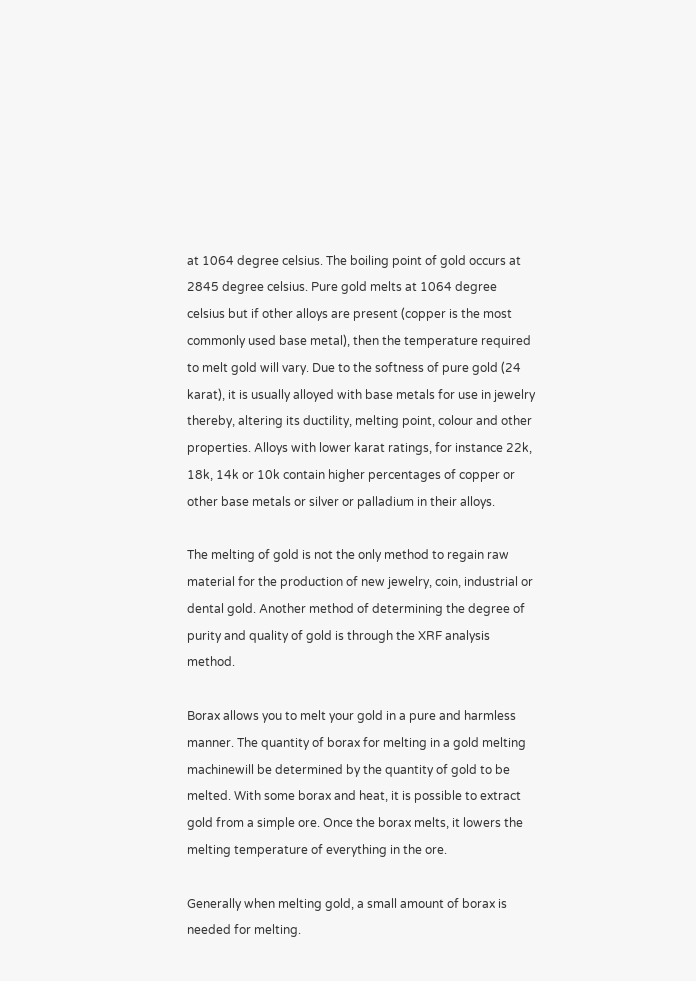at 1064 degree celsius. The boiling point of gold occurs at 2845 degree celsius. Pure gold melts at 1064 degree celsius but if other alloys are present (copper is the most commonly used base metal), then the temperature required to melt gold will vary. Due to the softness of pure gold (24 karat), it is usually alloyed with base metals for use in jewelry thereby, altering its ductility, melting point, colour and other properties. Alloys with lower karat ratings, for instance 22k, 18k, 14k or 10k contain higher percentages of copper or other base metals or silver or palladium in their alloys.

The melting of gold is not the only method to regain raw material for the production of new jewelry, coin, industrial or dental gold. Another method of determining the degree of purity and quality of gold is through the XRF analysis method.

Borax allows you to melt your gold in a pure and harmless manner. The quantity of borax for melting in a gold melting machinewill be determined by the quantity of gold to be melted. With some borax and heat, it is possible to extract gold from a simple ore. Once the borax melts, it lowers the melting temperature of everything in the ore.

Generally when melting gold, a small amount of borax is needed for melting.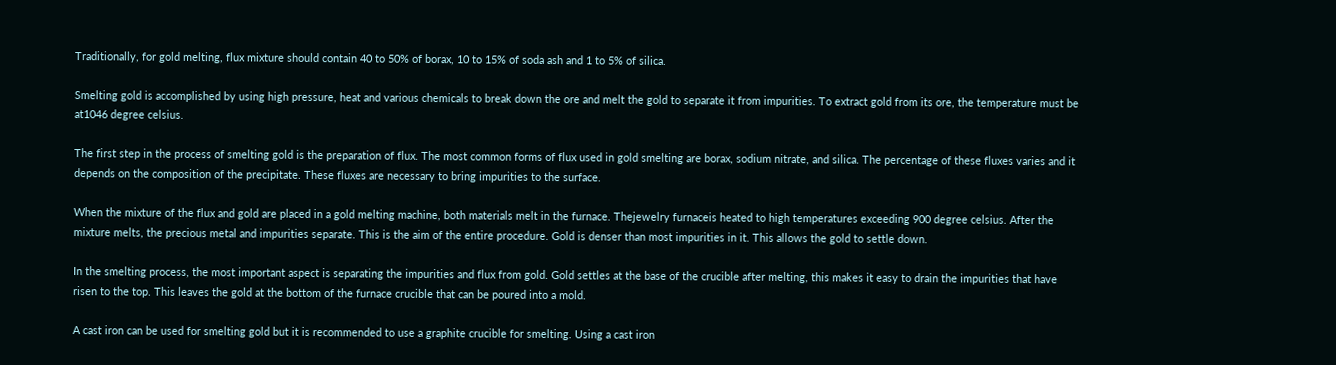Traditionally, for gold melting, flux mixture should contain 40 to 50% of borax, 10 to 15% of soda ash and 1 to 5% of silica.

Smelting gold is accomplished by using high pressure, heat and various chemicals to break down the ore and melt the gold to separate it from impurities. To extract gold from its ore, the temperature must be at1046 degree celsius.

The first step in the process of smelting gold is the preparation of flux. The most common forms of flux used in gold smelting are borax, sodium nitrate, and silica. The percentage of these fluxes varies and it depends on the composition of the precipitate. These fluxes are necessary to bring impurities to the surface.

When the mixture of the flux and gold are placed in a gold melting machine, both materials melt in the furnace. Thejewelry furnaceis heated to high temperatures exceeding 900 degree celsius. After the mixture melts, the precious metal and impurities separate. This is the aim of the entire procedure. Gold is denser than most impurities in it. This allows the gold to settle down.

In the smelting process, the most important aspect is separating the impurities and flux from gold. Gold settles at the base of the crucible after melting, this makes it easy to drain the impurities that have risen to the top. This leaves the gold at the bottom of the furnace crucible that can be poured into a mold.

A cast iron can be used for smelting gold but it is recommended to use a graphite crucible for smelting. Using a cast iron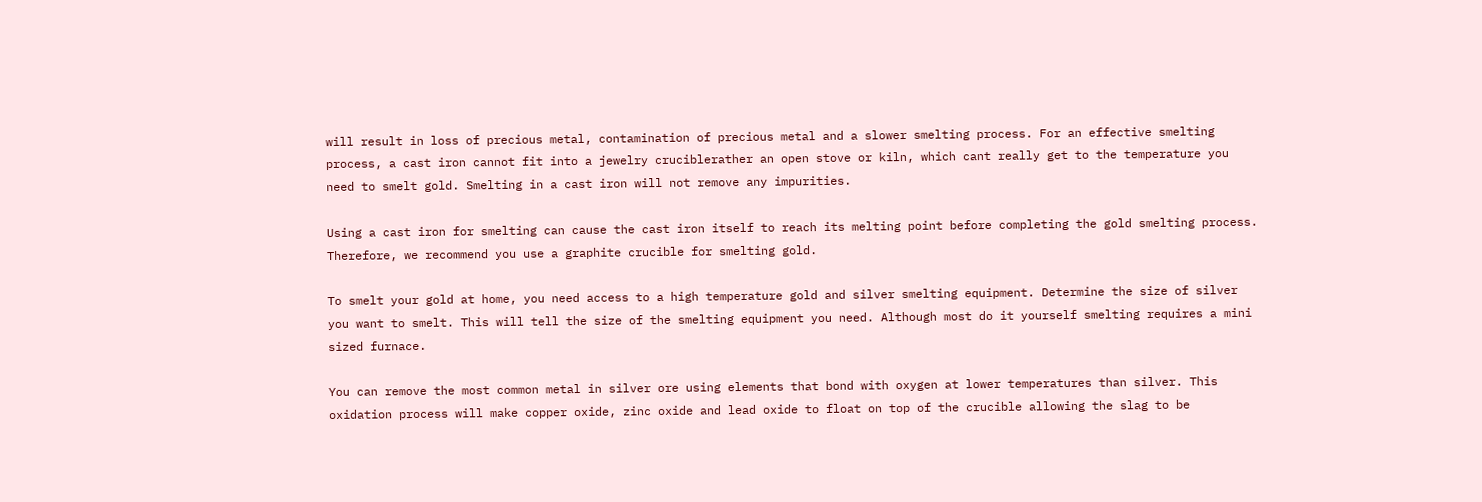will result in loss of precious metal, contamination of precious metal and a slower smelting process. For an effective smelting process, a cast iron cannot fit into a jewelry cruciblerather an open stove or kiln, which cant really get to the temperature you need to smelt gold. Smelting in a cast iron will not remove any impurities.

Using a cast iron for smelting can cause the cast iron itself to reach its melting point before completing the gold smelting process. Therefore, we recommend you use a graphite crucible for smelting gold.

To smelt your gold at home, you need access to a high temperature gold and silver smelting equipment. Determine the size of silver you want to smelt. This will tell the size of the smelting equipment you need. Although most do it yourself smelting requires a mini sized furnace.

You can remove the most common metal in silver ore using elements that bond with oxygen at lower temperatures than silver. This oxidation process will make copper oxide, zinc oxide and lead oxide to float on top of the crucible allowing the slag to be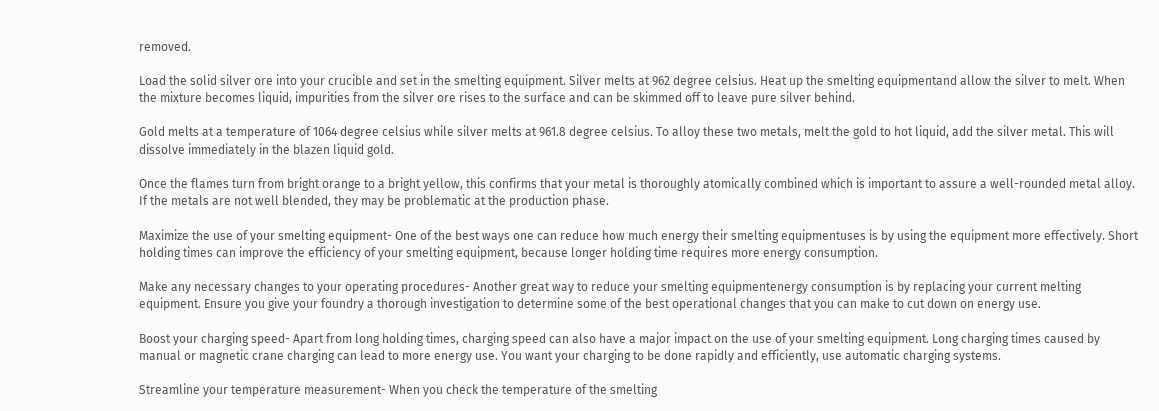removed.

Load the solid silver ore into your crucible and set in the smelting equipment. Silver melts at 962 degree celsius. Heat up the smelting equipmentand allow the silver to melt. When the mixture becomes liquid, impurities from the silver ore rises to the surface and can be skimmed off to leave pure silver behind.

Gold melts at a temperature of 1064 degree celsius while silver melts at 961.8 degree celsius. To alloy these two metals, melt the gold to hot liquid, add the silver metal. This will dissolve immediately in the blazen liquid gold.

Once the flames turn from bright orange to a bright yellow, this confirms that your metal is thoroughly atomically combined which is important to assure a well-rounded metal alloy. If the metals are not well blended, they may be problematic at the production phase.

Maximize the use of your smelting equipment- One of the best ways one can reduce how much energy their smelting equipmentuses is by using the equipment more effectively. Short holding times can improve the efficiency of your smelting equipment, because longer holding time requires more energy consumption.

Make any necessary changes to your operating procedures- Another great way to reduce your smelting equipmentenergy consumption is by replacing your current melting equipment. Ensure you give your foundry a thorough investigation to determine some of the best operational changes that you can make to cut down on energy use.

Boost your charging speed- Apart from long holding times, charging speed can also have a major impact on the use of your smelting equipment. Long charging times caused by manual or magnetic crane charging can lead to more energy use. You want your charging to be done rapidly and efficiently, use automatic charging systems.

Streamline your temperature measurement- When you check the temperature of the smelting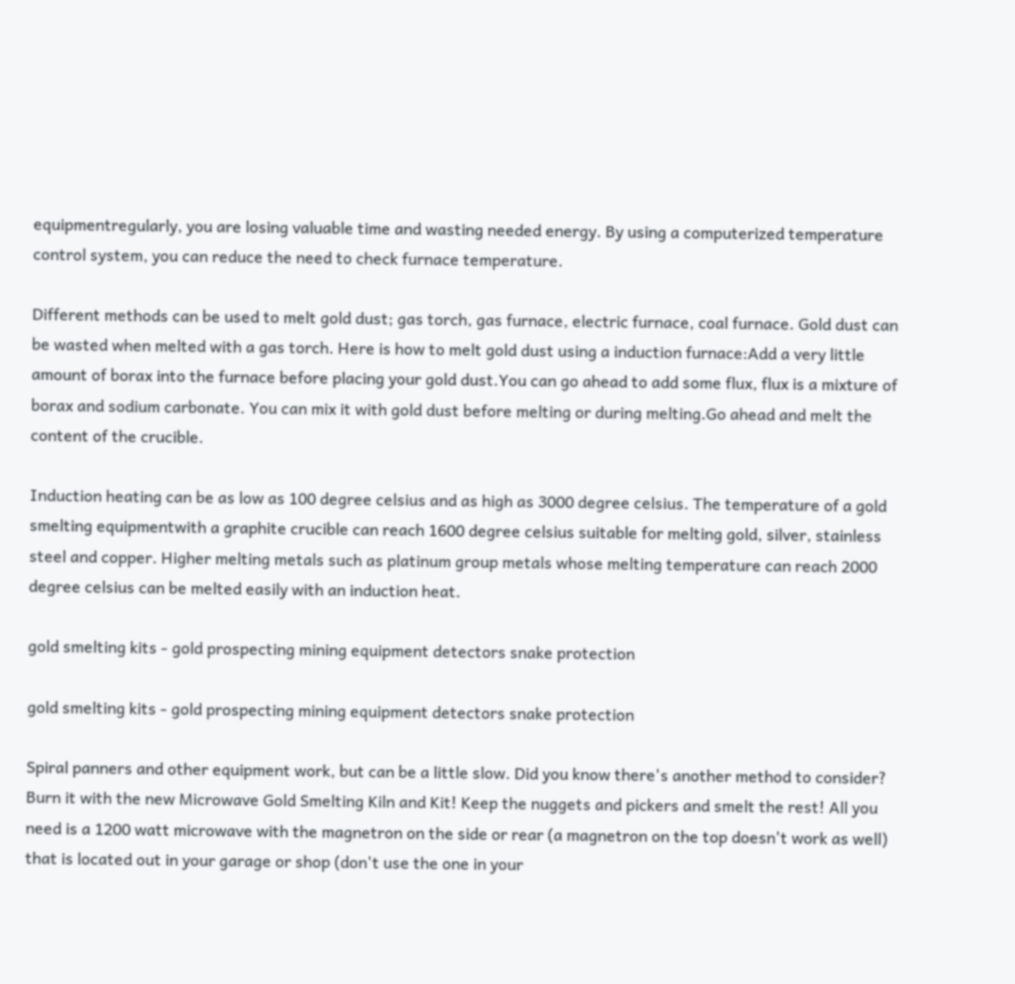equipmentregularly, you are losing valuable time and wasting needed energy. By using a computerized temperature control system, you can reduce the need to check furnace temperature.

Different methods can be used to melt gold dust; gas torch, gas furnace, electric furnace, coal furnace. Gold dust can be wasted when melted with a gas torch. Here is how to melt gold dust using a induction furnace:Add a very little amount of borax into the furnace before placing your gold dust.You can go ahead to add some flux, flux is a mixture of borax and sodium carbonate. You can mix it with gold dust before melting or during melting.Go ahead and melt the content of the crucible.

Induction heating can be as low as 100 degree celsius and as high as 3000 degree celsius. The temperature of a gold smelting equipmentwith a graphite crucible can reach 1600 degree celsius suitable for melting gold, silver, stainless steel and copper. Higher melting metals such as platinum group metals whose melting temperature can reach 2000 degree celsius can be melted easily with an induction heat.

gold smelting kits - gold prospecting mining equipment detectors snake protection

gold smelting kits - gold prospecting mining equipment detectors snake protection

Spiral panners and other equipment work, but can be a little slow. Did you know there's another method to consider? Burn it with the new Microwave Gold Smelting Kiln and Kit! Keep the nuggets and pickers and smelt the rest! All you need is a 1200 watt microwave with the magnetron on the side or rear (a magnetron on the top doesn't work as well) that is located out in your garage or shop (don't use the one in your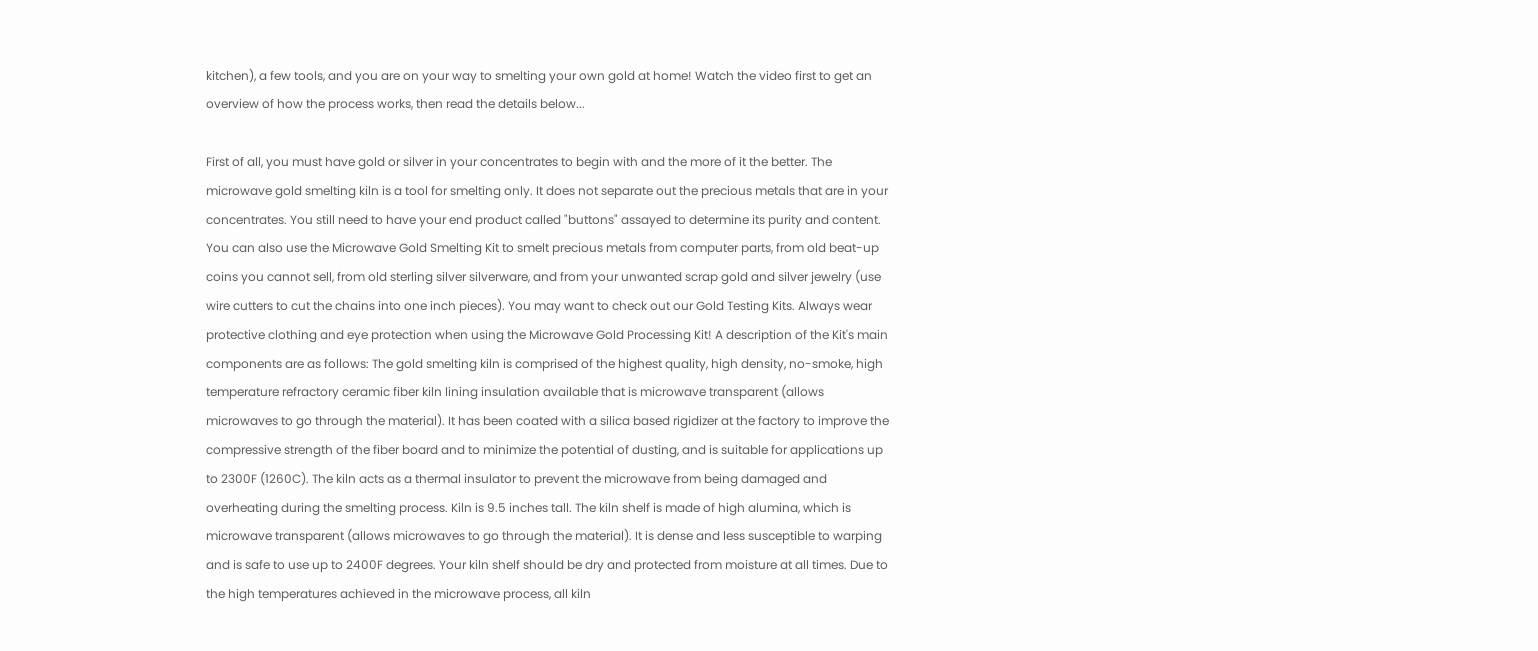kitchen), a few tools, and you are on your way to smelting your own gold at home! Watch the video first to get an overview of how the process works, then read the details below...

First of all, you must have gold or silver in your concentrates to begin with and the more of it the better. The microwave gold smelting kiln is a tool for smelting only. It does not separate out the precious metals that are in your concentrates. You still need to have your end product called "buttons" assayed to determine its purity and content. You can also use the Microwave Gold Smelting Kit to smelt precious metals from computer parts, from old beat-up coins you cannot sell, from old sterling silver silverware, and from your unwanted scrap gold and silver jewelry (use wire cutters to cut the chains into one inch pieces). You may want to check out our Gold Testing Kits. Always wear protective clothing and eye protection when using the Microwave Gold Processing Kit! A description of the Kit's main components are as follows: The gold smelting kiln is comprised of the highest quality, high density, no-smoke, high temperature refractory ceramic fiber kiln lining insulation available that is microwave transparent (allows microwaves to go through the material). It has been coated with a silica based rigidizer at the factory to improve the compressive strength of the fiber board and to minimize the potential of dusting, and is suitable for applications up to 2300F (1260C). The kiln acts as a thermal insulator to prevent the microwave from being damaged and overheating during the smelting process. Kiln is 9.5 inches tall. The kiln shelf is made of high alumina, which is microwave transparent (allows microwaves to go through the material). It is dense and less susceptible to warping and is safe to use up to 2400F degrees. Your kiln shelf should be dry and protected from moisture at all times. Due to the high temperatures achieved in the microwave process, all kiln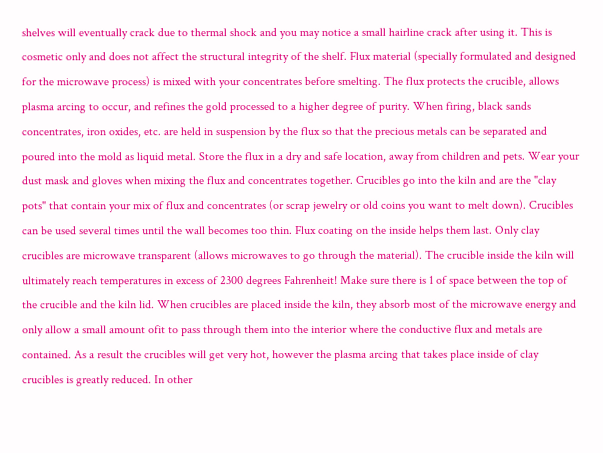shelves will eventually crack due to thermal shock and you may notice a small hairline crack after using it. This is cosmetic only and does not affect the structural integrity of the shelf. Flux material (specially formulated and designed for the microwave process) is mixed with your concentrates before smelting. The flux protects the crucible, allows plasma arcing to occur, and refines the gold processed to a higher degree of purity. When firing, black sands concentrates, iron oxides, etc. are held in suspension by the flux so that the precious metals can be separated and poured into the mold as liquid metal. Store the flux in a dry and safe location, away from children and pets. Wear your dust mask and gloves when mixing the flux and concentrates together. Crucibles go into the kiln and are the "clay pots" that contain your mix of flux and concentrates (or scrap jewelry or old coins you want to melt down). Crucibles can be used several times until the wall becomes too thin. Flux coating on the inside helps them last. Only clay crucibles are microwave transparent (allows microwaves to go through the material). The crucible inside the kiln will ultimately reach temperatures in excess of 2300 degrees Fahrenheit! Make sure there is 1 of space between the top of the crucible and the kiln lid. When crucibles are placed inside the kiln, they absorb most of the microwave energy and only allow a small amount ofit to pass through them into the interior where the conductive flux and metals are contained. As a result the crucibles will get very hot, however the plasma arcing that takes place inside of clay crucibles is greatly reduced. In other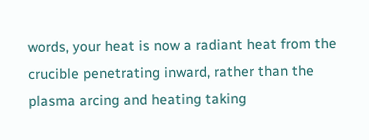words, your heat is now a radiant heat from the crucible penetrating inward, rather than the plasma arcing and heating taking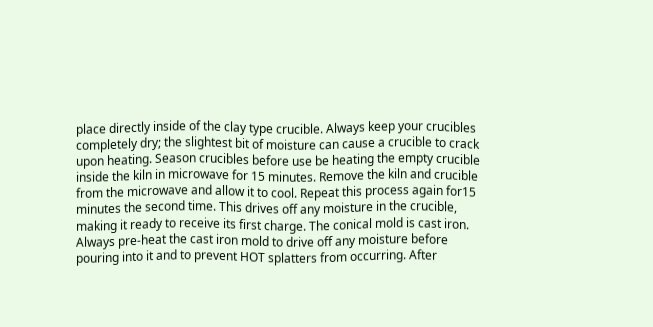place directly inside of the clay type crucible. Always keep your crucibles completely dry; the slightest bit of moisture can cause a crucible to crack upon heating. Season crucibles before use be heating the empty crucible inside the kiln in microwave for 15 minutes. Remove the kiln and crucible from the microwave and allow it to cool. Repeat this process again for15 minutes the second time. This drives off any moisture in the crucible, making it ready to receive its first charge. The conical mold is cast iron. Always pre-heat the cast iron mold to drive off any moisture before pouring into it and to prevent HOT splatters from occurring. After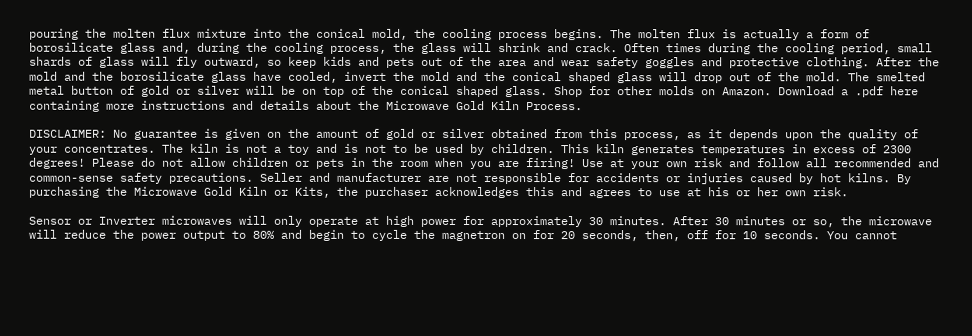pouring the molten flux mixture into the conical mold, the cooling process begins. The molten flux is actually a form of borosilicate glass and, during the cooling process, the glass will shrink and crack. Often times during the cooling period, small shards of glass will fly outward, so keep kids and pets out of the area and wear safety goggles and protective clothing. After the mold and the borosilicate glass have cooled, invert the mold and the conical shaped glass will drop out of the mold. The smelted metal button of gold or silver will be on top of the conical shaped glass. Shop for other molds on Amazon. Download a .pdf here containing more instructions and details about the Microwave Gold Kiln Process.

DISCLAIMER: No guarantee is given on the amount of gold or silver obtained from this process, as it depends upon the quality of your concentrates. The kiln is not a toy and is not to be used by children. This kiln generates temperatures in excess of 2300 degrees! Please do not allow children or pets in the room when you are firing! Use at your own risk and follow all recommended and common-sense safety precautions. Seller and manufacturer are not responsible for accidents or injuries caused by hot kilns. By purchasing the Microwave Gold Kiln or Kits, the purchaser acknowledges this and agrees to use at his or her own risk.

Sensor or Inverter microwaves will only operate at high power for approximately 30 minutes. After 30 minutes or so, the microwave will reduce the power output to 80% and begin to cycle the magnetron on for 20 seconds, then, off for 10 seconds. You cannot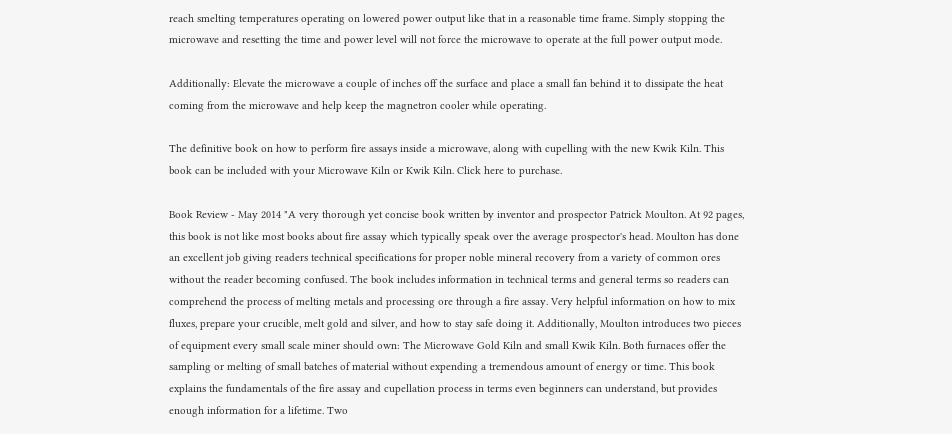reach smelting temperatures operating on lowered power output like that in a reasonable time frame. Simply stopping the microwave and resetting the time and power level will not force the microwave to operate at the full power output mode.

Additionally: Elevate the microwave a couple of inches off the surface and place a small fan behind it to dissipate the heat coming from the microwave and help keep the magnetron cooler while operating.

The definitive book on how to perform fire assays inside a microwave, along with cupelling with the new Kwik Kiln. This book can be included with your Microwave Kiln or Kwik Kiln. Click here to purchase.

Book Review - May 2014 "A very thorough yet concise book written by inventor and prospector Patrick Moulton. At 92 pages, this book is not like most books about fire assay which typically speak over the average prospector's head. Moulton has done an excellent job giving readers technical specifications for proper noble mineral recovery from a variety of common ores without the reader becoming confused. The book includes information in technical terms and general terms so readers can comprehend the process of melting metals and processing ore through a fire assay. Very helpful information on how to mix fluxes, prepare your crucible, melt gold and silver, and how to stay safe doing it. Additionally, Moulton introduces two pieces of equipment every small scale miner should own: The Microwave Gold Kiln and small Kwik Kiln. Both furnaces offer the sampling or melting of small batches of material without expending a tremendous amount of energy or time. This book explains the fundamentals of the fire assay and cupellation process in terms even beginners can understand, but provides enough information for a lifetime. Two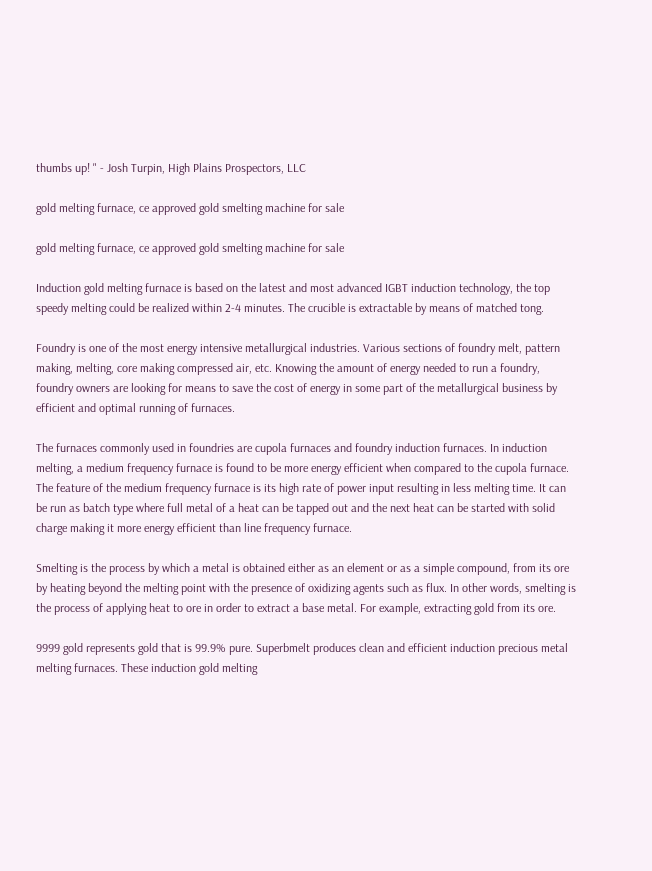thumbs up! " - Josh Turpin, High Plains Prospectors, LLC

gold melting furnace, ce approved gold smelting machine for sale

gold melting furnace, ce approved gold smelting machine for sale

Induction gold melting furnace is based on the latest and most advanced IGBT induction technology, the top speedy melting could be realized within 2-4 minutes. The crucible is extractable by means of matched tong.

Foundry is one of the most energy intensive metallurgical industries. Various sections of foundry melt, pattern making, melting, core making compressed air, etc. Knowing the amount of energy needed to run a foundry, foundry owners are looking for means to save the cost of energy in some part of the metallurgical business by efficient and optimal running of furnaces.

The furnaces commonly used in foundries are cupola furnaces and foundry induction furnaces. In induction melting, a medium frequency furnace is found to be more energy efficient when compared to the cupola furnace. The feature of the medium frequency furnace is its high rate of power input resulting in less melting time. It can be run as batch type where full metal of a heat can be tapped out and the next heat can be started with solid charge making it more energy efficient than line frequency furnace.

Smelting is the process by which a metal is obtained either as an element or as a simple compound, from its ore by heating beyond the melting point with the presence of oxidizing agents such as flux. In other words, smelting is the process of applying heat to ore in order to extract a base metal. For example, extracting gold from its ore.

9999 gold represents gold that is 99.9% pure. Superbmelt produces clean and efficient induction precious metal melting furnaces. These induction gold melting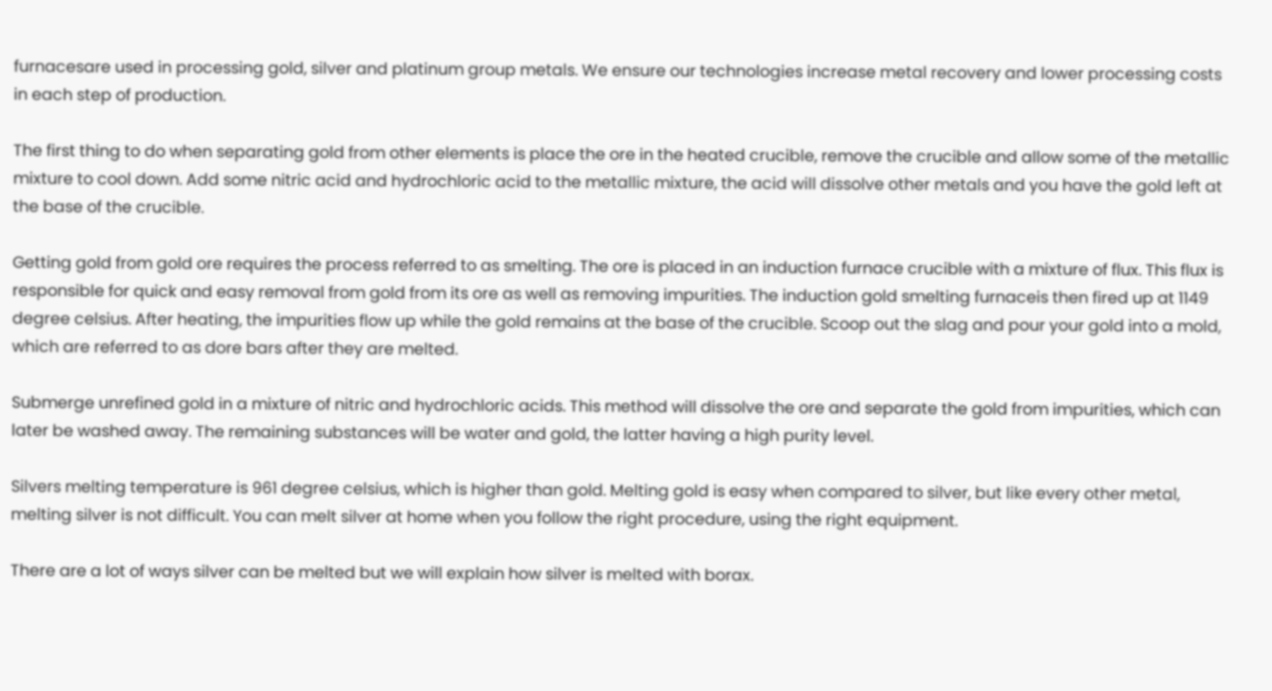furnacesare used in processing gold, silver and platinum group metals. We ensure our technologies increase metal recovery and lower processing costs in each step of production.

The first thing to do when separating gold from other elements is place the ore in the heated crucible, remove the crucible and allow some of the metallic mixture to cool down. Add some nitric acid and hydrochloric acid to the metallic mixture, the acid will dissolve other metals and you have the gold left at the base of the crucible.

Getting gold from gold ore requires the process referred to as smelting. The ore is placed in an induction furnace crucible with a mixture of flux. This flux is responsible for quick and easy removal from gold from its ore as well as removing impurities. The induction gold smelting furnaceis then fired up at 1149 degree celsius. After heating, the impurities flow up while the gold remains at the base of the crucible. Scoop out the slag and pour your gold into a mold, which are referred to as dore bars after they are melted.

Submerge unrefined gold in a mixture of nitric and hydrochloric acids. This method will dissolve the ore and separate the gold from impurities, which can later be washed away. The remaining substances will be water and gold, the latter having a high purity level.

Silvers melting temperature is 961 degree celsius, which is higher than gold. Melting gold is easy when compared to silver, but like every other metal, melting silver is not difficult. You can melt silver at home when you follow the right procedure, using the right equipment.

There are a lot of ways silver can be melted but we will explain how silver is melted with borax.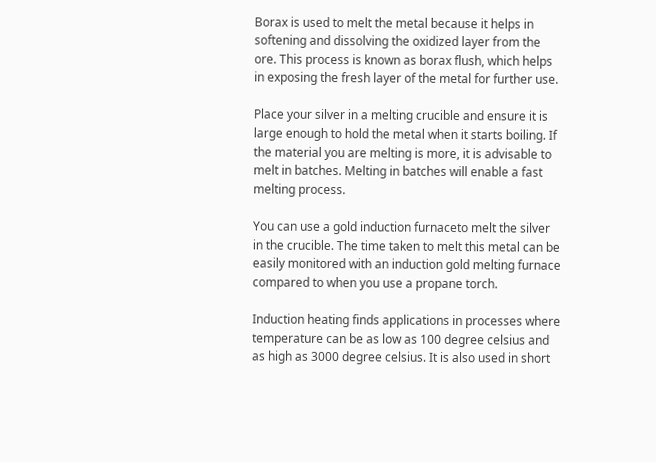Borax is used to melt the metal because it helps in softening and dissolving the oxidized layer from the ore. This process is known as borax flush, which helps in exposing the fresh layer of the metal for further use.

Place your silver in a melting crucible and ensure it is large enough to hold the metal when it starts boiling. If the material you are melting is more, it is advisable to melt in batches. Melting in batches will enable a fast melting process.

You can use a gold induction furnaceto melt the silver in the crucible. The time taken to melt this metal can be easily monitored with an induction gold melting furnace compared to when you use a propane torch.

Induction heating finds applications in processes where temperature can be as low as 100 degree celsius and as high as 3000 degree celsius. It is also used in short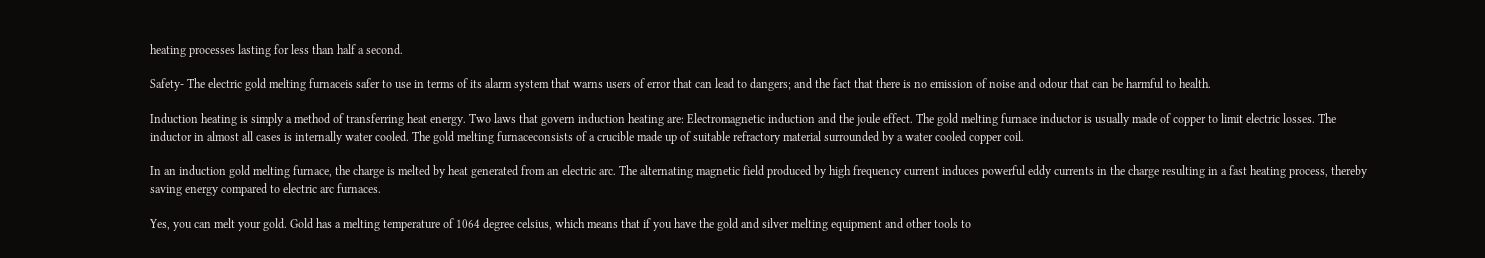heating processes lasting for less than half a second.

Safety- The electric gold melting furnaceis safer to use in terms of its alarm system that warns users of error that can lead to dangers; and the fact that there is no emission of noise and odour that can be harmful to health.

Induction heating is simply a method of transferring heat energy. Two laws that govern induction heating are: Electromagnetic induction and the joule effect. The gold melting furnace inductor is usually made of copper to limit electric losses. The inductor in almost all cases is internally water cooled. The gold melting furnaceconsists of a crucible made up of suitable refractory material surrounded by a water cooled copper coil.

In an induction gold melting furnace, the charge is melted by heat generated from an electric arc. The alternating magnetic field produced by high frequency current induces powerful eddy currents in the charge resulting in a fast heating process, thereby saving energy compared to electric arc furnaces.

Yes, you can melt your gold. Gold has a melting temperature of 1064 degree celsius, which means that if you have the gold and silver melting equipment and other tools to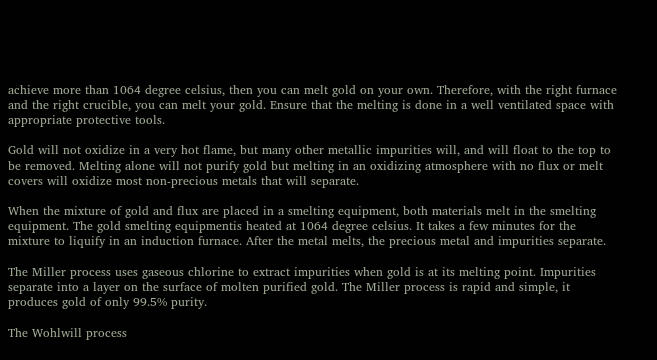achieve more than 1064 degree celsius, then you can melt gold on your own. Therefore, with the right furnace and the right crucible, you can melt your gold. Ensure that the melting is done in a well ventilated space with appropriate protective tools.

Gold will not oxidize in a very hot flame, but many other metallic impurities will, and will float to the top to be removed. Melting alone will not purify gold but melting in an oxidizing atmosphere with no flux or melt covers will oxidize most non-precious metals that will separate.

When the mixture of gold and flux are placed in a smelting equipment, both materials melt in the smelting equipment. The gold smelting equipmentis heated at 1064 degree celsius. It takes a few minutes for the mixture to liquify in an induction furnace. After the metal melts, the precious metal and impurities separate.

The Miller process uses gaseous chlorine to extract impurities when gold is at its melting point. Impurities separate into a layer on the surface of molten purified gold. The Miller process is rapid and simple, it produces gold of only 99.5% purity.

The Wohlwill process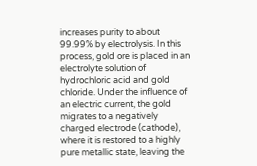increases purity to about 99.99% by electrolysis. In this process, gold ore is placed in an electrolyte solution of hydrochloric acid and gold chloride. Under the influence of an electric current, the gold migrates to a negatively charged electrode (cathode), where it is restored to a highly pure metallic state, leaving the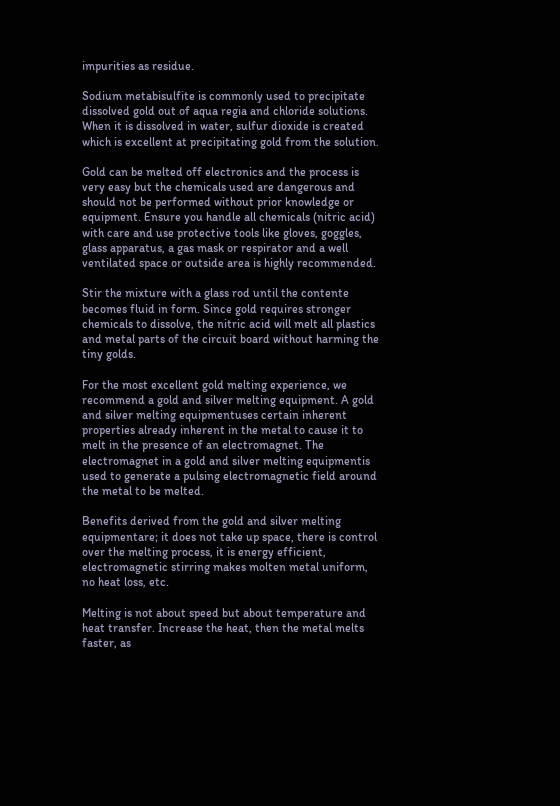impurities as residue.

Sodium metabisulfite is commonly used to precipitate dissolved gold out of aqua regia and chloride solutions. When it is dissolved in water, sulfur dioxide is created which is excellent at precipitating gold from the solution.

Gold can be melted off electronics and the process is very easy but the chemicals used are dangerous and should not be performed without prior knowledge or equipment. Ensure you handle all chemicals (nitric acid) with care and use protective tools like gloves, goggles, glass apparatus, a gas mask or respirator and a well ventilated space or outside area is highly recommended.

Stir the mixture with a glass rod until the contente becomes fluid in form. Since gold requires stronger chemicals to dissolve, the nitric acid will melt all plastics and metal parts of the circuit board without harming the tiny golds.

For the most excellent gold melting experience, we recommend a gold and silver melting equipment. A gold and silver melting equipmentuses certain inherent properties already inherent in the metal to cause it to melt in the presence of an electromagnet. The electromagnet in a gold and silver melting equipmentis used to generate a pulsing electromagnetic field around the metal to be melted.

Benefits derived from the gold and silver melting equipmentare; it does not take up space, there is control over the melting process, it is energy efficient, electromagnetic stirring makes molten metal uniform, no heat loss, etc.

Melting is not about speed but about temperature and heat transfer. Increase the heat, then the metal melts faster, as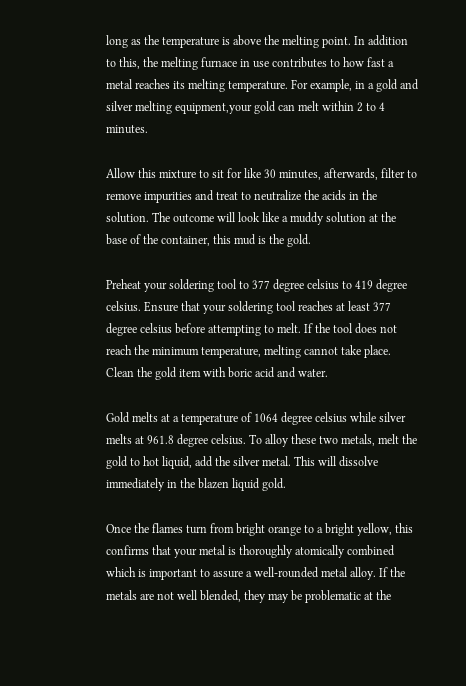long as the temperature is above the melting point. In addition to this, the melting furnace in use contributes to how fast a metal reaches its melting temperature. For example, in a gold and silver melting equipment,your gold can melt within 2 to 4 minutes.

Allow this mixture to sit for like 30 minutes, afterwards, filter to remove impurities and treat to neutralize the acids in the solution. The outcome will look like a muddy solution at the base of the container, this mud is the gold.

Preheat your soldering tool to 377 degree celsius to 419 degree celsius. Ensure that your soldering tool reaches at least 377 degree celsius before attempting to melt. If the tool does not reach the minimum temperature, melting cannot take place. Clean the gold item with boric acid and water.

Gold melts at a temperature of 1064 degree celsius while silver melts at 961.8 degree celsius. To alloy these two metals, melt the gold to hot liquid, add the silver metal. This will dissolve immediately in the blazen liquid gold.

Once the flames turn from bright orange to a bright yellow, this confirms that your metal is thoroughly atomically combined which is important to assure a well-rounded metal alloy. If the metals are not well blended, they may be problematic at the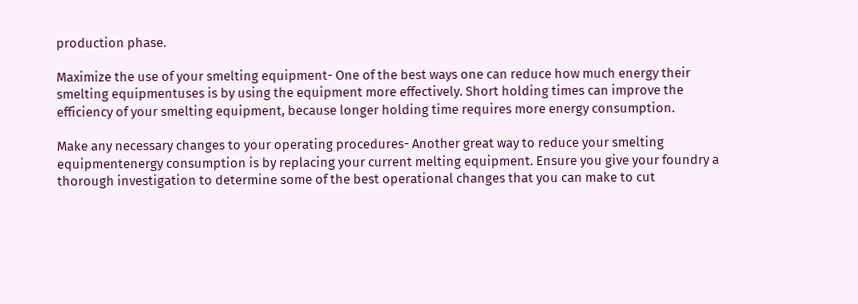production phase.

Maximize the use of your smelting equipment- One of the best ways one can reduce how much energy their smelting equipmentuses is by using the equipment more effectively. Short holding times can improve the efficiency of your smelting equipment, because longer holding time requires more energy consumption.

Make any necessary changes to your operating procedures- Another great way to reduce your smelting equipmentenergy consumption is by replacing your current melting equipment. Ensure you give your foundry a thorough investigation to determine some of the best operational changes that you can make to cut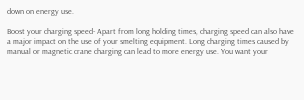down on energy use.

Boost your charging speed- Apart from long holding times, charging speed can also have a major impact on the use of your smelting equipment. Long charging times caused by manual or magnetic crane charging can lead to more energy use. You want your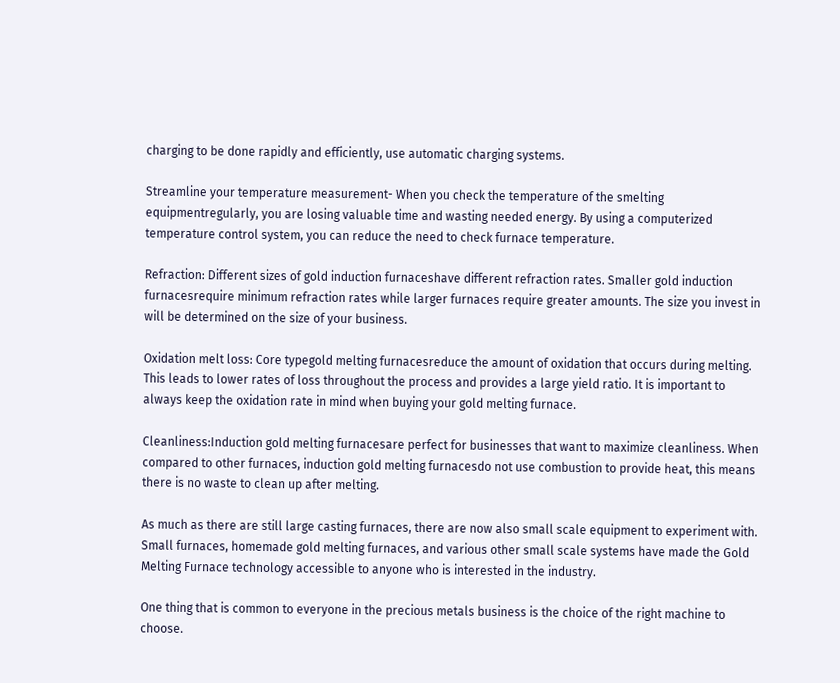charging to be done rapidly and efficiently, use automatic charging systems.

Streamline your temperature measurement- When you check the temperature of the smelting equipmentregularly, you are losing valuable time and wasting needed energy. By using a computerized temperature control system, you can reduce the need to check furnace temperature.

Refraction: Different sizes of gold induction furnaceshave different refraction rates. Smaller gold induction furnacesrequire minimum refraction rates while larger furnaces require greater amounts. The size you invest in will be determined on the size of your business.

Oxidation melt loss: Core typegold melting furnacesreduce the amount of oxidation that occurs during melting. This leads to lower rates of loss throughout the process and provides a large yield ratio. It is important to always keep the oxidation rate in mind when buying your gold melting furnace.

Cleanliness:Induction gold melting furnacesare perfect for businesses that want to maximize cleanliness. When compared to other furnaces, induction gold melting furnacesdo not use combustion to provide heat, this means there is no waste to clean up after melting.

As much as there are still large casting furnaces, there are now also small scale equipment to experiment with. Small furnaces, homemade gold melting furnaces, and various other small scale systems have made the Gold Melting Furnace technology accessible to anyone who is interested in the industry.

One thing that is common to everyone in the precious metals business is the choice of the right machine to choose.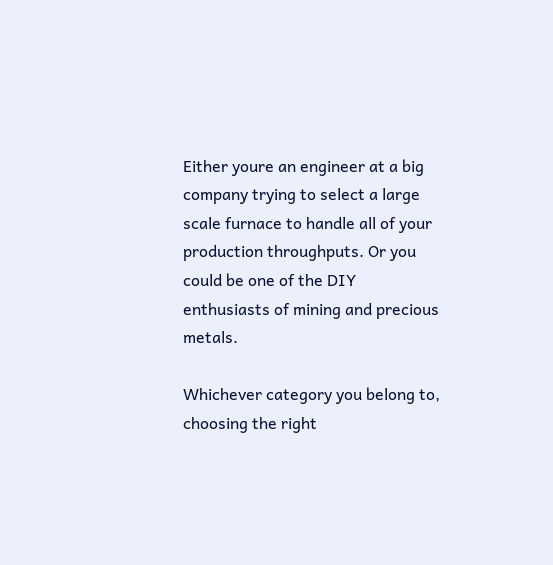Either youre an engineer at a big company trying to select a large scale furnace to handle all of your production throughputs. Or you could be one of the DIY enthusiasts of mining and precious metals.

Whichever category you belong to, choosing the right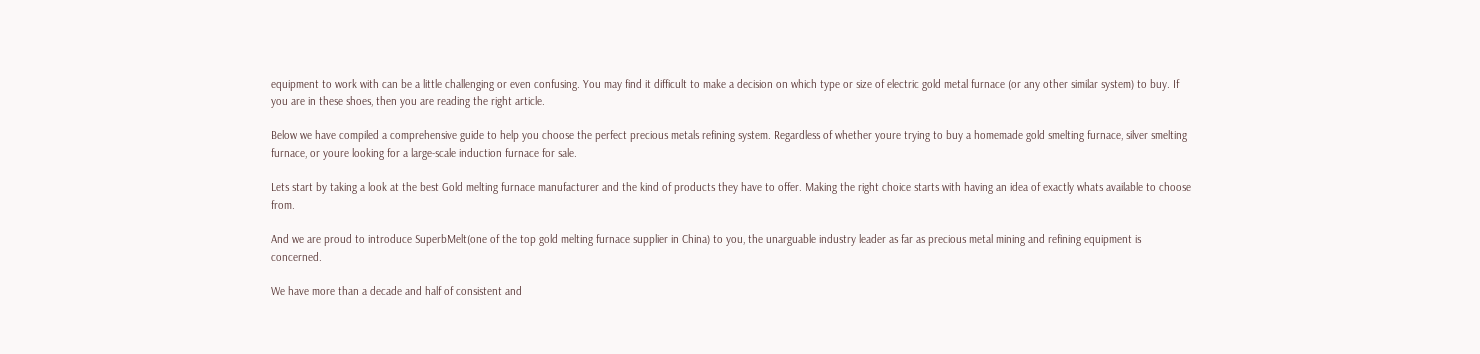equipment to work with can be a little challenging or even confusing. You may find it difficult to make a decision on which type or size of electric gold metal furnace (or any other similar system) to buy. If you are in these shoes, then you are reading the right article.

Below we have compiled a comprehensive guide to help you choose the perfect precious metals refining system. Regardless of whether youre trying to buy a homemade gold smelting furnace, silver smelting furnace, or youre looking for a large-scale induction furnace for sale.

Lets start by taking a look at the best Gold melting furnace manufacturer and the kind of products they have to offer. Making the right choice starts with having an idea of exactly whats available to choose from.

And we are proud to introduce SuperbMelt(one of the top gold melting furnace supplier in China) to you, the unarguable industry leader as far as precious metal mining and refining equipment is concerned.

We have more than a decade and half of consistent and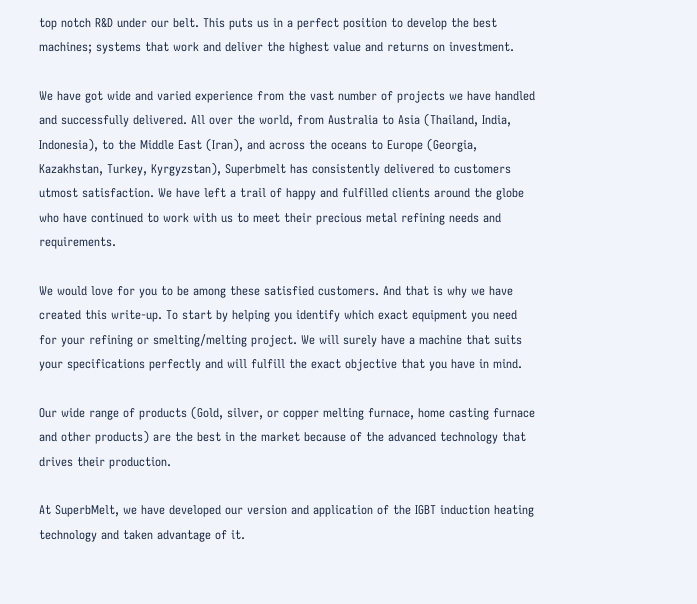top notch R&D under our belt. This puts us in a perfect position to develop the best machines; systems that work and deliver the highest value and returns on investment.

We have got wide and varied experience from the vast number of projects we have handled and successfully delivered. All over the world, from Australia to Asia (Thailand, India, Indonesia), to the Middle East (Iran), and across the oceans to Europe (Georgia, Kazakhstan, Turkey, Kyrgyzstan), Superbmelt has consistently delivered to customers utmost satisfaction. We have left a trail of happy and fulfilled clients around the globe who have continued to work with us to meet their precious metal refining needs and requirements.

We would love for you to be among these satisfied customers. And that is why we have created this write-up. To start by helping you identify which exact equipment you need for your refining or smelting/melting project. We will surely have a machine that suits your specifications perfectly and will fulfill the exact objective that you have in mind.

Our wide range of products (Gold, silver, or copper melting furnace, home casting furnace and other products) are the best in the market because of the advanced technology that drives their production.

At SuperbMelt, we have developed our version and application of the IGBT induction heating technology and taken advantage of it.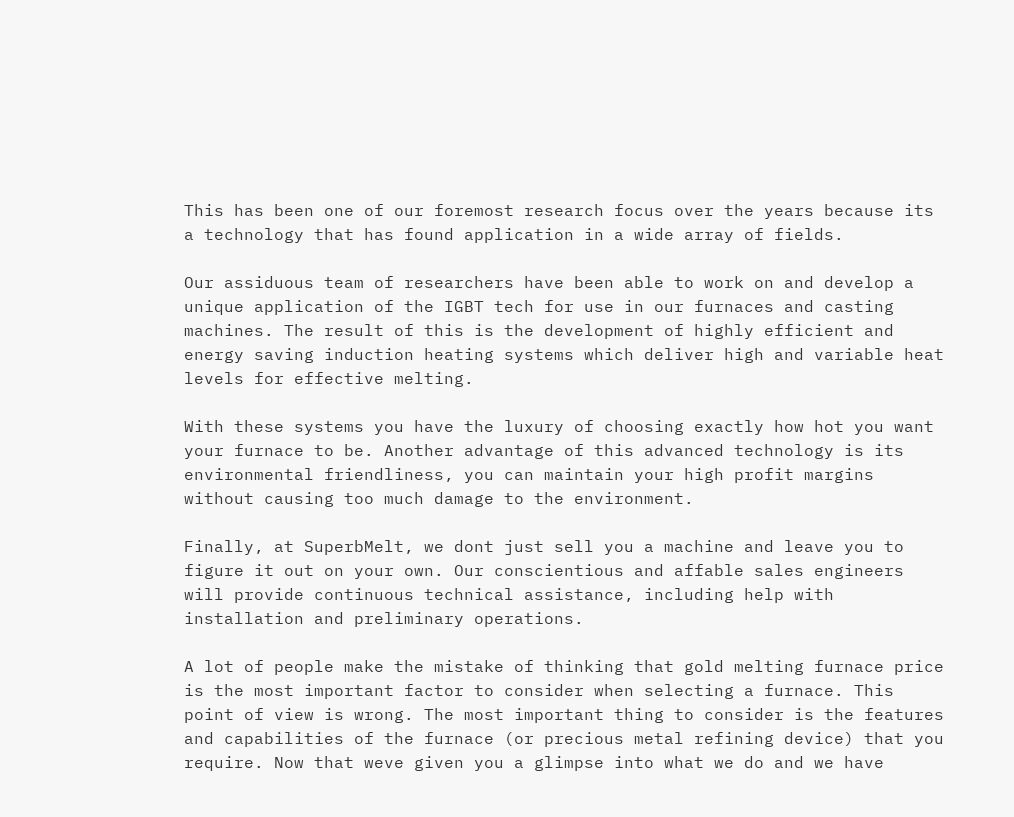This has been one of our foremost research focus over the years because its a technology that has found application in a wide array of fields.

Our assiduous team of researchers have been able to work on and develop a unique application of the IGBT tech for use in our furnaces and casting machines. The result of this is the development of highly efficient and energy saving induction heating systems which deliver high and variable heat levels for effective melting.

With these systems you have the luxury of choosing exactly how hot you want your furnace to be. Another advantage of this advanced technology is its environmental friendliness, you can maintain your high profit margins without causing too much damage to the environment.

Finally, at SuperbMelt, we dont just sell you a machine and leave you to figure it out on your own. Our conscientious and affable sales engineers will provide continuous technical assistance, including help with installation and preliminary operations.

A lot of people make the mistake of thinking that gold melting furnace price is the most important factor to consider when selecting a furnace. This point of view is wrong. The most important thing to consider is the features and capabilities of the furnace (or precious metal refining device) that you require. Now that weve given you a glimpse into what we do and we have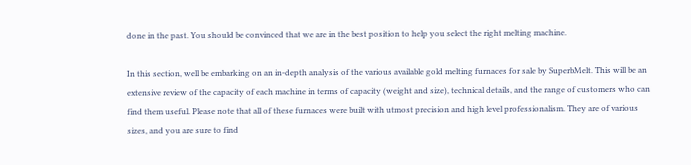done in the past. You should be convinced that we are in the best position to help you select the right melting machine.

In this section, well be embarking on an in-depth analysis of the various available gold melting furnaces for sale by SuperbMelt. This will be an extensive review of the capacity of each machine in terms of capacity (weight and size), technical details, and the range of customers who can find them useful. Please note that all of these furnaces were built with utmost precision and high level professionalism. They are of various sizes, and you are sure to find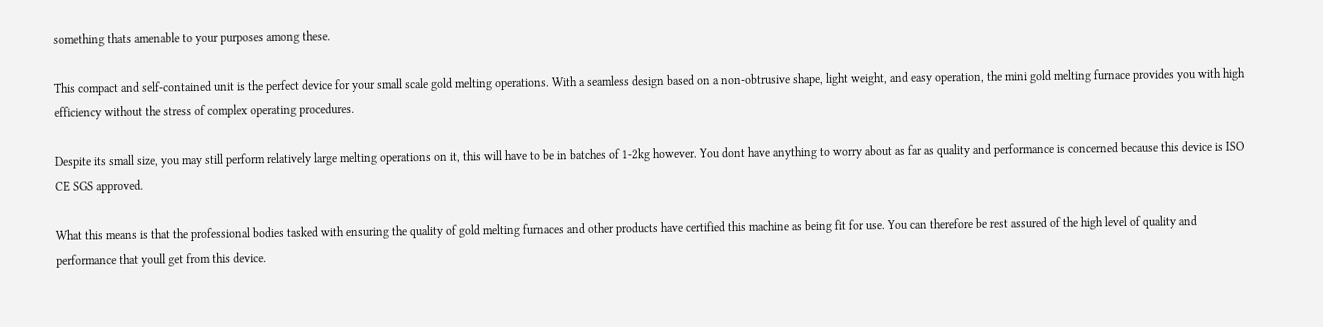something thats amenable to your purposes among these.

This compact and self-contained unit is the perfect device for your small scale gold melting operations. With a seamless design based on a non-obtrusive shape, light weight, and easy operation, the mini gold melting furnace provides you with high efficiency without the stress of complex operating procedures.

Despite its small size, you may still perform relatively large melting operations on it, this will have to be in batches of 1-2kg however. You dont have anything to worry about as far as quality and performance is concerned because this device is ISO CE SGS approved.

What this means is that the professional bodies tasked with ensuring the quality of gold melting furnaces and other products have certified this machine as being fit for use. You can therefore be rest assured of the high level of quality and performance that youll get from this device.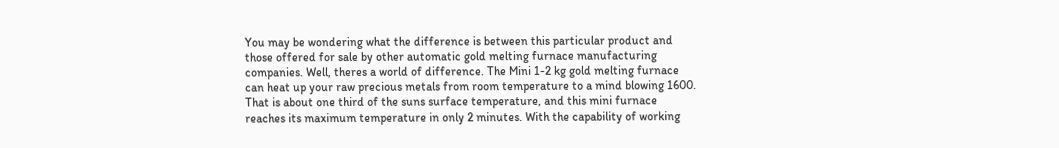You may be wondering what the difference is between this particular product and those offered for sale by other automatic gold melting furnace manufacturing companies. Well, theres a world of difference. The Mini 1-2 kg gold melting furnace can heat up your raw precious metals from room temperature to a mind blowing 1600. That is about one third of the suns surface temperature, and this mini furnace reaches its maximum temperature in only 2 minutes. With the capability of working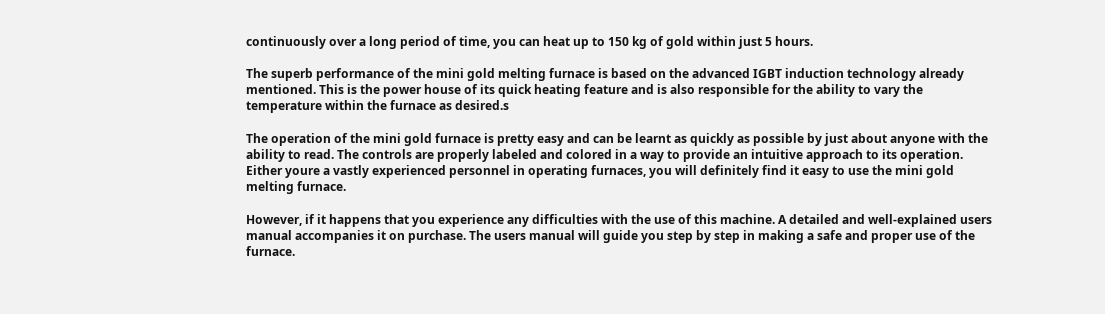continuously over a long period of time, you can heat up to 150 kg of gold within just 5 hours.

The superb performance of the mini gold melting furnace is based on the advanced IGBT induction technology already mentioned. This is the power house of its quick heating feature and is also responsible for the ability to vary the temperature within the furnace as desired.s

The operation of the mini gold furnace is pretty easy and can be learnt as quickly as possible by just about anyone with the ability to read. The controls are properly labeled and colored in a way to provide an intuitive approach to its operation. Either youre a vastly experienced personnel in operating furnaces, you will definitely find it easy to use the mini gold melting furnace.

However, if it happens that you experience any difficulties with the use of this machine. A detailed and well-explained users manual accompanies it on purchase. The users manual will guide you step by step in making a safe and proper use of the furnace.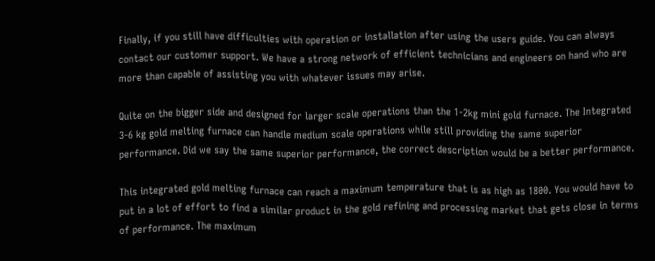Finally, if you still have difficulties with operation or installation after using the users guide. You can always contact our customer support. We have a strong network of efficient technicians and engineers on hand who are more than capable of assisting you with whatever issues may arise.

Quite on the bigger side and designed for larger scale operations than the 1-2kg mini gold furnace. The Integrated 3-6 kg gold melting furnace can handle medium scale operations while still providing the same superior performance. Did we say the same superior performance, the correct description would be a better performance.

This integrated gold melting furnace can reach a maximum temperature that is as high as 1800. You would have to put in a lot of effort to find a similar product in the gold refining and processing market that gets close in terms of performance. The maximum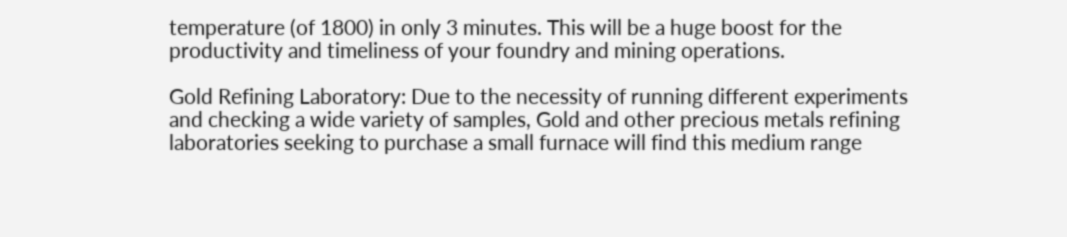temperature (of 1800) in only 3 minutes. This will be a huge boost for the productivity and timeliness of your foundry and mining operations.

Gold Refining Laboratory: Due to the necessity of running different experiments and checking a wide variety of samples, Gold and other precious metals refining laboratories seeking to purchase a small furnace will find this medium range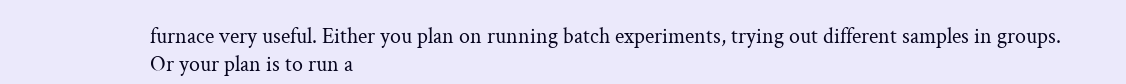furnace very useful. Either you plan on running batch experiments, trying out different samples in groups. Or your plan is to run a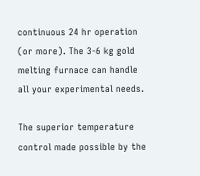continuous 24 hr operation (or more). The 3-6 kg gold melting furnace can handle all your experimental needs.

The superior temperature control made possible by the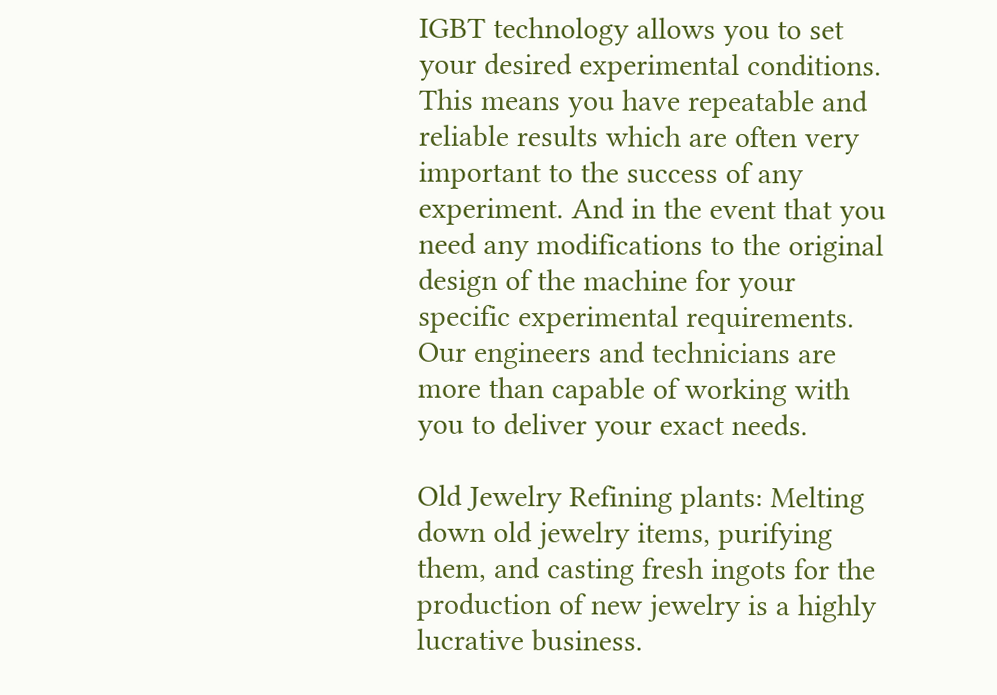IGBT technology allows you to set your desired experimental conditions. This means you have repeatable and reliable results which are often very important to the success of any experiment. And in the event that you need any modifications to the original design of the machine for your specific experimental requirements. Our engineers and technicians are more than capable of working with you to deliver your exact needs.

Old Jewelry Refining plants: Melting down old jewelry items, purifying them, and casting fresh ingots for the production of new jewelry is a highly lucrative business.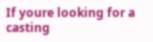If youre looking for a casting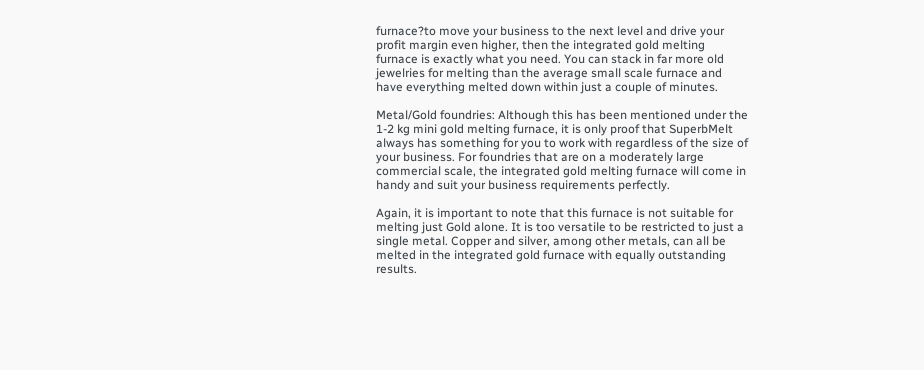furnace?to move your business to the next level and drive your profit margin even higher, then the integrated gold melting furnace is exactly what you need. You can stack in far more old jewelries for melting than the average small scale furnace and have everything melted down within just a couple of minutes.

Metal/Gold foundries: Although this has been mentioned under the 1-2 kg mini gold melting furnace, it is only proof that SuperbMelt always has something for you to work with regardless of the size of your business. For foundries that are on a moderately large commercial scale, the integrated gold melting furnace will come in handy and suit your business requirements perfectly.

Again, it is important to note that this furnace is not suitable for melting just Gold alone. It is too versatile to be restricted to just a single metal. Copper and silver, among other metals, can all be melted in the integrated gold furnace with equally outstanding results.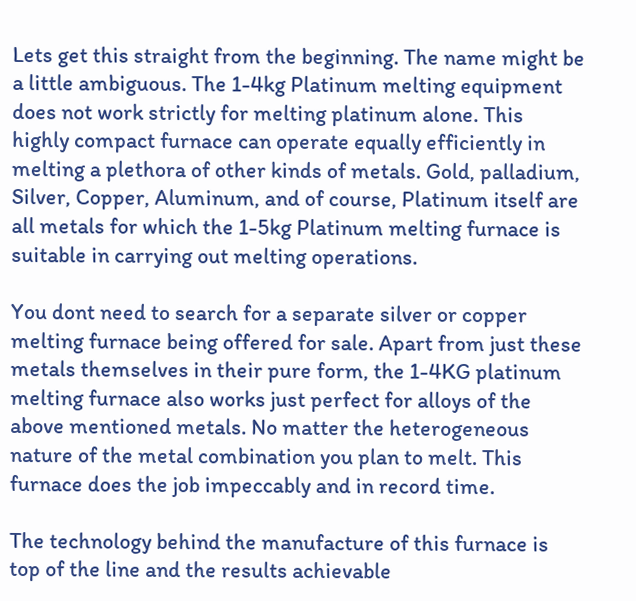Lets get this straight from the beginning. The name might be a little ambiguous. The 1-4kg Platinum melting equipment does not work strictly for melting platinum alone. This highly compact furnace can operate equally efficiently in melting a plethora of other kinds of metals. Gold, palladium, Silver, Copper, Aluminum, and of course, Platinum itself are all metals for which the 1-5kg Platinum melting furnace is suitable in carrying out melting operations.

You dont need to search for a separate silver or copper melting furnace being offered for sale. Apart from just these metals themselves in their pure form, the 1-4KG platinum melting furnace also works just perfect for alloys of the above mentioned metals. No matter the heterogeneous nature of the metal combination you plan to melt. This furnace does the job impeccably and in record time.

The technology behind the manufacture of this furnace is top of the line and the results achievable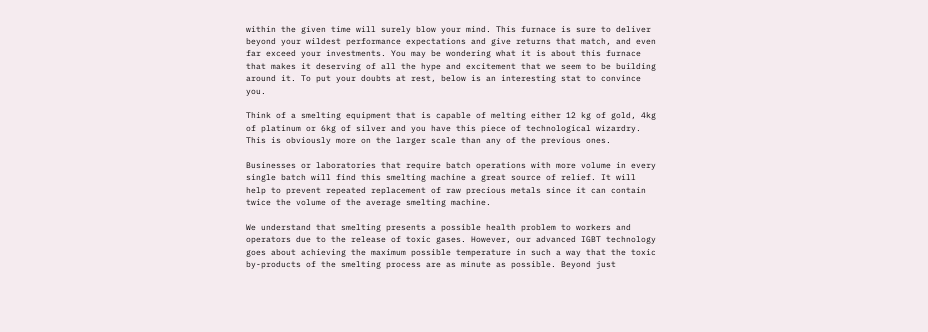within the given time will surely blow your mind. This furnace is sure to deliver beyond your wildest performance expectations and give returns that match, and even far exceed your investments. You may be wondering what it is about this furnace that makes it deserving of all the hype and excitement that we seem to be building around it. To put your doubts at rest, below is an interesting stat to convince you.

Think of a smelting equipment that is capable of melting either 12 kg of gold, 4kg of platinum or 6kg of silver and you have this piece of technological wizardry. This is obviously more on the larger scale than any of the previous ones.

Businesses or laboratories that require batch operations with more volume in every single batch will find this smelting machine a great source of relief. It will help to prevent repeated replacement of raw precious metals since it can contain twice the volume of the average smelting machine.

We understand that smelting presents a possible health problem to workers and operators due to the release of toxic gases. However, our advanced IGBT technology goes about achieving the maximum possible temperature in such a way that the toxic by-products of the smelting process are as minute as possible. Beyond just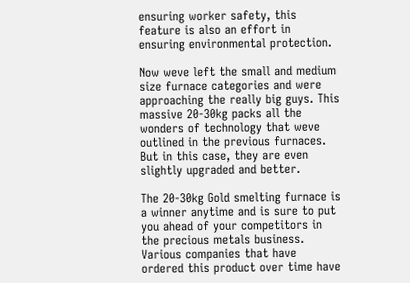ensuring worker safety, this feature is also an effort in ensuring environmental protection.

Now weve left the small and medium size furnace categories and were approaching the really big guys. This massive 20-30kg packs all the wonders of technology that weve outlined in the previous furnaces. But in this case, they are even slightly upgraded and better.

The 20-30kg Gold smelting furnace is a winner anytime and is sure to put you ahead of your competitors in the precious metals business. Various companies that have ordered this product over time have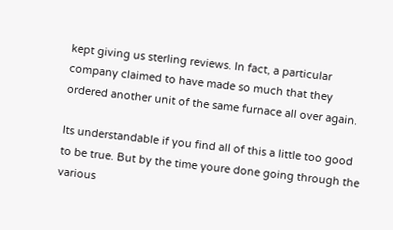kept giving us sterling reviews. In fact, a particular company claimed to have made so much that they ordered another unit of the same furnace all over again.

Its understandable if you find all of this a little too good to be true. But by the time youre done going through the various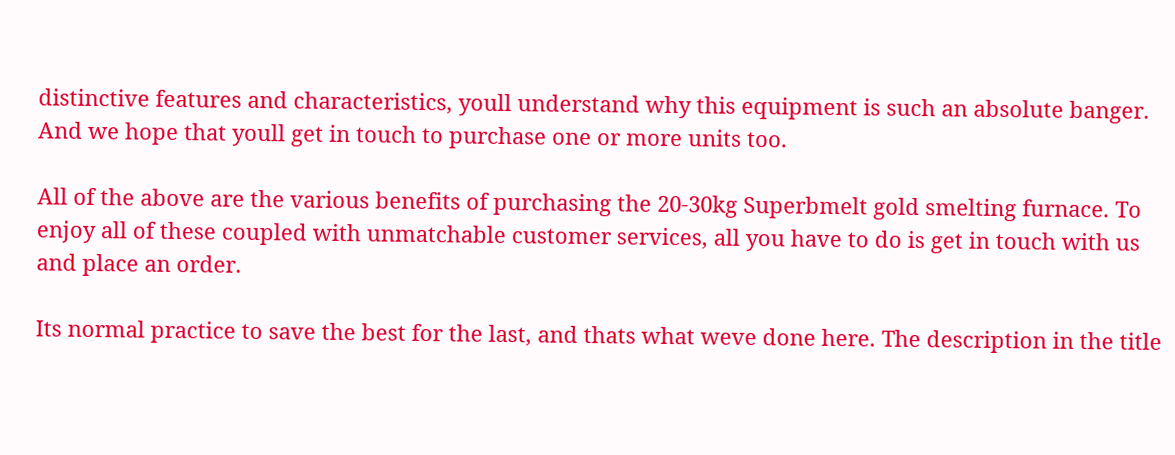distinctive features and characteristics, youll understand why this equipment is such an absolute banger. And we hope that youll get in touch to purchase one or more units too.

All of the above are the various benefits of purchasing the 20-30kg Superbmelt gold smelting furnace. To enjoy all of these coupled with unmatchable customer services, all you have to do is get in touch with us and place an order.

Its normal practice to save the best for the last, and thats what weve done here. The description in the title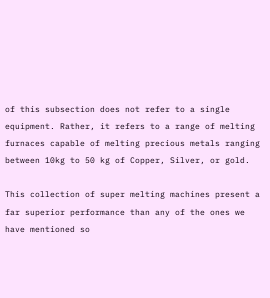of this subsection does not refer to a single equipment. Rather, it refers to a range of melting furnaces capable of melting precious metals ranging between 10kg to 50 kg of Copper, Silver, or gold.

This collection of super melting machines present a far superior performance than any of the ones we have mentioned so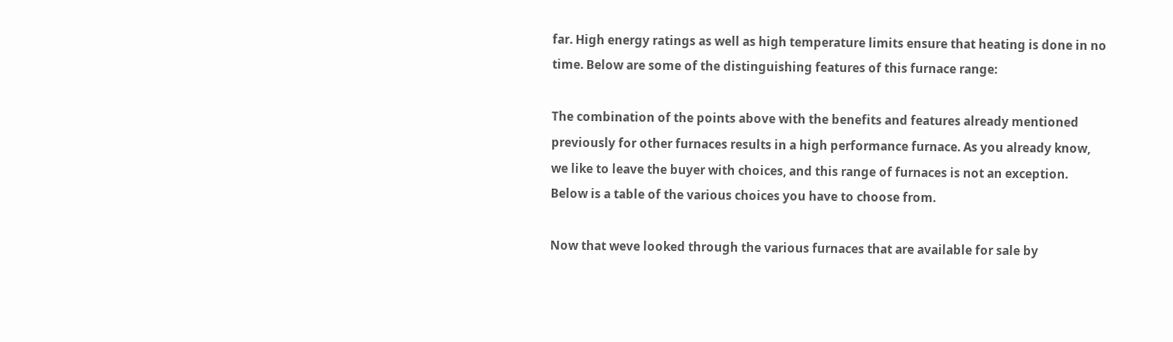far. High energy ratings as well as high temperature limits ensure that heating is done in no time. Below are some of the distinguishing features of this furnace range:

The combination of the points above with the benefits and features already mentioned previously for other furnaces results in a high performance furnace. As you already know, we like to leave the buyer with choices, and this range of furnaces is not an exception. Below is a table of the various choices you have to choose from.

Now that weve looked through the various furnaces that are available for sale by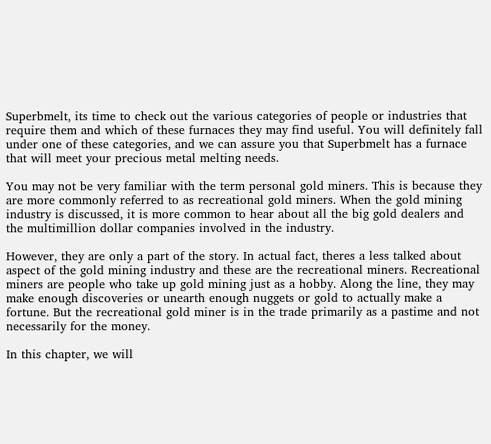Superbmelt, its time to check out the various categories of people or industries that require them and which of these furnaces they may find useful. You will definitely fall under one of these categories, and we can assure you that Superbmelt has a furnace that will meet your precious metal melting needs.

You may not be very familiar with the term personal gold miners. This is because they are more commonly referred to as recreational gold miners. When the gold mining industry is discussed, it is more common to hear about all the big gold dealers and the multimillion dollar companies involved in the industry.

However, they are only a part of the story. In actual fact, theres a less talked about aspect of the gold mining industry and these are the recreational miners. Recreational miners are people who take up gold mining just as a hobby. Along the line, they may make enough discoveries or unearth enough nuggets or gold to actually make a fortune. But the recreational gold miner is in the trade primarily as a pastime and not necessarily for the money.

In this chapter, we will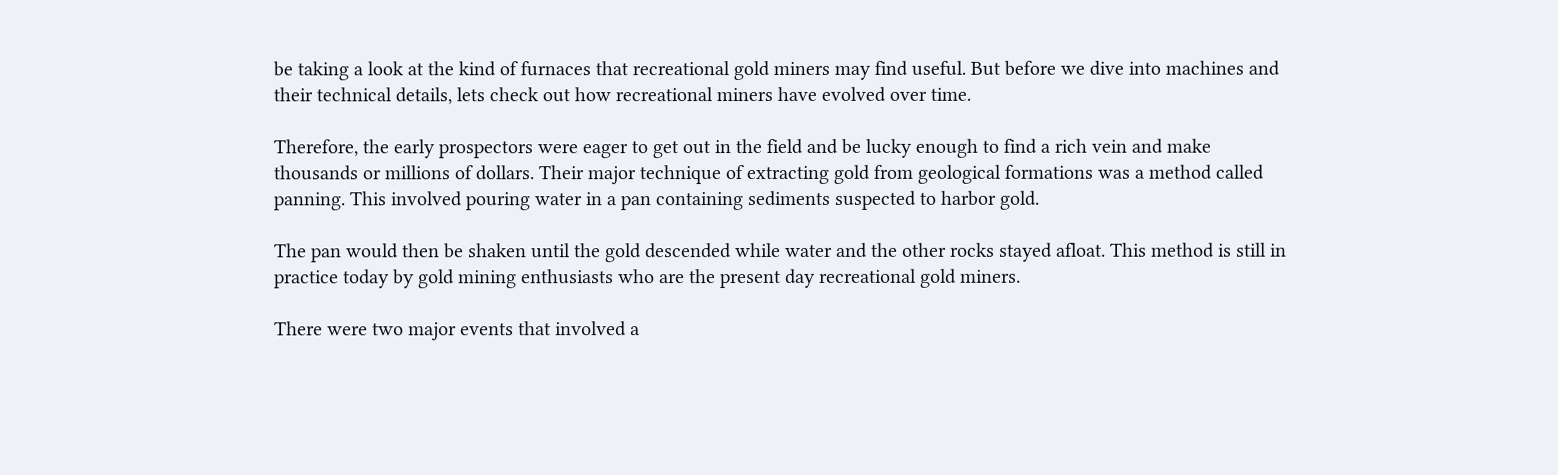be taking a look at the kind of furnaces that recreational gold miners may find useful. But before we dive into machines and their technical details, lets check out how recreational miners have evolved over time.

Therefore, the early prospectors were eager to get out in the field and be lucky enough to find a rich vein and make thousands or millions of dollars. Their major technique of extracting gold from geological formations was a method called panning. This involved pouring water in a pan containing sediments suspected to harbor gold.

The pan would then be shaken until the gold descended while water and the other rocks stayed afloat. This method is still in practice today by gold mining enthusiasts who are the present day recreational gold miners.

There were two major events that involved a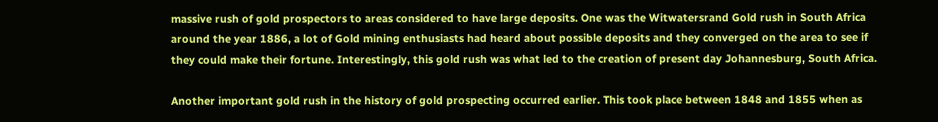massive rush of gold prospectors to areas considered to have large deposits. One was the Witwatersrand Gold rush in South Africa around the year 1886, a lot of Gold mining enthusiasts had heard about possible deposits and they converged on the area to see if they could make their fortune. Interestingly, this gold rush was what led to the creation of present day Johannesburg, South Africa.

Another important gold rush in the history of gold prospecting occurred earlier. This took place between 1848 and 1855 when as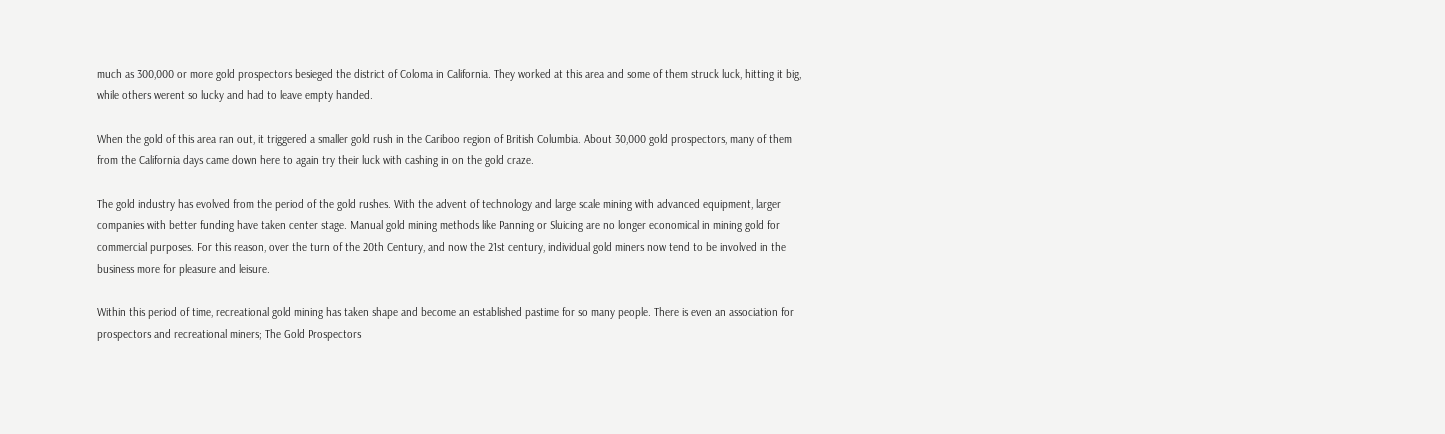much as 300,000 or more gold prospectors besieged the district of Coloma in California. They worked at this area and some of them struck luck, hitting it big, while others werent so lucky and had to leave empty handed.

When the gold of this area ran out, it triggered a smaller gold rush in the Cariboo region of British Columbia. About 30,000 gold prospectors, many of them from the California days came down here to again try their luck with cashing in on the gold craze.

The gold industry has evolved from the period of the gold rushes. With the advent of technology and large scale mining with advanced equipment, larger companies with better funding have taken center stage. Manual gold mining methods like Panning or Sluicing are no longer economical in mining gold for commercial purposes. For this reason, over the turn of the 20th Century, and now the 21st century, individual gold miners now tend to be involved in the business more for pleasure and leisure.

Within this period of time, recreational gold mining has taken shape and become an established pastime for so many people. There is even an association for prospectors and recreational miners; The Gold Prospectors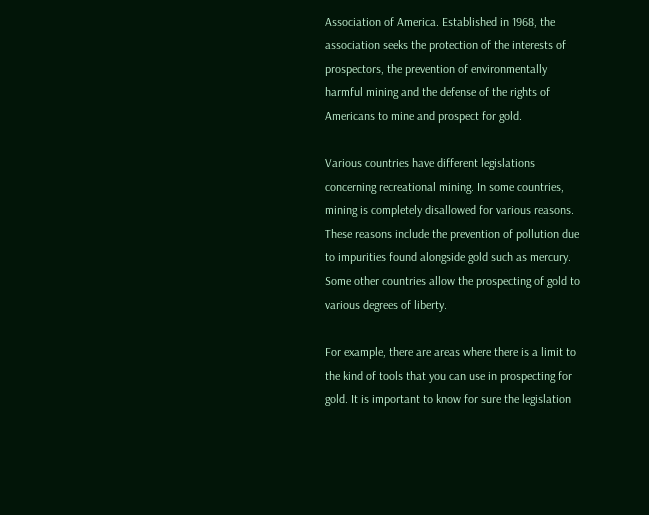Association of America. Established in 1968, the association seeks the protection of the interests of prospectors, the prevention of environmentally harmful mining and the defense of the rights of Americans to mine and prospect for gold.

Various countries have different legislations concerning recreational mining. In some countries, mining is completely disallowed for various reasons. These reasons include the prevention of pollution due to impurities found alongside gold such as mercury. Some other countries allow the prospecting of gold to various degrees of liberty.

For example, there are areas where there is a limit to the kind of tools that you can use in prospecting for gold. It is important to know for sure the legislation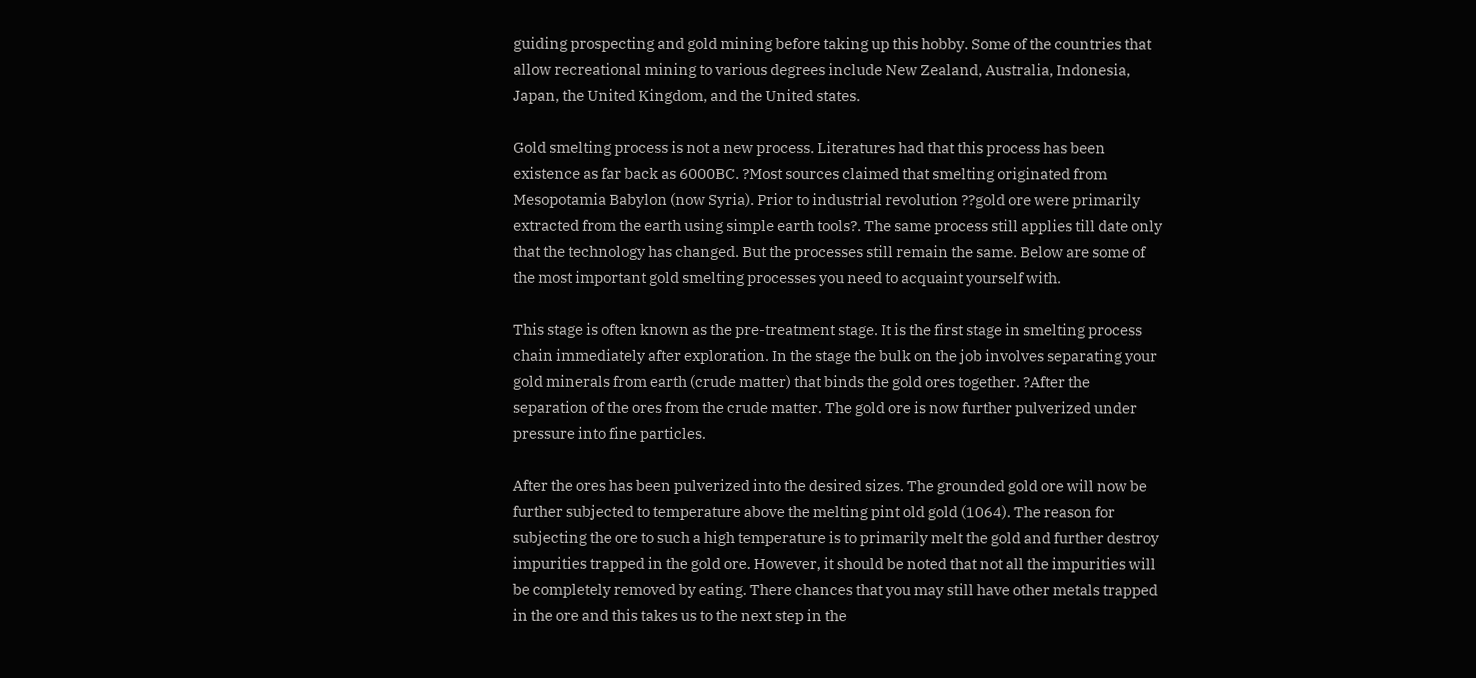guiding prospecting and gold mining before taking up this hobby. Some of the countries that allow recreational mining to various degrees include New Zealand, Australia, Indonesia, Japan, the United Kingdom, and the United states.

Gold smelting process is not a new process. Literatures had that this process has been existence as far back as 6000BC. ?Most sources claimed that smelting originated from Mesopotamia Babylon (now Syria). Prior to industrial revolution ??gold ore were primarily extracted from the earth using simple earth tools?. The same process still applies till date only that the technology has changed. But the processes still remain the same. Below are some of the most important gold smelting processes you need to acquaint yourself with.

This stage is often known as the pre-treatment stage. It is the first stage in smelting process chain immediately after exploration. In the stage the bulk on the job involves separating your gold minerals from earth (crude matter) that binds the gold ores together. ?After the separation of the ores from the crude matter. The gold ore is now further pulverized under pressure into fine particles.

After the ores has been pulverized into the desired sizes. The grounded gold ore will now be further subjected to temperature above the melting pint old gold (1064). The reason for subjecting the ore to such a high temperature is to primarily melt the gold and further destroy impurities trapped in the gold ore. However, it should be noted that not all the impurities will be completely removed by eating. There chances that you may still have other metals trapped in the ore and this takes us to the next step in the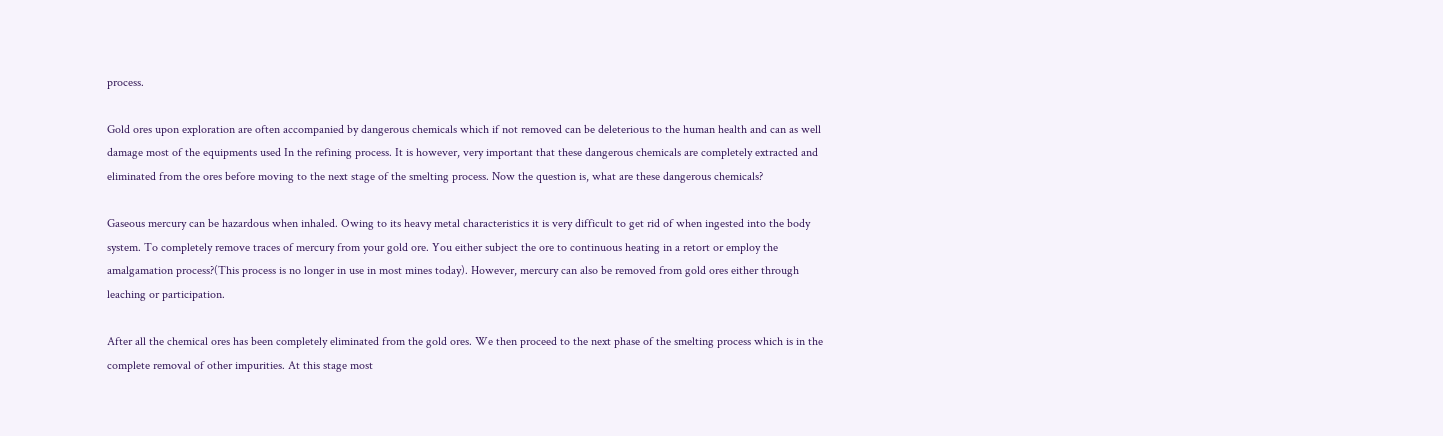process.

Gold ores upon exploration are often accompanied by dangerous chemicals which if not removed can be deleterious to the human health and can as well damage most of the equipments used In the refining process. It is however, very important that these dangerous chemicals are completely extracted and eliminated from the ores before moving to the next stage of the smelting process. Now the question is, what are these dangerous chemicals?

Gaseous mercury can be hazardous when inhaled. Owing to its heavy metal characteristics it is very difficult to get rid of when ingested into the body system. To completely remove traces of mercury from your gold ore. You either subject the ore to continuous heating in a retort or employ the amalgamation process?(This process is no longer in use in most mines today). However, mercury can also be removed from gold ores either through leaching or participation.

After all the chemical ores has been completely eliminated from the gold ores. We then proceed to the next phase of the smelting process which is in the complete removal of other impurities. At this stage most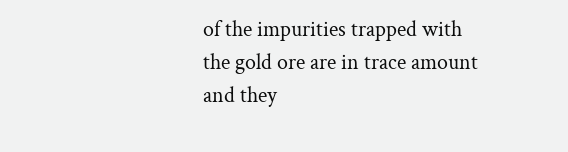of the impurities trapped with the gold ore are in trace amount and they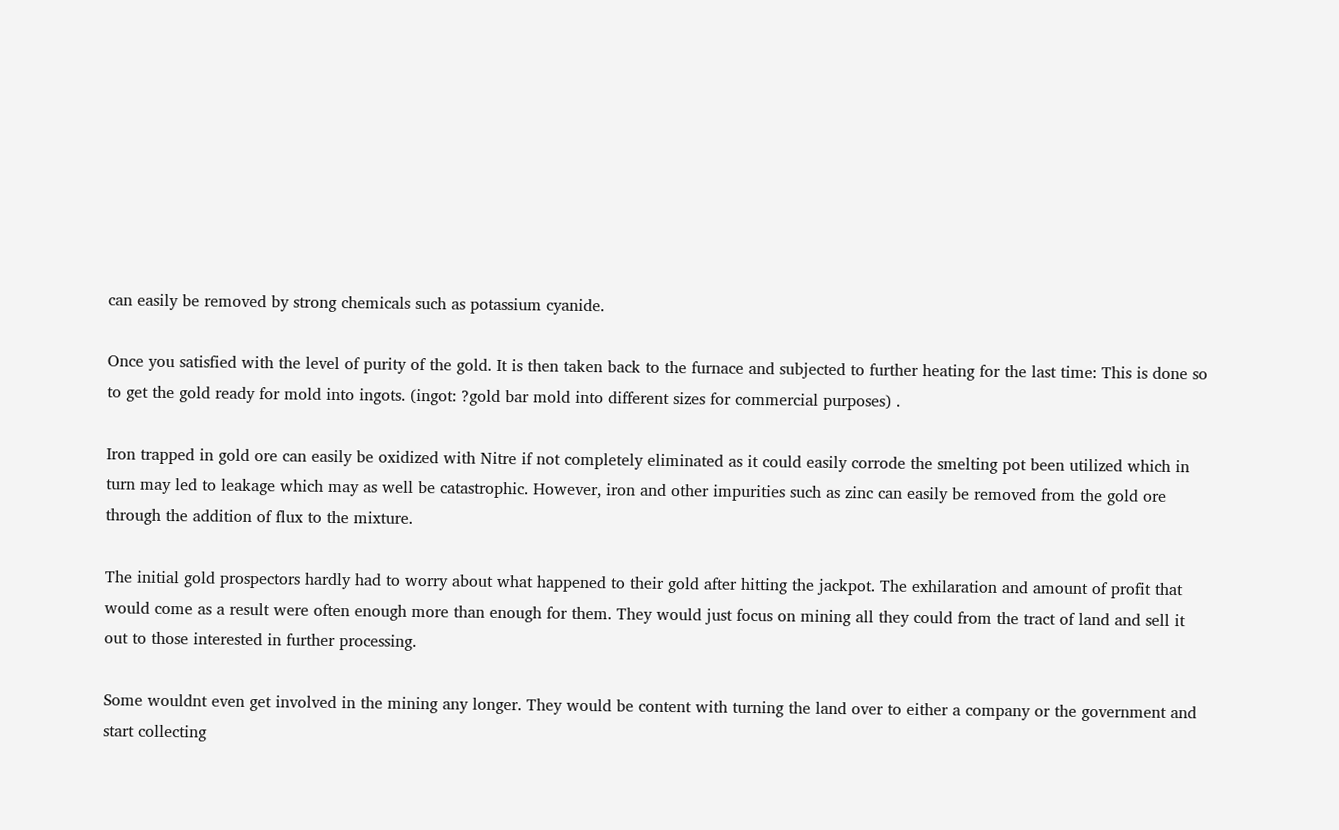can easily be removed by strong chemicals such as potassium cyanide.

Once you satisfied with the level of purity of the gold. It is then taken back to the furnace and subjected to further heating for the last time: This is done so to get the gold ready for mold into ingots. (ingot: ?gold bar mold into different sizes for commercial purposes) .

Iron trapped in gold ore can easily be oxidized with Nitre if not completely eliminated as it could easily corrode the smelting pot been utilized which in turn may led to leakage which may as well be catastrophic. However, iron and other impurities such as zinc can easily be removed from the gold ore through the addition of flux to the mixture.

The initial gold prospectors hardly had to worry about what happened to their gold after hitting the jackpot. The exhilaration and amount of profit that would come as a result were often enough more than enough for them. They would just focus on mining all they could from the tract of land and sell it out to those interested in further processing.

Some wouldnt even get involved in the mining any longer. They would be content with turning the land over to either a company or the government and start collecting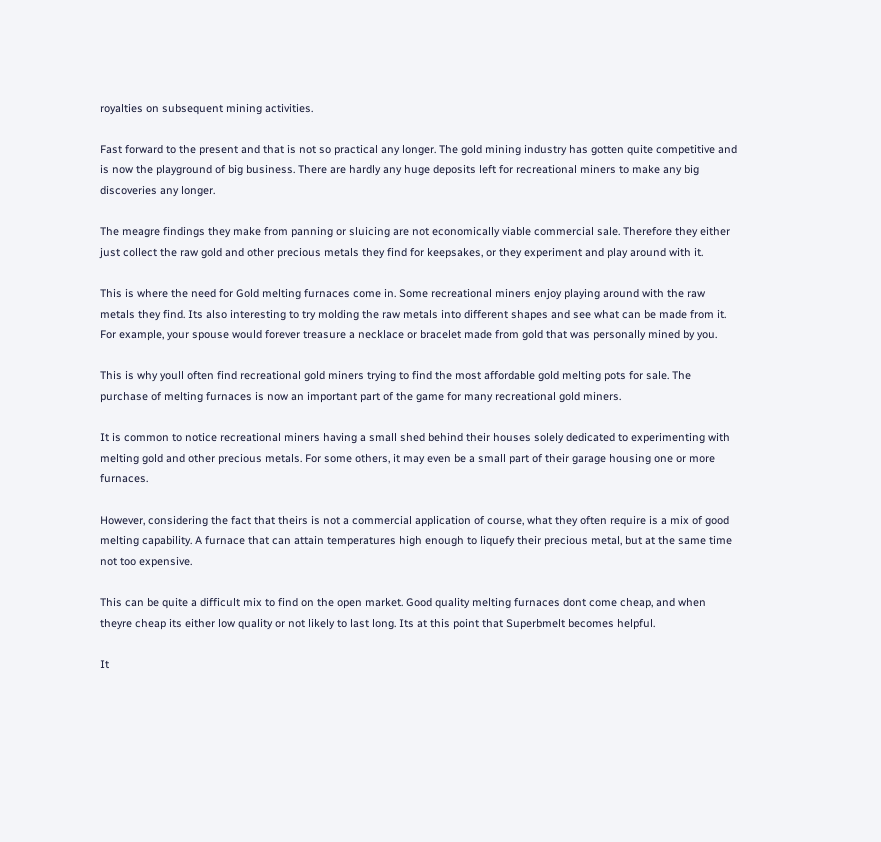royalties on subsequent mining activities.

Fast forward to the present and that is not so practical any longer. The gold mining industry has gotten quite competitive and is now the playground of big business. There are hardly any huge deposits left for recreational miners to make any big discoveries any longer.

The meagre findings they make from panning or sluicing are not economically viable commercial sale. Therefore they either just collect the raw gold and other precious metals they find for keepsakes, or they experiment and play around with it.

This is where the need for Gold melting furnaces come in. Some recreational miners enjoy playing around with the raw metals they find. Its also interesting to try molding the raw metals into different shapes and see what can be made from it. For example, your spouse would forever treasure a necklace or bracelet made from gold that was personally mined by you.

This is why youll often find recreational gold miners trying to find the most affordable gold melting pots for sale. The purchase of melting furnaces is now an important part of the game for many recreational gold miners.

It is common to notice recreational miners having a small shed behind their houses solely dedicated to experimenting with melting gold and other precious metals. For some others, it may even be a small part of their garage housing one or more furnaces.

However, considering the fact that theirs is not a commercial application of course, what they often require is a mix of good melting capability. A furnace that can attain temperatures high enough to liquefy their precious metal, but at the same time not too expensive.

This can be quite a difficult mix to find on the open market. Good quality melting furnaces dont come cheap, and when theyre cheap its either low quality or not likely to last long. Its at this point that Superbmelt becomes helpful.

It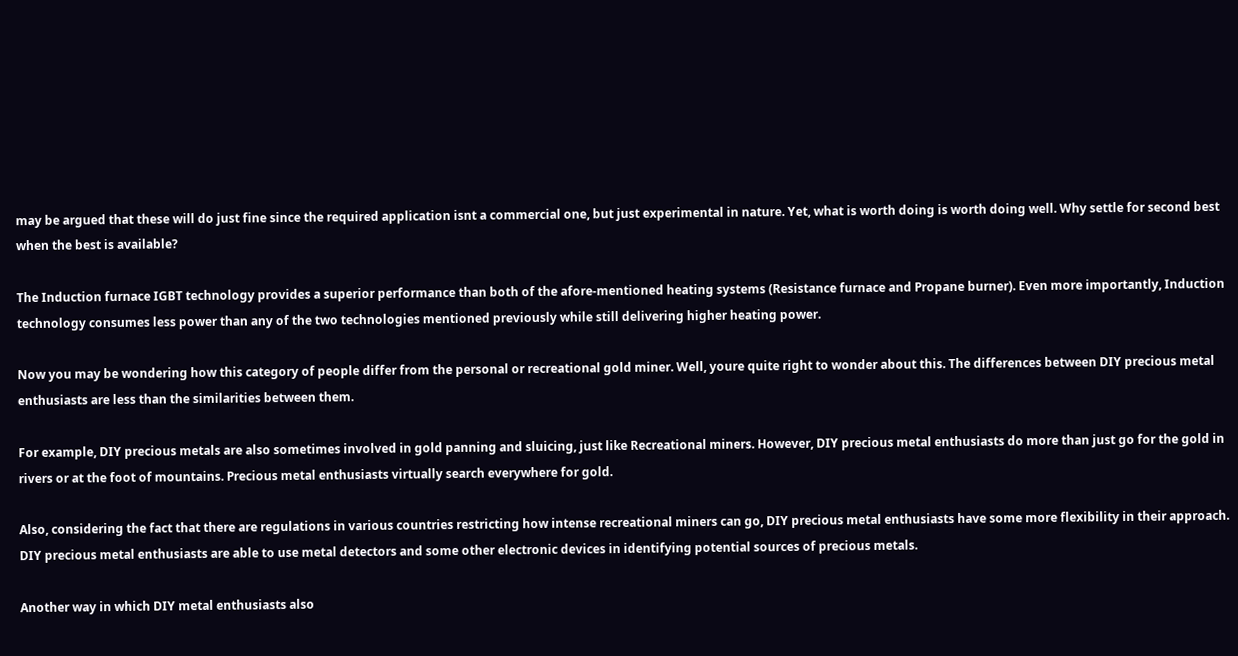may be argued that these will do just fine since the required application isnt a commercial one, but just experimental in nature. Yet, what is worth doing is worth doing well. Why settle for second best when the best is available?

The Induction furnace IGBT technology provides a superior performance than both of the afore-mentioned heating systems (Resistance furnace and Propane burner). Even more importantly, Induction technology consumes less power than any of the two technologies mentioned previously while still delivering higher heating power.

Now you may be wondering how this category of people differ from the personal or recreational gold miner. Well, youre quite right to wonder about this. The differences between DIY precious metal enthusiasts are less than the similarities between them.

For example, DIY precious metals are also sometimes involved in gold panning and sluicing, just like Recreational miners. However, DIY precious metal enthusiasts do more than just go for the gold in rivers or at the foot of mountains. Precious metal enthusiasts virtually search everywhere for gold.

Also, considering the fact that there are regulations in various countries restricting how intense recreational miners can go, DIY precious metal enthusiasts have some more flexibility in their approach. DIY precious metal enthusiasts are able to use metal detectors and some other electronic devices in identifying potential sources of precious metals.

Another way in which DIY metal enthusiasts also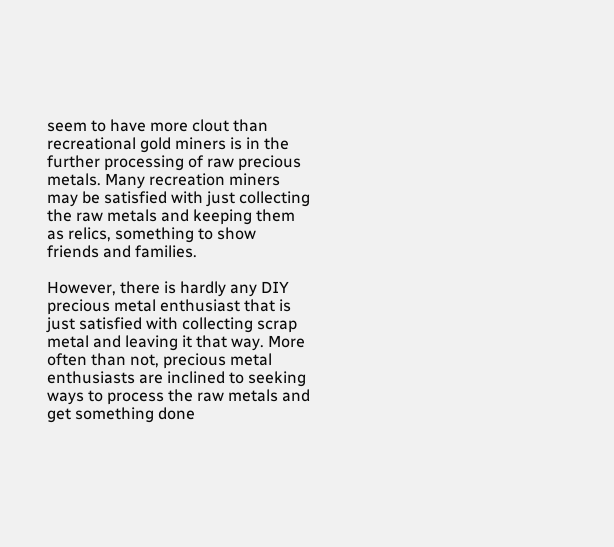seem to have more clout than recreational gold miners is in the further processing of raw precious metals. Many recreation miners may be satisfied with just collecting the raw metals and keeping them as relics, something to show friends and families.

However, there is hardly any DIY precious metal enthusiast that is just satisfied with collecting scrap metal and leaving it that way. More often than not, precious metal enthusiasts are inclined to seeking ways to process the raw metals and get something done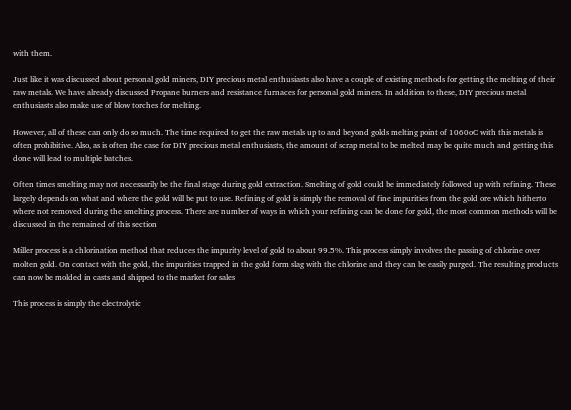with them.

Just like it was discussed about personal gold miners, DIY precious metal enthusiasts also have a couple of existing methods for getting the melting of their raw metals. We have already discussed Propane burners and resistance furnaces for personal gold miners. In addition to these, DIY precious metal enthusiasts also make use of blow torches for melting.

However, all of these can only do so much. The time required to get the raw metals up to and beyond golds melting point of 1060oC with this metals is often prohibitive. Also, as is often the case for DIY precious metal enthusiasts, the amount of scrap metal to be melted may be quite much and getting this done will lead to multiple batches.

Often times smelting may not necessarily be the final stage during gold extraction. Smelting of gold could be immediately followed up with refining. These largely depends on what and where the gold will be put to use. Refining of gold is simply the removal of fine impurities from the gold ore which hitherto where not removed during the smelting process. There are number of ways in which your refining can be done for gold, the most common methods will be discussed in the remained of this section

Miller process is a chlorination method that reduces the impurity level of gold to about 99.5%. This process simply involves the passing of chlorine over molten gold. On contact with the gold, the impurities trapped in the gold form slag with the chlorine and they can be easily purged. The resulting products can now be molded in casts and shipped to the market for sales

This process is simply the electrolytic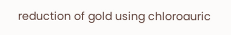reduction of gold using chloroauric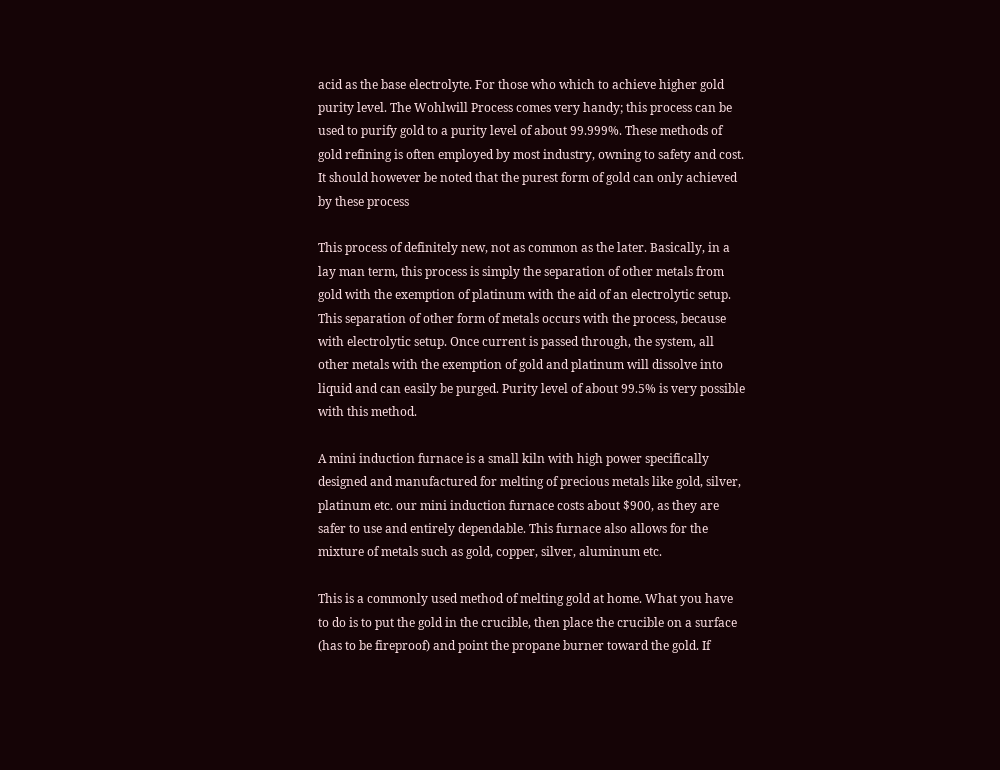acid as the base electrolyte. For those who which to achieve higher gold purity level. The Wohlwill Process comes very handy; this process can be used to purify gold to a purity level of about 99.999%. These methods of gold refining is often employed by most industry, owning to safety and cost. It should however be noted that the purest form of gold can only achieved by these process

This process of definitely new, not as common as the later. Basically, in a lay man term, this process is simply the separation of other metals from gold with the exemption of platinum with the aid of an electrolytic setup. This separation of other form of metals occurs with the process, because with electrolytic setup. Once current is passed through, the system, all other metals with the exemption of gold and platinum will dissolve into liquid and can easily be purged. Purity level of about 99.5% is very possible with this method.

A mini induction furnace is a small kiln with high power specifically designed and manufactured for melting of precious metals like gold, silver, platinum etc. our mini induction furnace costs about $900, as they are safer to use and entirely dependable. This furnace also allows for the mixture of metals such as gold, copper, silver, aluminum etc.

This is a commonly used method of melting gold at home. What you have to do is to put the gold in the crucible, then place the crucible on a surface (has to be fireproof) and point the propane burner toward the gold. If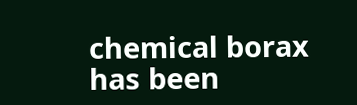chemical borax has been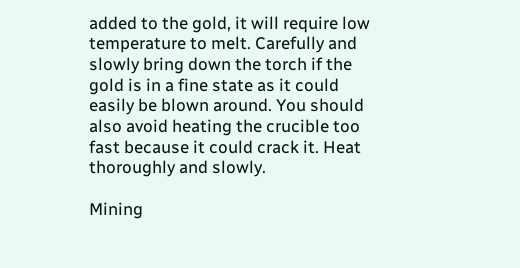added to the gold, it will require low temperature to melt. Carefully and slowly bring down the torch if the gold is in a fine state as it could easily be blown around. You should also avoid heating the crucible too fast because it could crack it. Heat thoroughly and slowly.

Mining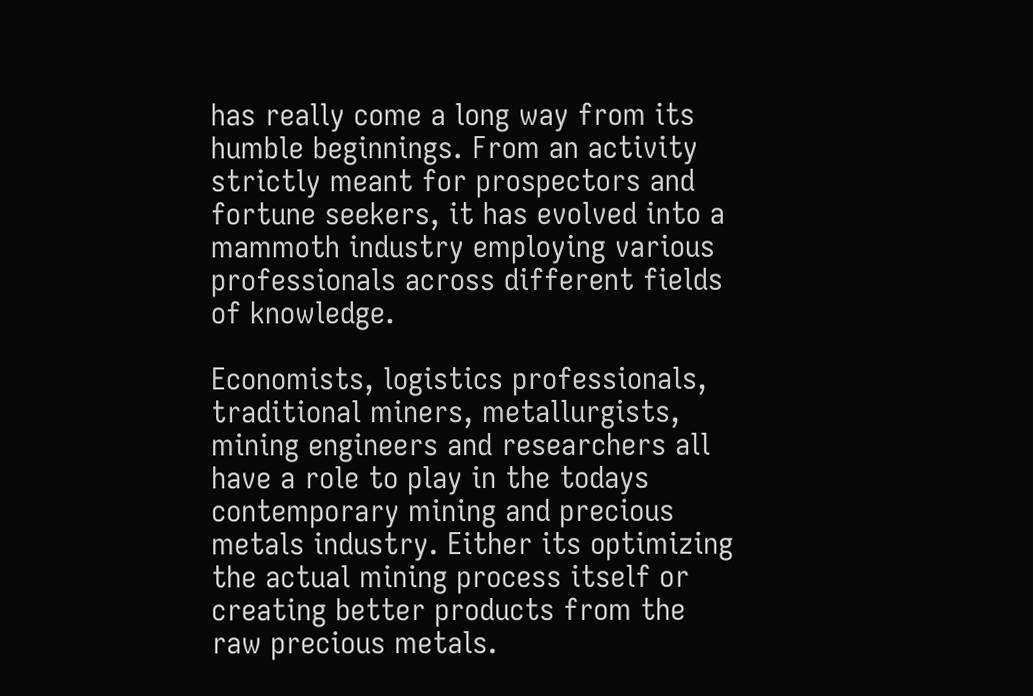has really come a long way from its humble beginnings. From an activity strictly meant for prospectors and fortune seekers, it has evolved into a mammoth industry employing various professionals across different fields of knowledge.

Economists, logistics professionals, traditional miners, metallurgists, mining engineers and researchers all have a role to play in the todays contemporary mining and precious metals industry. Either its optimizing the actual mining process itself or creating better products from the raw precious metals.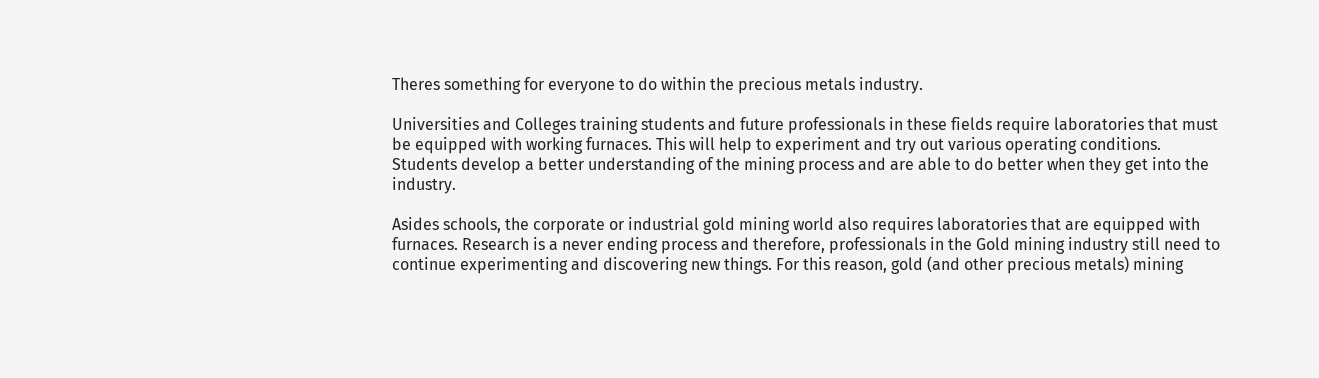Theres something for everyone to do within the precious metals industry.

Universities and Colleges training students and future professionals in these fields require laboratories that must be equipped with working furnaces. This will help to experiment and try out various operating conditions. Students develop a better understanding of the mining process and are able to do better when they get into the industry.

Asides schools, the corporate or industrial gold mining world also requires laboratories that are equipped with furnaces. Research is a never ending process and therefore, professionals in the Gold mining industry still need to continue experimenting and discovering new things. For this reason, gold (and other precious metals) mining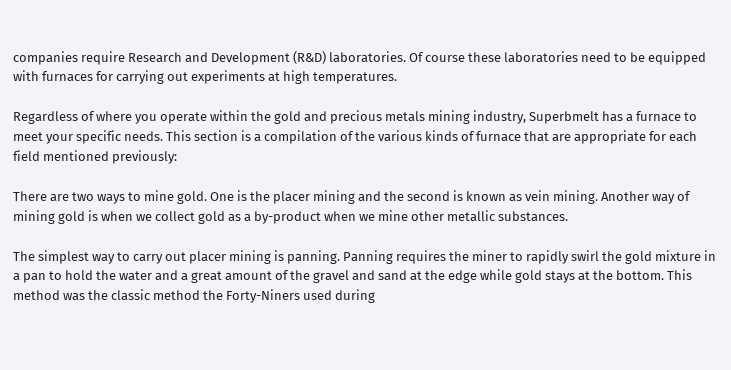companies require Research and Development (R&D) laboratories. Of course these laboratories need to be equipped with furnaces for carrying out experiments at high temperatures.

Regardless of where you operate within the gold and precious metals mining industry, Superbmelt has a furnace to meet your specific needs. This section is a compilation of the various kinds of furnace that are appropriate for each field mentioned previously:

There are two ways to mine gold. One is the placer mining and the second is known as vein mining. Another way of mining gold is when we collect gold as a by-product when we mine other metallic substances.

The simplest way to carry out placer mining is panning. Panning requires the miner to rapidly swirl the gold mixture in a pan to hold the water and a great amount of the gravel and sand at the edge while gold stays at the bottom. This method was the classic method the Forty-Niners used during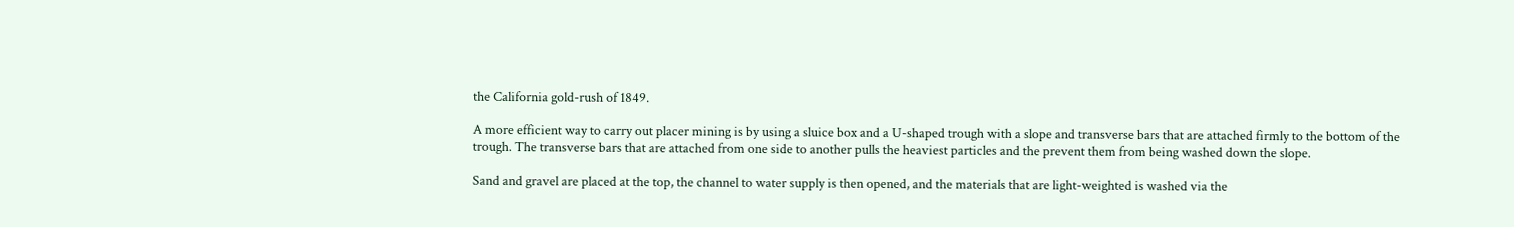the California gold-rush of 1849.

A more efficient way to carry out placer mining is by using a sluice box and a U-shaped trough with a slope and transverse bars that are attached firmly to the bottom of the trough. The transverse bars that are attached from one side to another pulls the heaviest particles and the prevent them from being washed down the slope.

Sand and gravel are placed at the top, the channel to water supply is then opened, and the materials that are light-weighted is washed via the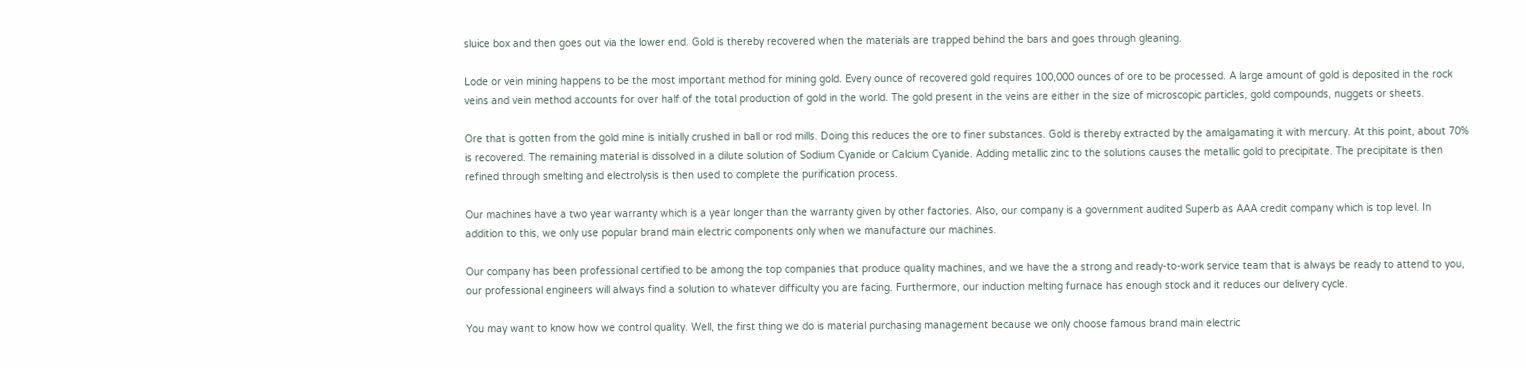sluice box and then goes out via the lower end. Gold is thereby recovered when the materials are trapped behind the bars and goes through gleaning.

Lode or vein mining happens to be the most important method for mining gold. Every ounce of recovered gold requires 100,000 ounces of ore to be processed. A large amount of gold is deposited in the rock veins and vein method accounts for over half of the total production of gold in the world. The gold present in the veins are either in the size of microscopic particles, gold compounds, nuggets or sheets.

Ore that is gotten from the gold mine is initially crushed in ball or rod mills. Doing this reduces the ore to finer substances. Gold is thereby extracted by the amalgamating it with mercury. At this point, about 70% is recovered. The remaining material is dissolved in a dilute solution of Sodium Cyanide or Calcium Cyanide. Adding metallic zinc to the solutions causes the metallic gold to precipitate. The precipitate is then refined through smelting and electrolysis is then used to complete the purification process.

Our machines have a two year warranty which is a year longer than the warranty given by other factories. Also, our company is a government audited Superb as AAA credit company which is top level. In addition to this, we only use popular brand main electric components only when we manufacture our machines.

Our company has been professional certified to be among the top companies that produce quality machines, and we have the a strong and ready-to-work service team that is always be ready to attend to you, our professional engineers will always find a solution to whatever difficulty you are facing. Furthermore, our induction melting furnace has enough stock and it reduces our delivery cycle.

You may want to know how we control quality. Well, the first thing we do is material purchasing management because we only choose famous brand main electric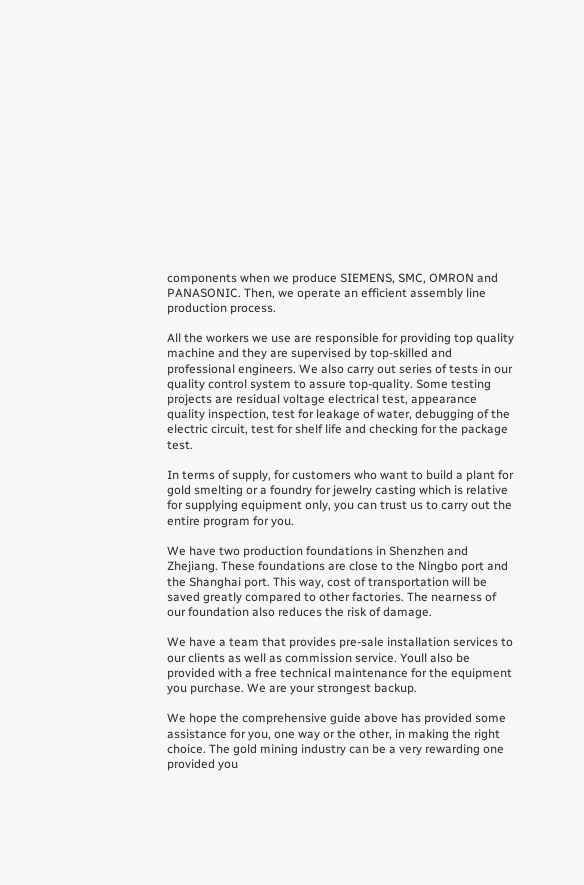components when we produce SIEMENS, SMC, OMRON and PANASONIC. Then, we operate an efficient assembly line production process.

All the workers we use are responsible for providing top quality machine and they are supervised by top-skilled and professional engineers. We also carry out series of tests in our quality control system to assure top-quality. Some testing projects are residual voltage electrical test, appearance quality inspection, test for leakage of water, debugging of the electric circuit, test for shelf life and checking for the package test.

In terms of supply, for customers who want to build a plant for gold smelting or a foundry for jewelry casting which is relative for supplying equipment only, you can trust us to carry out the entire program for you.

We have two production foundations in Shenzhen and Zhejiang. These foundations are close to the Ningbo port and the Shanghai port. This way, cost of transportation will be saved greatly compared to other factories. The nearness of our foundation also reduces the risk of damage.

We have a team that provides pre-sale installation services to our clients as well as commission service. Youll also be provided with a free technical maintenance for the equipment you purchase. We are your strongest backup.

We hope the comprehensive guide above has provided some assistance for you, one way or the other, in making the right choice. The gold mining industry can be a very rewarding one provided you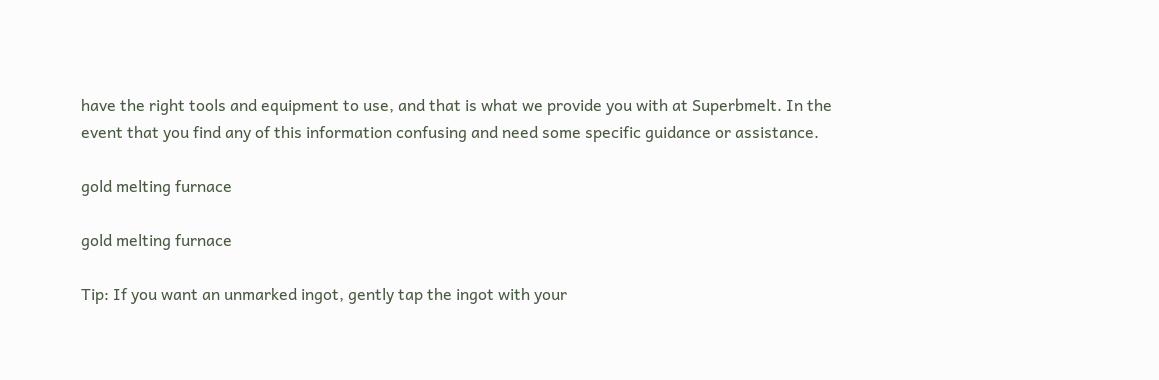have the right tools and equipment to use, and that is what we provide you with at Superbmelt. In the event that you find any of this information confusing and need some specific guidance or assistance.

gold melting furnace

gold melting furnace

Tip: If you want an unmarked ingot, gently tap the ingot with your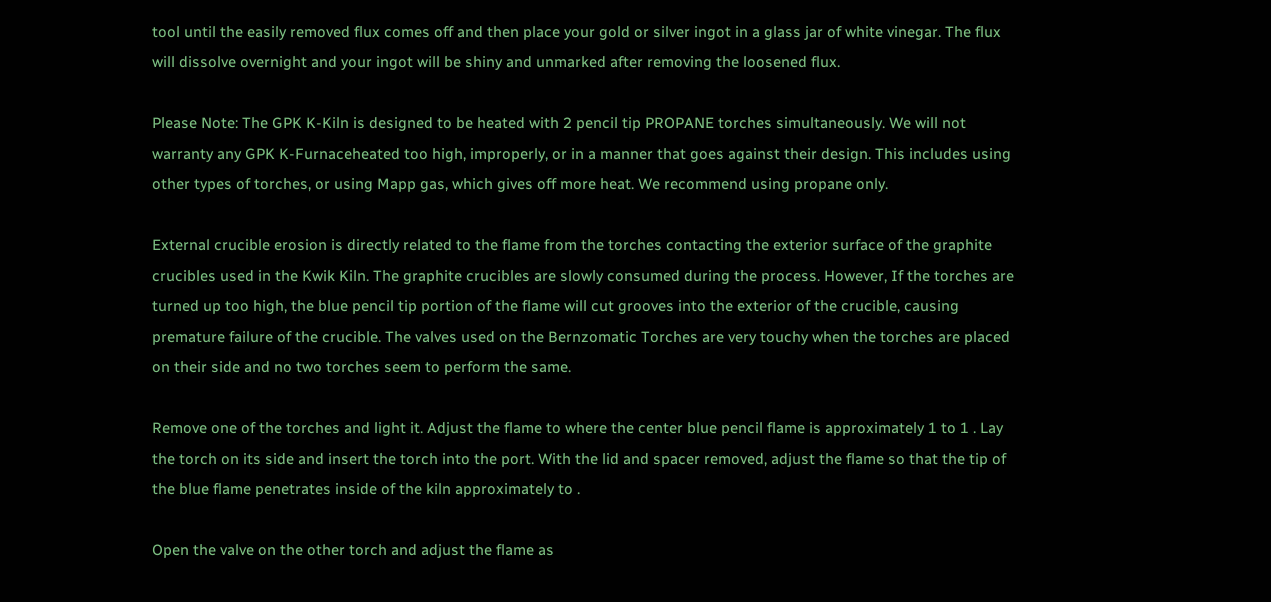tool until the easily removed flux comes off and then place your gold or silver ingot in a glass jar of white vinegar. The flux will dissolve overnight and your ingot will be shiny and unmarked after removing the loosened flux.

Please Note: The GPK K-Kiln is designed to be heated with 2 pencil tip PROPANE torches simultaneously. We will not warranty any GPK K-Furnaceheated too high, improperly, or in a manner that goes against their design. This includes using other types of torches, or using Mapp gas, which gives off more heat. We recommend using propane only.

External crucible erosion is directly related to the flame from the torches contacting the exterior surface of the graphite crucibles used in the Kwik Kiln. The graphite crucibles are slowly consumed during the process. However, If the torches are turned up too high, the blue pencil tip portion of the flame will cut grooves into the exterior of the crucible, causing premature failure of the crucible. The valves used on the Bernzomatic Torches are very touchy when the torches are placed on their side and no two torches seem to perform the same.

Remove one of the torches and light it. Adjust the flame to where the center blue pencil flame is approximately 1 to 1 . Lay the torch on its side and insert the torch into the port. With the lid and spacer removed, adjust the flame so that the tip of the blue flame penetrates inside of the kiln approximately to .

Open the valve on the other torch and adjust the flame as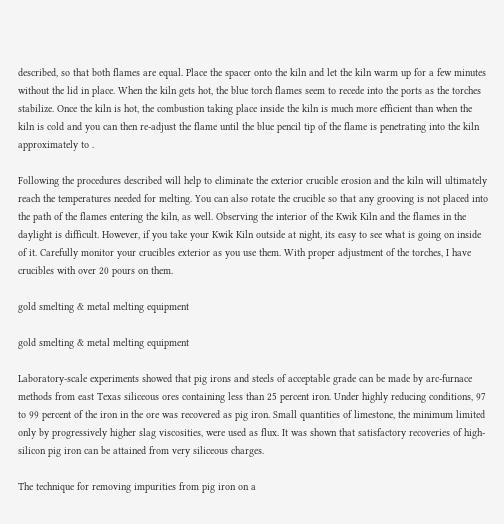described, so that both flames are equal. Place the spacer onto the kiln and let the kiln warm up for a few minutes without the lid in place. When the kiln gets hot, the blue torch flames seem to recede into the ports as the torches stabilize. Once the kiln is hot, the combustion taking place inside the kiln is much more efficient than when the kiln is cold and you can then re-adjust the flame until the blue pencil tip of the flame is penetrating into the kiln approximately to .

Following the procedures described will help to eliminate the exterior crucible erosion and the kiln will ultimately reach the temperatures needed for melting. You can also rotate the crucible so that any grooving is not placed into the path of the flames entering the kiln, as well. Observing the interior of the Kwik Kiln and the flames in the daylight is difficult. However, if you take your Kwik Kiln outside at night, its easy to see what is going on inside of it. Carefully monitor your crucibles exterior as you use them. With proper adjustment of the torches, I have crucibles with over 20 pours on them.

gold smelting & metal melting equipment

gold smelting & metal melting equipment

Laboratory-scale experiments showed that pig irons and steels of acceptable grade can be made by arc-furnace methods from east Texas siliceous ores containing less than 25 percent iron. Under highly reducing conditions, 97 to 99 percent of the iron in the ore was recovered as pig iron. Small quantities of limestone, the minimum limited only by progressively higher slag viscosities, were used as flux. It was shown that satisfactory recoveries of high-silicon pig iron can be attained from very siliceous charges.

The technique for removing impurities from pig iron on a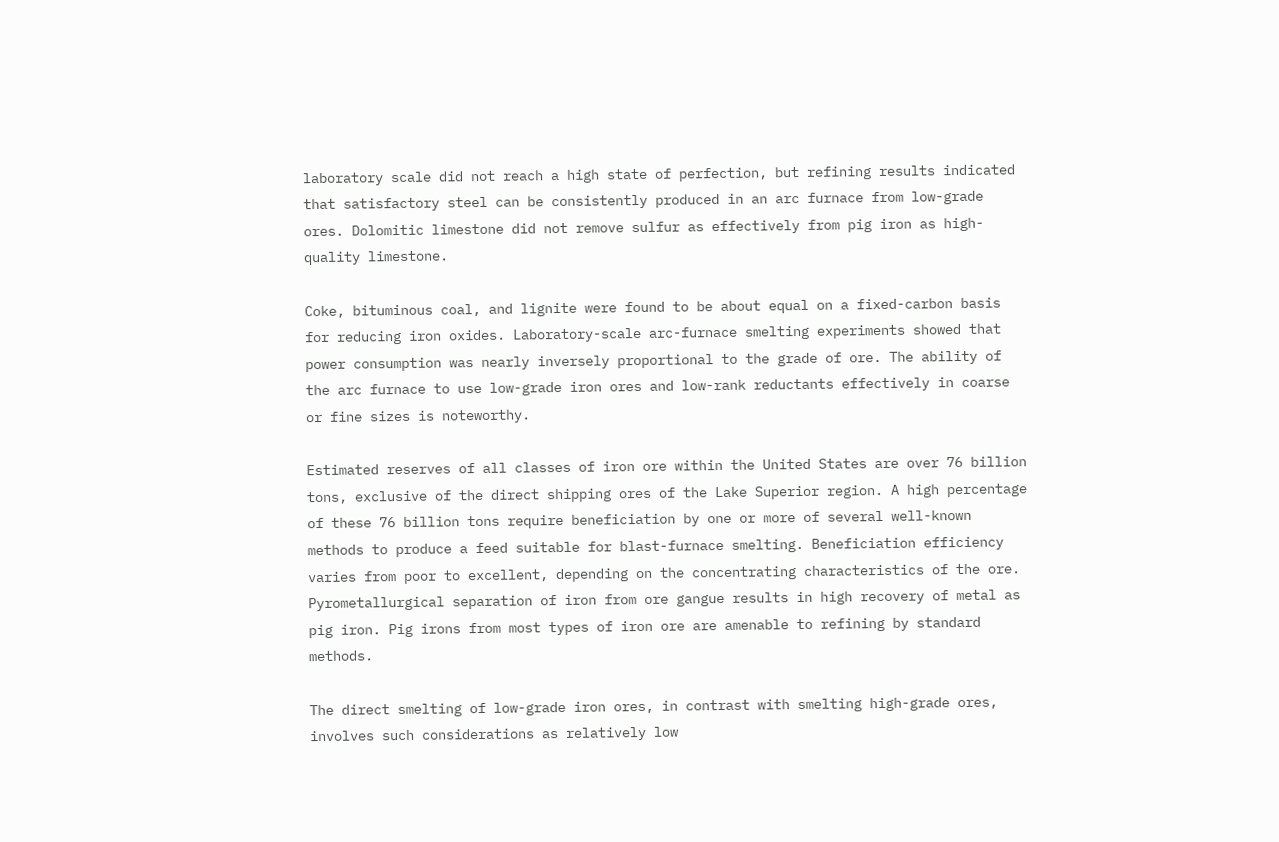laboratory scale did not reach a high state of perfection, but refining results indicated that satisfactory steel can be consistently produced in an arc furnace from low-grade ores. Dolomitic limestone did not remove sulfur as effectively from pig iron as high-quality limestone.

Coke, bituminous coal, and lignite were found to be about equal on a fixed-carbon basis for reducing iron oxides. Laboratory-scale arc-furnace smelting experiments showed that power consumption was nearly inversely proportional to the grade of ore. The ability of the arc furnace to use low-grade iron ores and low-rank reductants effectively in coarse or fine sizes is noteworthy.

Estimated reserves of all classes of iron ore within the United States are over 76 billion tons, exclusive of the direct shipping ores of the Lake Superior region. A high percentage of these 76 billion tons require beneficiation by one or more of several well-known methods to produce a feed suitable for blast-furnace smelting. Beneficiation efficiency varies from poor to excellent, depending on the concentrating characteristics of the ore. Pyrometallurgical separation of iron from ore gangue results in high recovery of metal as pig iron. Pig irons from most types of iron ore are amenable to refining by standard methods.

The direct smelting of low-grade iron ores, in contrast with smelting high-grade ores, involves such considerations as relatively low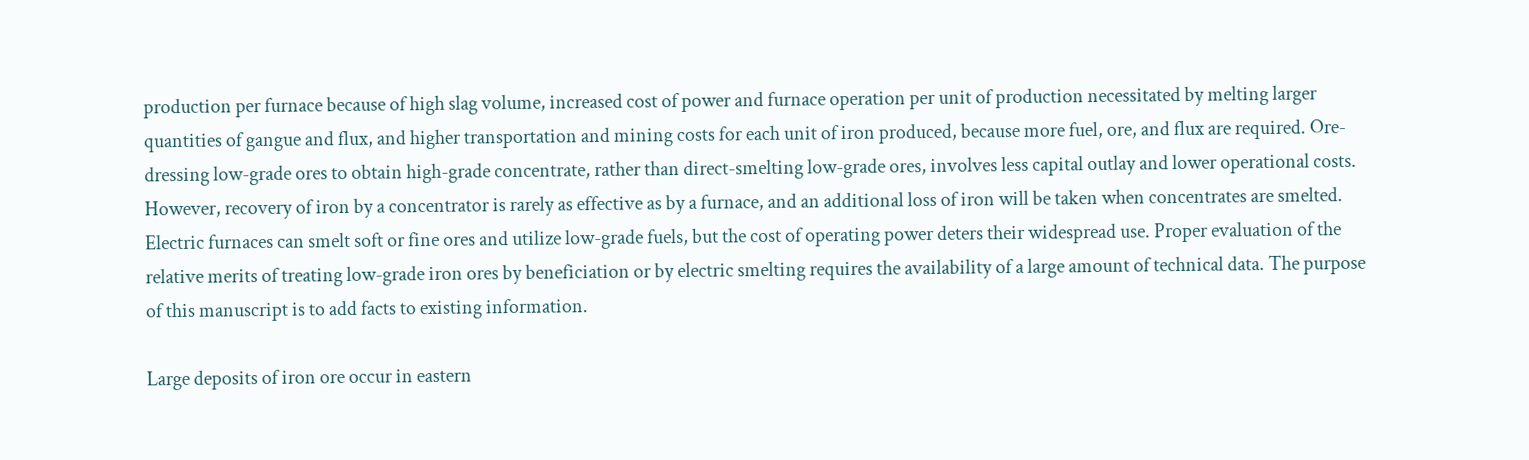production per furnace because of high slag volume, increased cost of power and furnace operation per unit of production necessitated by melting larger quantities of gangue and flux, and higher transportation and mining costs for each unit of iron produced, because more fuel, ore, and flux are required. Ore-dressing low-grade ores to obtain high-grade concentrate, rather than direct-smelting low-grade ores, involves less capital outlay and lower operational costs. However, recovery of iron by a concentrator is rarely as effective as by a furnace, and an additional loss of iron will be taken when concentrates are smelted. Electric furnaces can smelt soft or fine ores and utilize low-grade fuels, but the cost of operating power deters their widespread use. Proper evaluation of the relative merits of treating low-grade iron ores by beneficiation or by electric smelting requires the availability of a large amount of technical data. The purpose of this manuscript is to add facts to existing information.

Large deposits of iron ore occur in eastern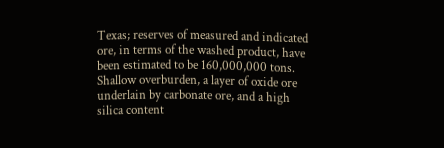Texas; reserves of measured and indicated ore, in terms of the washed product, have been estimated to be 160,000,000 tons. Shallow overburden, a layer of oxide ore underlain by carbonate ore, and a high silica content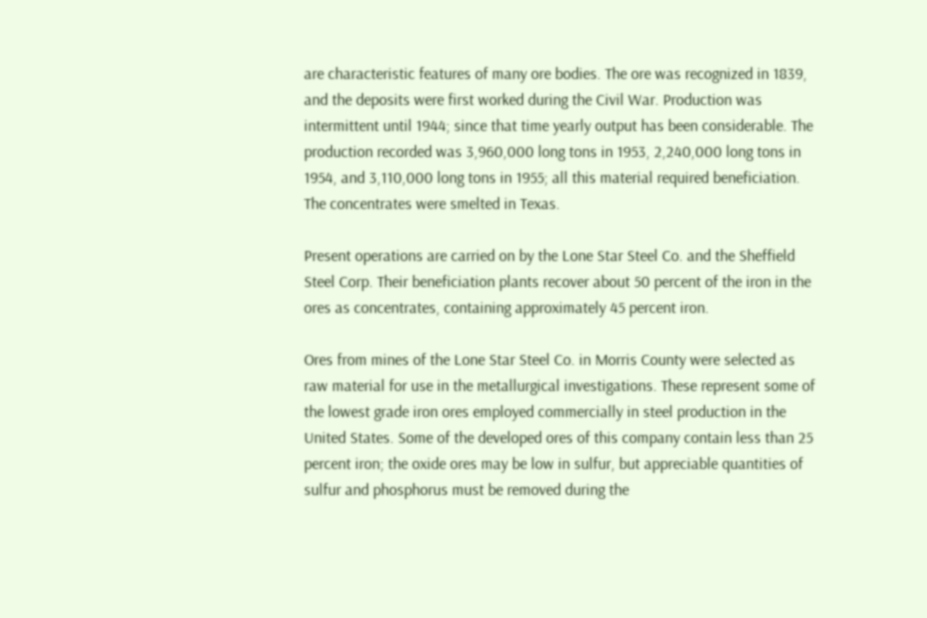are characteristic features of many ore bodies. The ore was recognized in 1839, and the deposits were first worked during the Civil War. Production was intermittent until 1944; since that time yearly output has been considerable. The production recorded was 3,960,000 long tons in 1953, 2,240,000 long tons in 1954, and 3,110,000 long tons in 1955; all this material required beneficiation. The concentrates were smelted in Texas.

Present operations are carried on by the Lone Star Steel Co. and the Sheffield Steel Corp. Their beneficiation plants recover about 50 percent of the iron in the ores as concentrates, containing approximately 45 percent iron.

Ores from mines of the Lone Star Steel Co. in Morris County were selected as raw material for use in the metallurgical investigations. These represent some of the lowest grade iron ores employed commercially in steel production in the United States. Some of the developed ores of this company contain less than 25 percent iron; the oxide ores may be low in sulfur, but appreciable quantities of sulfur and phosphorus must be removed during the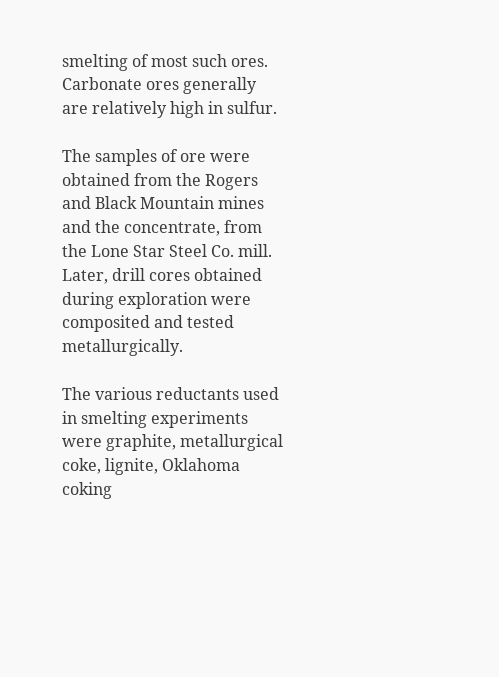smelting of most such ores. Carbonate ores generally are relatively high in sulfur.

The samples of ore were obtained from the Rogers and Black Mountain mines and the concentrate, from the Lone Star Steel Co. mill. Later, drill cores obtained during exploration were composited and tested metallurgically.

The various reductants used in smelting experiments were graphite, metallurgical coke, lignite, Oklahoma coking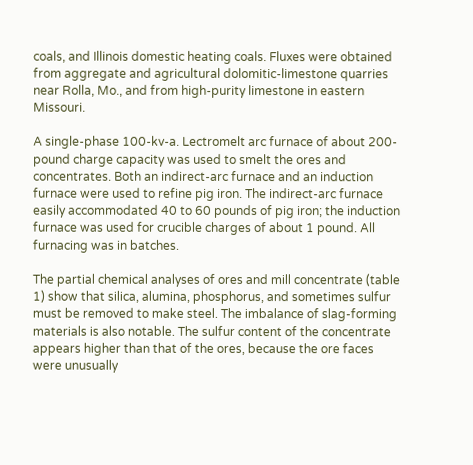coals, and Illinois domestic heating coals. Fluxes were obtained from aggregate and agricultural dolomitic-limestone quarries near Rolla, Mo., and from high-purity limestone in eastern Missouri.

A single-phase 100-kv-a. Lectromelt arc furnace of about 200-pound charge capacity was used to smelt the ores and concentrates. Both an indirect-arc furnace and an induction furnace were used to refine pig iron. The indirect-arc furnace easily accommodated 40 to 60 pounds of pig iron; the induction furnace was used for crucible charges of about 1 pound. All furnacing was in batches.

The partial chemical analyses of ores and mill concentrate (table 1) show that silica, alumina, phosphorus, and sometimes sulfur must be removed to make steel. The imbalance of slag-forming materials is also notable. The sulfur content of the concentrate appears higher than that of the ores, because the ore faces were unusually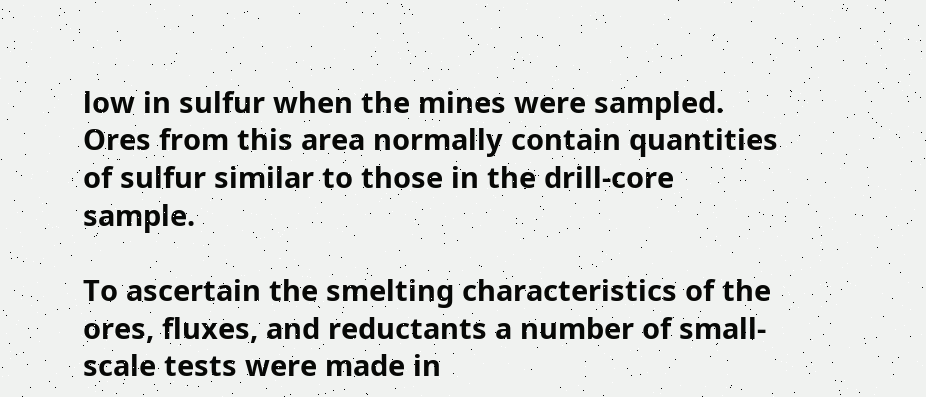low in sulfur when the mines were sampled. Ores from this area normally contain quantities of sulfur similar to those in the drill-core sample.

To ascertain the smelting characteristics of the ores, fluxes, and reductants a number of small-scale tests were made in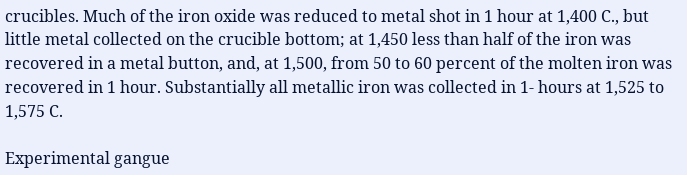crucibles. Much of the iron oxide was reduced to metal shot in 1 hour at 1,400 C., but little metal collected on the crucible bottom; at 1,450 less than half of the iron was recovered in a metal button, and, at 1,500, from 50 to 60 percent of the molten iron was recovered in 1 hour. Substantially all metallic iron was collected in 1- hours at 1,525 to 1,575 C.

Experimental gangue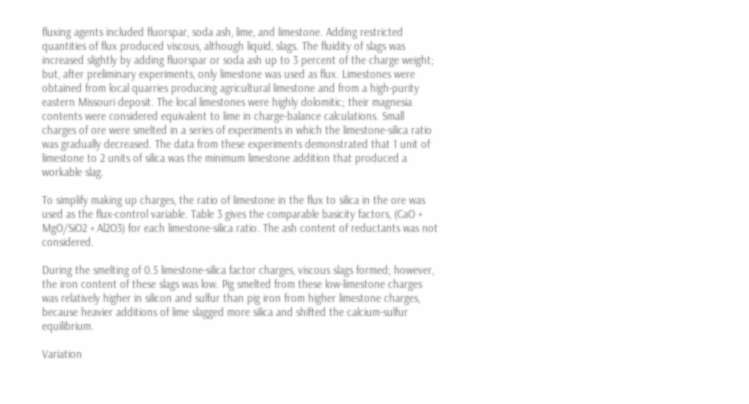fluxing agents included fluorspar, soda ash, lime, and limestone. Adding restricted quantities of flux produced viscous, although liquid, slags. The fluidity of slags was increased slightly by adding fluorspar or soda ash up to 3 percent of the charge weight; but, after preliminary experiments, only limestone was used as flux. Limestones were obtained from local quarries producing agricultural limestone and from a high-purity eastern Missouri deposit. The local limestones were highly dolomitic; their magnesia contents were considered equivalent to lime in charge-balance calculations. Small charges of ore were smelted in a series of experiments in which the limestone-silica ratio was gradually decreased. The data from these experiments demonstrated that 1 unit of limestone to 2 units of silica was the minimum limestone addition that produced a workable slag.

To simplify making up charges, the ratio of limestone in the flux to silica in the ore was used as the flux-control variable. Table 3 gives the comparable basicity factors, (CaO + MgO/SiO2 + Al2O3) for each limestone-silica ratio. The ash content of reductants was not considered.

During the smelting of 0.5 limestone-silica factor charges, viscous slags formed; however, the iron content of these slags was low. Pig smelted from these low-limestone charges was relatively higher in silicon and sulfur than pig iron from higher limestone charges, because heavier additions of lime slagged more silica and shifted the calcium-sulfur equilibrium.

Variation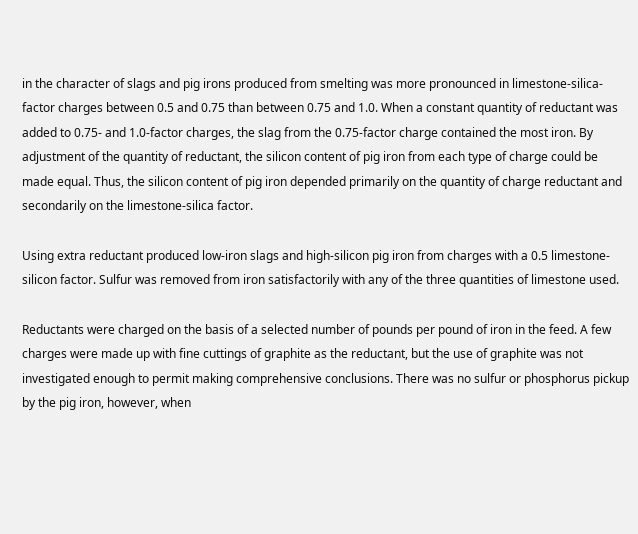in the character of slags and pig irons produced from smelting was more pronounced in limestone-silica-factor charges between 0.5 and 0.75 than between 0.75 and 1.0. When a constant quantity of reductant was added to 0.75- and 1.0-factor charges, the slag from the 0.75-factor charge contained the most iron. By adjustment of the quantity of reductant, the silicon content of pig iron from each type of charge could be made equal. Thus, the silicon content of pig iron depended primarily on the quantity of charge reductant and secondarily on the limestone-silica factor.

Using extra reductant produced low-iron slags and high-silicon pig iron from charges with a 0.5 limestone-silicon factor. Sulfur was removed from iron satisfactorily with any of the three quantities of limestone used.

Reductants were charged on the basis of a selected number of pounds per pound of iron in the feed. A few charges were made up with fine cuttings of graphite as the reductant, but the use of graphite was not investigated enough to permit making comprehensive conclusions. There was no sulfur or phosphorus pickup by the pig iron, however, when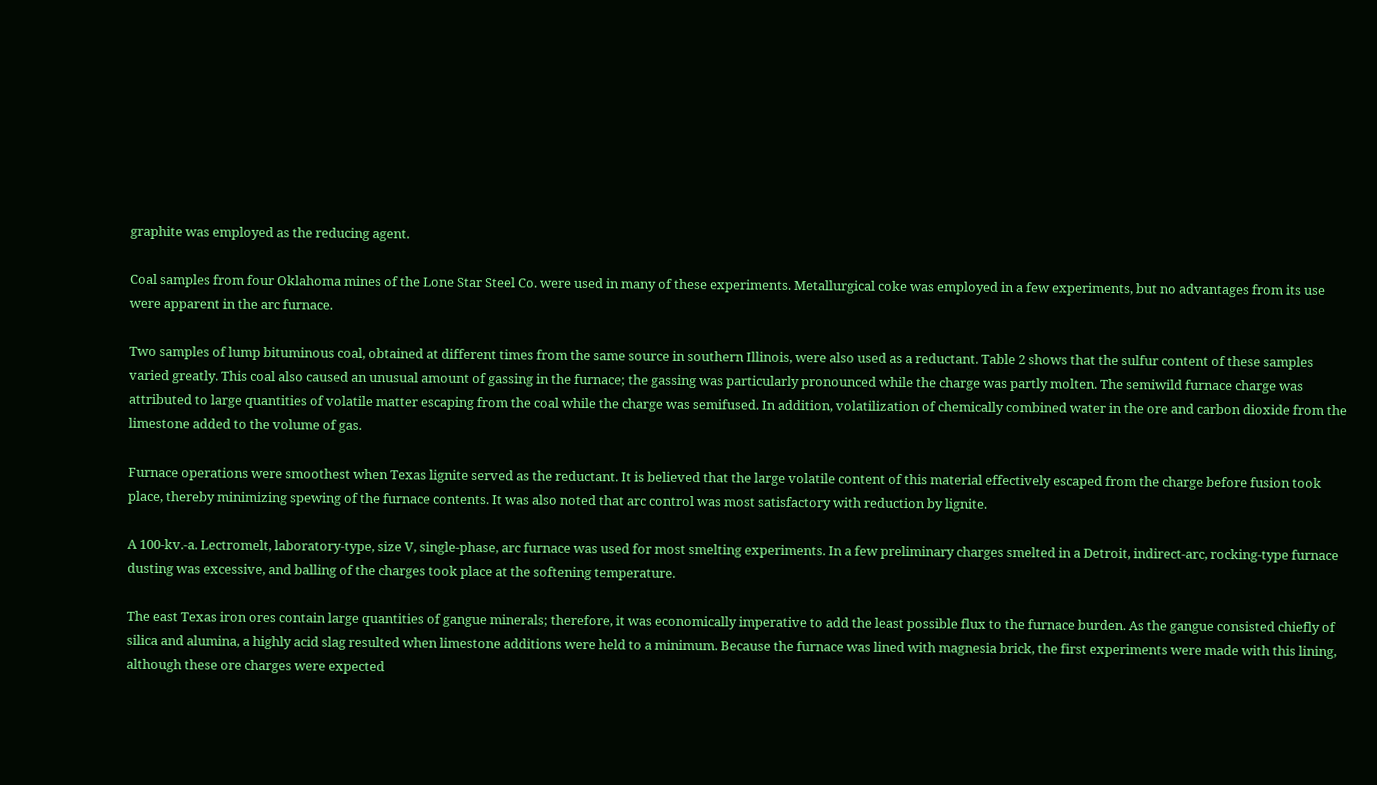graphite was employed as the reducing agent.

Coal samples from four Oklahoma mines of the Lone Star Steel Co. were used in many of these experiments. Metallurgical coke was employed in a few experiments, but no advantages from its use were apparent in the arc furnace.

Two samples of lump bituminous coal, obtained at different times from the same source in southern Illinois, were also used as a reductant. Table 2 shows that the sulfur content of these samples varied greatly. This coal also caused an unusual amount of gassing in the furnace; the gassing was particularly pronounced while the charge was partly molten. The semiwild furnace charge was attributed to large quantities of volatile matter escaping from the coal while the charge was semifused. In addition, volatilization of chemically combined water in the ore and carbon dioxide from the limestone added to the volume of gas.

Furnace operations were smoothest when Texas lignite served as the reductant. It is believed that the large volatile content of this material effectively escaped from the charge before fusion took place, thereby minimizing spewing of the furnace contents. It was also noted that arc control was most satisfactory with reduction by lignite.

A 100-kv.-a. Lectromelt, laboratory-type, size V, single-phase, arc furnace was used for most smelting experiments. In a few preliminary charges smelted in a Detroit, indirect-arc, rocking-type furnace dusting was excessive, and balling of the charges took place at the softening temperature.

The east Texas iron ores contain large quantities of gangue minerals; therefore, it was economically imperative to add the least possible flux to the furnace burden. As the gangue consisted chiefly of silica and alumina, a highly acid slag resulted when limestone additions were held to a minimum. Because the furnace was lined with magnesia brick, the first experiments were made with this lining, although these ore charges were expected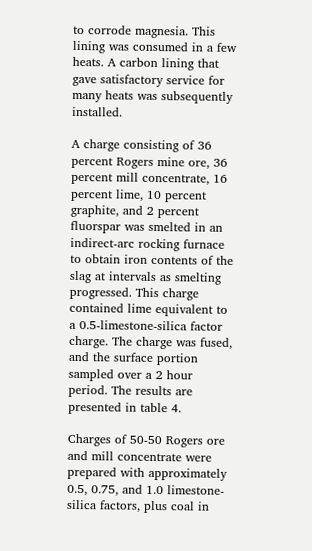to corrode magnesia. This lining was consumed in a few heats. A carbon lining that gave satisfactory service for many heats was subsequently installed.

A charge consisting of 36 percent Rogers mine ore, 36 percent mill concentrate, 16 percent lime, 10 percent graphite, and 2 percent fluorspar was smelted in an indirect-arc rocking furnace to obtain iron contents of the slag at intervals as smelting progressed. This charge contained lime equivalent to a 0.5-limestone-silica factor charge. The charge was fused, and the surface portion sampled over a 2 hour period. The results are presented in table 4.

Charges of 50-50 Rogers ore and mill concentrate were prepared with approximately 0.5, 0.75, and 1.0 limestone-silica factors, plus coal in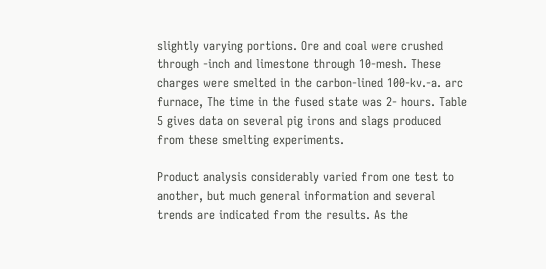slightly varying portions. Ore and coal were crushed through -inch and limestone through 10-mesh. These charges were smelted in the carbon-lined 100-kv.-a. arc furnace, The time in the fused state was 2- hours. Table 5 gives data on several pig irons and slags produced from these smelting experiments.

Product analysis considerably varied from one test to another, but much general information and several trends are indicated from the results. As the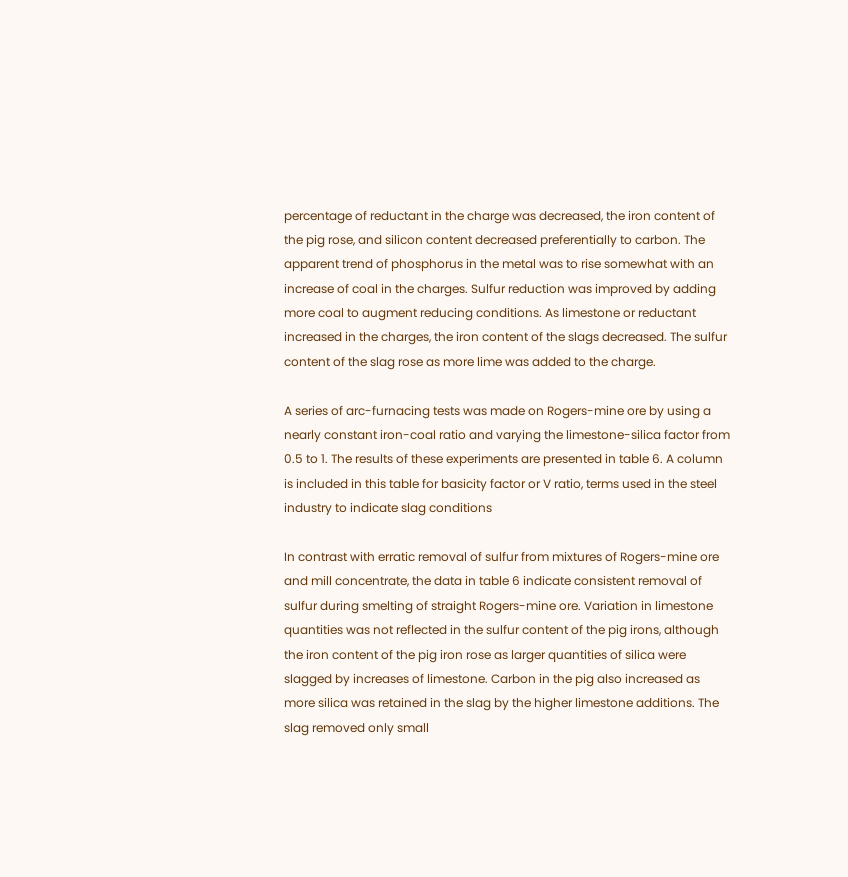percentage of reductant in the charge was decreased, the iron content of the pig rose, and silicon content decreased preferentially to carbon. The apparent trend of phosphorus in the metal was to rise somewhat with an increase of coal in the charges. Sulfur reduction was improved by adding more coal to augment reducing conditions. As limestone or reductant increased in the charges, the iron content of the slags decreased. The sulfur content of the slag rose as more lime was added to the charge.

A series of arc-furnacing tests was made on Rogers-mine ore by using a nearly constant iron-coal ratio and varying the limestone-silica factor from 0.5 to 1. The results of these experiments are presented in table 6. A column is included in this table for basicity factor or V ratio, terms used in the steel industry to indicate slag conditions

In contrast with erratic removal of sulfur from mixtures of Rogers-mine ore and mill concentrate, the data in table 6 indicate consistent removal of sulfur during smelting of straight Rogers-mine ore. Variation in limestone quantities was not reflected in the sulfur content of the pig irons, although the iron content of the pig iron rose as larger quantities of silica were slagged by increases of limestone. Carbon in the pig also increased as more silica was retained in the slag by the higher limestone additions. The slag removed only small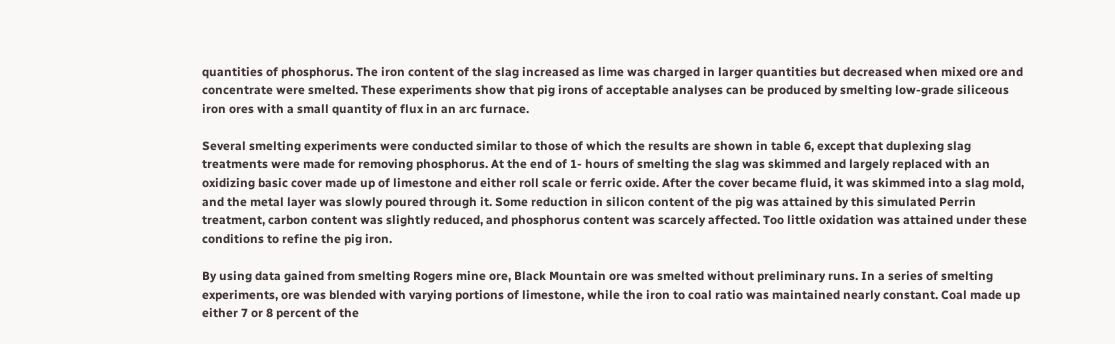quantities of phosphorus. The iron content of the slag increased as lime was charged in larger quantities but decreased when mixed ore and concentrate were smelted. These experiments show that pig irons of acceptable analyses can be produced by smelting low-grade siliceous iron ores with a small quantity of flux in an arc furnace.

Several smelting experiments were conducted similar to those of which the results are shown in table 6, except that duplexing slag treatments were made for removing phosphorus. At the end of 1- hours of smelting the slag was skimmed and largely replaced with an oxidizing basic cover made up of limestone and either roll scale or ferric oxide. After the cover became fluid, it was skimmed into a slag mold, and the metal layer was slowly poured through it. Some reduction in silicon content of the pig was attained by this simulated Perrin treatment, carbon content was slightly reduced, and phosphorus content was scarcely affected. Too little oxidation was attained under these conditions to refine the pig iron.

By using data gained from smelting Rogers mine ore, Black Mountain ore was smelted without preliminary runs. In a series of smelting experiments, ore was blended with varying portions of limestone, while the iron to coal ratio was maintained nearly constant. Coal made up either 7 or 8 percent of the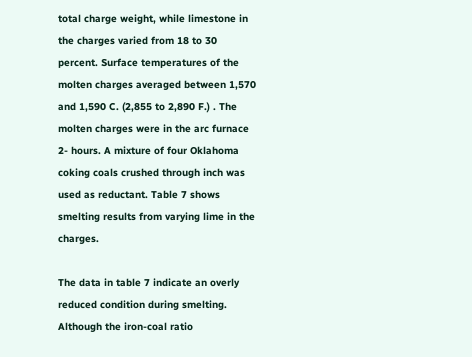total charge weight, while limestone in the charges varied from 18 to 30 percent. Surface temperatures of the molten charges averaged between 1,570 and 1,590 C. (2,855 to 2,890 F.) . The molten charges were in the arc furnace 2- hours. A mixture of four Oklahoma coking coals crushed through inch was used as reductant. Table 7 shows smelting results from varying lime in the charges.

The data in table 7 indicate an overly reduced condition during smelting. Although the iron-coal ratio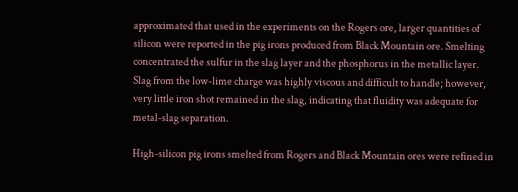approximated that used in the experiments on the Rogers ore, larger quantities of silicon were reported in the pig irons produced from Black Mountain ore. Smelting concentrated the sulfur in the slag layer and the phosphorus in the metallic layer. Slag from the low-lime charge was highly viscous and difficult to handle; however, very little iron shot remained in the slag, indicating that fluidity was adequate for metal-slag separation.

High-silicon pig irons smelted from Rogers and Black Mountain ores were refined in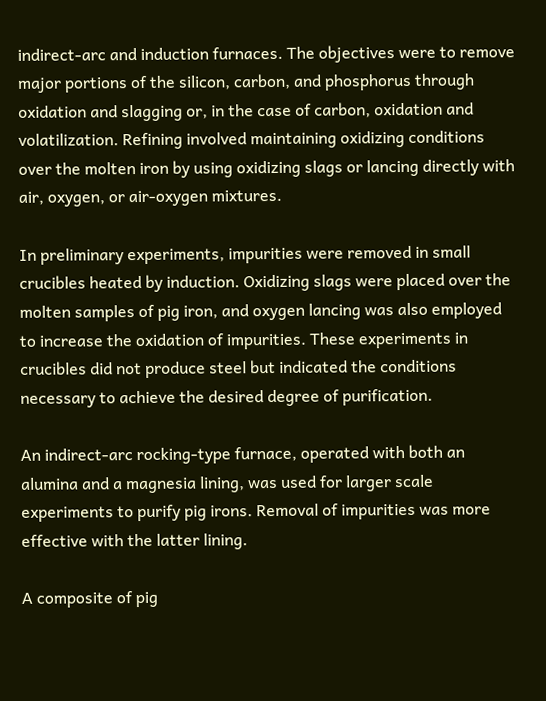indirect-arc and induction furnaces. The objectives were to remove major portions of the silicon, carbon, and phosphorus through oxidation and slagging or, in the case of carbon, oxidation and volatilization. Refining involved maintaining oxidizing conditions over the molten iron by using oxidizing slags or lancing directly with air, oxygen, or air-oxygen mixtures.

In preliminary experiments, impurities were removed in small crucibles heated by induction. Oxidizing slags were placed over the molten samples of pig iron, and oxygen lancing was also employed to increase the oxidation of impurities. These experiments in crucibles did not produce steel but indicated the conditions necessary to achieve the desired degree of purification.

An indirect-arc rocking-type furnace, operated with both an alumina and a magnesia lining, was used for larger scale experiments to purify pig irons. Removal of impurities was more effective with the latter lining.

A composite of pig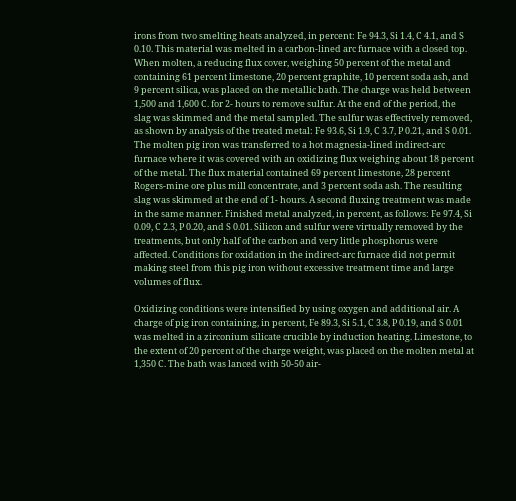irons from two smelting heats analyzed, in percent: Fe 94.3, Si 1.4, C 4.1, and S 0.10. This material was melted in a carbon-lined arc furnace with a closed top. When molten, a reducing flux cover, weighing 50 percent of the metal and containing 61 percent limestone, 20 percent graphite, 10 percent soda ash, and 9 percent silica, was placed on the metallic bath. The charge was held between 1,500 and 1,600 C. for 2- hours to remove sulfur. At the end of the period, the slag was skimmed and the metal sampled. The sulfur was effectively removed, as shown by analysis of the treated metal: Fe 93.6, Si 1.9, C 3.7, P 0.21, and S 0.01. The molten pig iron was transferred to a hot magnesia-lined indirect-arc furnace where it was covered with an oxidizing flux weighing about 18 percent of the metal. The flux material contained 69 percent limestone, 28 percent Rogers-mine ore plus mill concentrate, and 3 percent soda ash. The resulting slag was skimmed at the end of 1- hours. A second fluxing treatment was made in the same manner. Finished metal analyzed, in percent, as follows: Fe 97.4, Si 0.09, C 2.3, P 0.20, and S 0.01. Silicon and sulfur were virtually removed by the treatments, but only half of the carbon and very little phosphorus were affected. Conditions for oxidation in the indirect-arc furnace did not permit making steel from this pig iron without excessive treatment time and large volumes of flux.

Oxidizing conditions were intensified by using oxygen and additional air. A charge of pig iron containing, in percent, Fe 89.3, Si 5.1, C 3.8, P 0.19, and S 0.01 was melted in a zirconium silicate crucible by induction heating. Limestone, to the extent of 20 percent of the charge weight, was placed on the molten metal at 1,350 C. The bath was lanced with 50-50 air-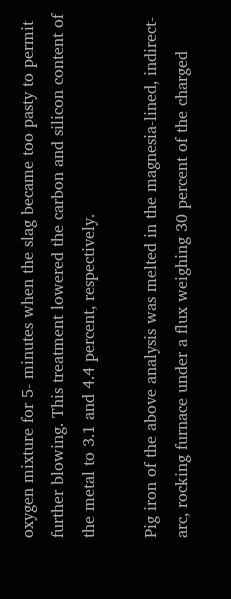oxygen mixture for 5- minutes when the slag became too pasty to permit further blowing. This treatment lowered the carbon and silicon content of the metal to 3.1 and 4.4 percent, respectively.

Pig iron of the above analysis was melted in the magnesia-lined, indirect-arc, rocking furnace under a flux weighing 30 percent of the charged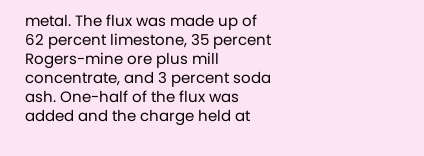metal. The flux was made up of 62 percent limestone, 35 percent Rogers-mine ore plus mill concentrate, and 3 percent soda ash. One-half of the flux was added and the charge held at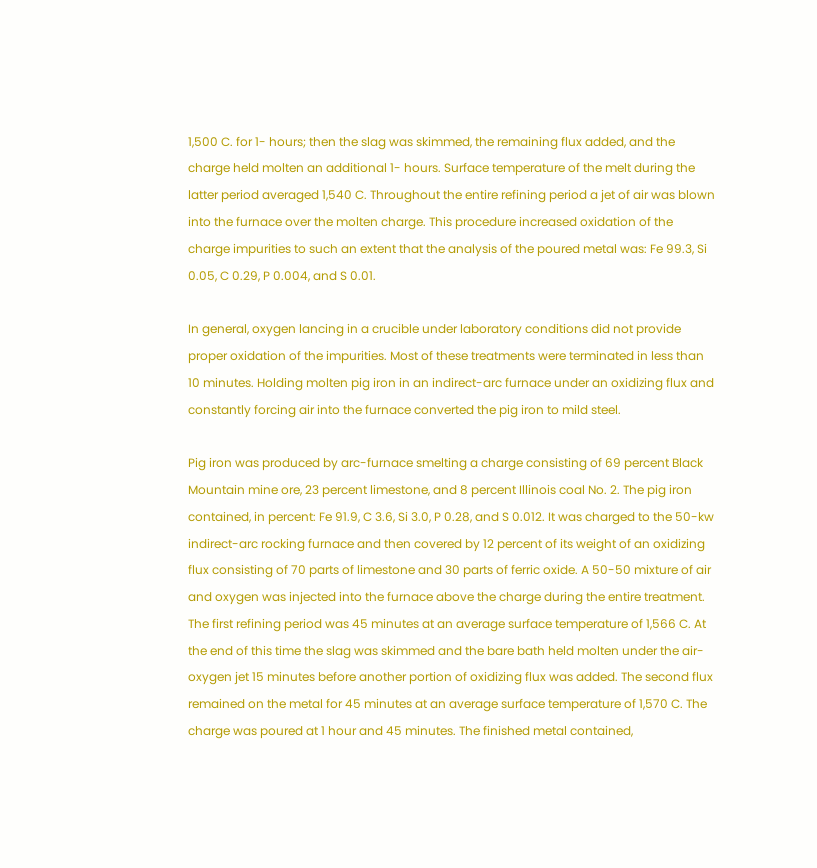1,500 C. for 1- hours; then the slag was skimmed, the remaining flux added, and the charge held molten an additional 1- hours. Surface temperature of the melt during the latter period averaged 1,540 C. Throughout the entire refining period a jet of air was blown into the furnace over the molten charge. This procedure increased oxidation of the charge impurities to such an extent that the analysis of the poured metal was: Fe 99.3, Si 0.05, C 0.29, P 0.004, and S 0.01.

In general, oxygen lancing in a crucible under laboratory conditions did not provide proper oxidation of the impurities. Most of these treatments were terminated in less than 10 minutes. Holding molten pig iron in an indirect-arc furnace under an oxidizing flux and constantly forcing air into the furnace converted the pig iron to mild steel.

Pig iron was produced by arc-furnace smelting a charge consisting of 69 percent Black Mountain mine ore, 23 percent limestone, and 8 percent Illinois coal No. 2. The pig iron contained, in percent: Fe 91.9, C 3.6, Si 3.0, P 0.28, and S 0.012. It was charged to the 50-kw indirect-arc rocking furnace and then covered by 12 percent of its weight of an oxidizing flux consisting of 70 parts of limestone and 30 parts of ferric oxide. A 50-50 mixture of air and oxygen was injected into the furnace above the charge during the entire treatment. The first refining period was 45 minutes at an average surface temperature of 1,566 C. At the end of this time the slag was skimmed and the bare bath held molten under the air-oxygen jet 15 minutes before another portion of oxidizing flux was added. The second flux remained on the metal for 45 minutes at an average surface temperature of 1,570 C. The charge was poured at 1 hour and 45 minutes. The finished metal contained,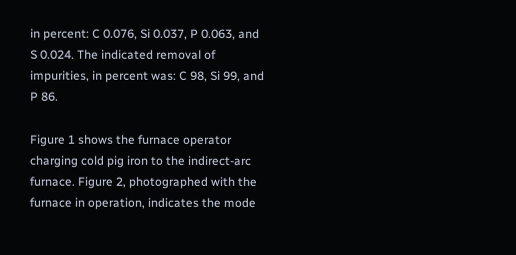in percent: C 0.076, Si 0.037, P 0.063, and S 0.024. The indicated removal of impurities, in percent was: C 98, Si 99, and P 86.

Figure 1 shows the furnace operator charging cold pig iron to the indirect-arc furnace. Figure 2, photographed with the furnace in operation, indicates the mode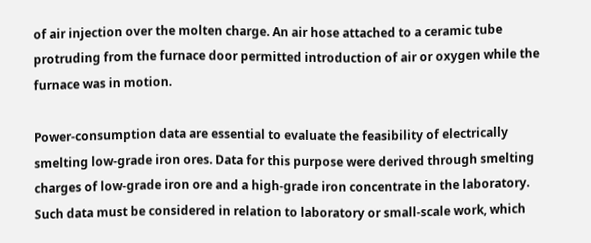of air injection over the molten charge. An air hose attached to a ceramic tube protruding from the furnace door permitted introduction of air or oxygen while the furnace was in motion.

Power-consumption data are essential to evaluate the feasibility of electrically smelting low-grade iron ores. Data for this purpose were derived through smelting charges of low-grade iron ore and a high-grade iron concentrate in the laboratory. Such data must be considered in relation to laboratory or small-scale work, which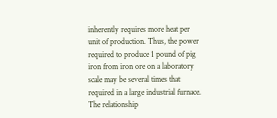inherently requires more heat per unit of production. Thus, the power required to produce 1 pound of pig iron from iron ore on a laboratory scale may be several times that required in a large industrial furnace. The relationship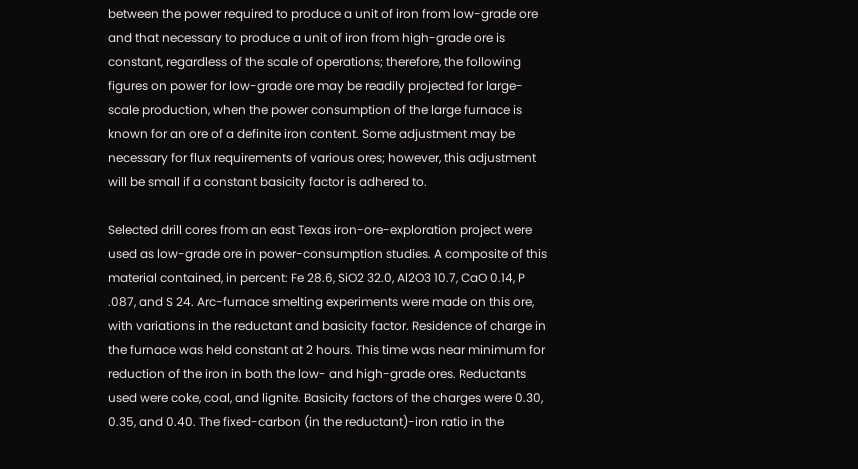between the power required to produce a unit of iron from low-grade ore and that necessary to produce a unit of iron from high-grade ore is constant, regardless of the scale of operations; therefore, the following figures on power for low-grade ore may be readily projected for large-scale production, when the power consumption of the large furnace is known for an ore of a definite iron content. Some adjustment may be necessary for flux requirements of various ores; however, this adjustment will be small if a constant basicity factor is adhered to.

Selected drill cores from an east Texas iron-ore-exploration project were used as low-grade ore in power-consumption studies. A composite of this material contained, in percent: Fe 28.6, SiO2 32.0, Al2O3 10.7, CaO 0.14, P .087, and S 24. Arc-furnace smelting experiments were made on this ore, with variations in the reductant and basicity factor. Residence of charge in the furnace was held constant at 2 hours. This time was near minimum for reduction of the iron in both the low- and high-grade ores. Reductants used were coke, coal, and lignite. Basicity factors of the charges were 0.30, 0.35, and 0.40. The fixed-carbon (in the reductant)-iron ratio in the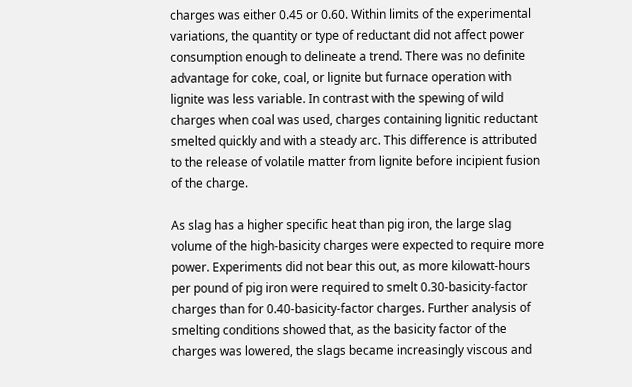charges was either 0.45 or 0.60. Within limits of the experimental variations, the quantity or type of reductant did not affect power consumption enough to delineate a trend. There was no definite advantage for coke, coal, or lignite but furnace operation with lignite was less variable. In contrast with the spewing of wild charges when coal was used, charges containing lignitic reductant smelted quickly and with a steady arc. This difference is attributed to the release of volatile matter from lignite before incipient fusion of the charge.

As slag has a higher specific heat than pig iron, the large slag volume of the high-basicity charges were expected to require more power. Experiments did not bear this out, as more kilowatt-hours per pound of pig iron were required to smelt 0.30-basicity-factor charges than for 0.40-basicity-factor charges. Further analysis of smelting conditions showed that, as the basicity factor of the charges was lowered, the slags became increasingly viscous and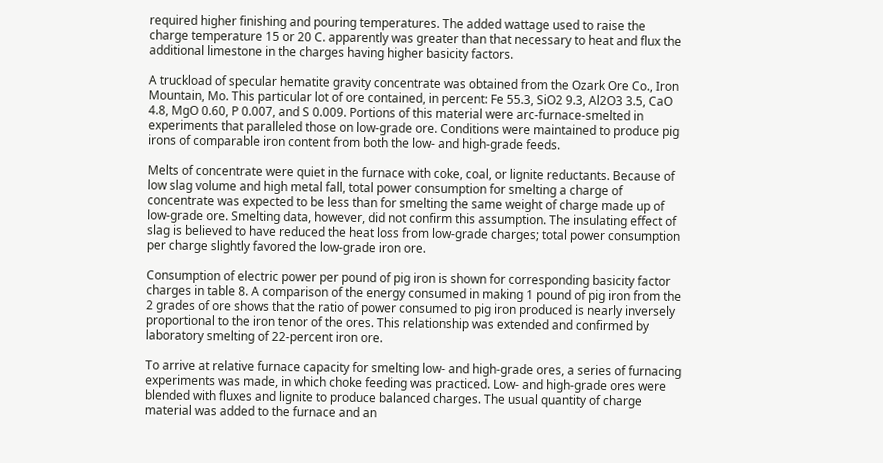required higher finishing and pouring temperatures. The added wattage used to raise the charge temperature 15 or 20 C. apparently was greater than that necessary to heat and flux the additional limestone in the charges having higher basicity factors.

A truckload of specular hematite gravity concentrate was obtained from the Ozark Ore Co., Iron Mountain, Mo. This particular lot of ore contained, in percent: Fe 55.3, SiO2 9.3, Al2O3 3.5, CaO 4.8, MgO 0.60, P 0.007, and S 0.009. Portions of this material were arc-furnace-smelted in experiments that paralleled those on low-grade ore. Conditions were maintained to produce pig irons of comparable iron content from both the low- and high-grade feeds.

Melts of concentrate were quiet in the furnace with coke, coal, or lignite reductants. Because of low slag volume and high metal fall, total power consumption for smelting a charge of concentrate was expected to be less than for smelting the same weight of charge made up of low-grade ore. Smelting data, however, did not confirm this assumption. The insulating effect of slag is believed to have reduced the heat loss from low-grade charges; total power consumption per charge slightly favored the low-grade iron ore.

Consumption of electric power per pound of pig iron is shown for corresponding basicity factor charges in table 8. A comparison of the energy consumed in making 1 pound of pig iron from the 2 grades of ore shows that the ratio of power consumed to pig iron produced is nearly inversely proportional to the iron tenor of the ores. This relationship was extended and confirmed by laboratory smelting of 22-percent iron ore.

To arrive at relative furnace capacity for smelting low- and high-grade ores, a series of furnacing experiments was made, in which choke feeding was practiced. Low- and high-grade ores were blended with fluxes and lignite to produce balanced charges. The usual quantity of charge material was added to the furnace and an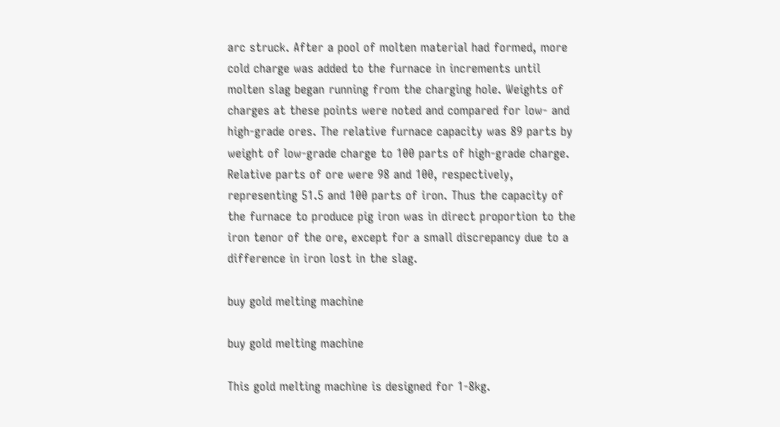arc struck. After a pool of molten material had formed, more cold charge was added to the furnace in increments until molten slag began running from the charging hole. Weights of charges at these points were noted and compared for low- and high-grade ores. The relative furnace capacity was 89 parts by weight of low-grade charge to 100 parts of high-grade charge. Relative parts of ore were 98 and 100, respectively, representing 51.5 and 100 parts of iron. Thus the capacity of the furnace to produce pig iron was in direct proportion to the iron tenor of the ore, except for a small discrepancy due to a difference in iron lost in the slag.

buy gold melting machine

buy gold melting machine

This gold melting machine is designed for 1-8kg.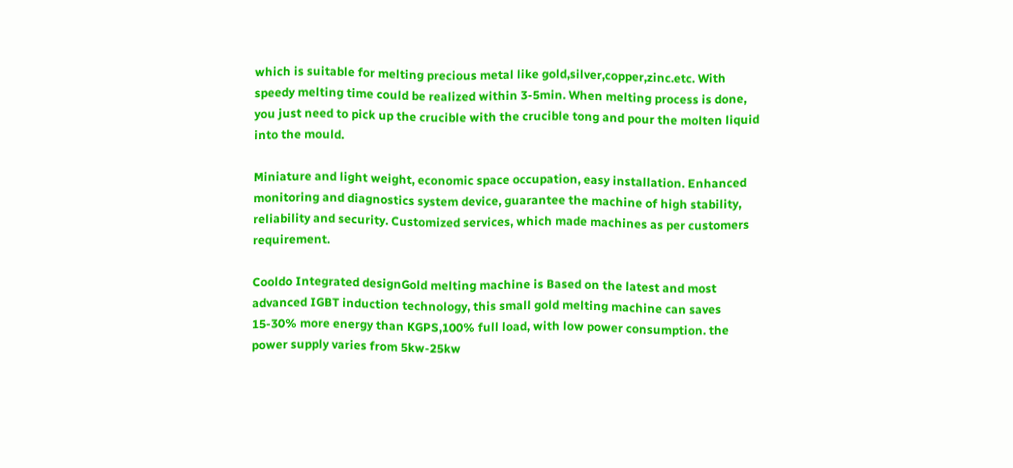which is suitable for melting precious metal like gold,silver,copper,zinc.etc. With speedy melting time could be realized within 3-5min. When melting process is done, you just need to pick up the crucible with the crucible tong and pour the molten liquid into the mould.

Miniature and light weight, economic space occupation, easy installation. Enhanced monitoring and diagnostics system device, guarantee the machine of high stability, reliability and security. Customized services, which made machines as per customers requirement.

Cooldo Integrated designGold melting machine is Based on the latest and most advanced IGBT induction technology, this small gold melting machine can saves 15-30% more energy than KGPS,100% full load, with low power consumption. the power supply varies from 5kw-25kw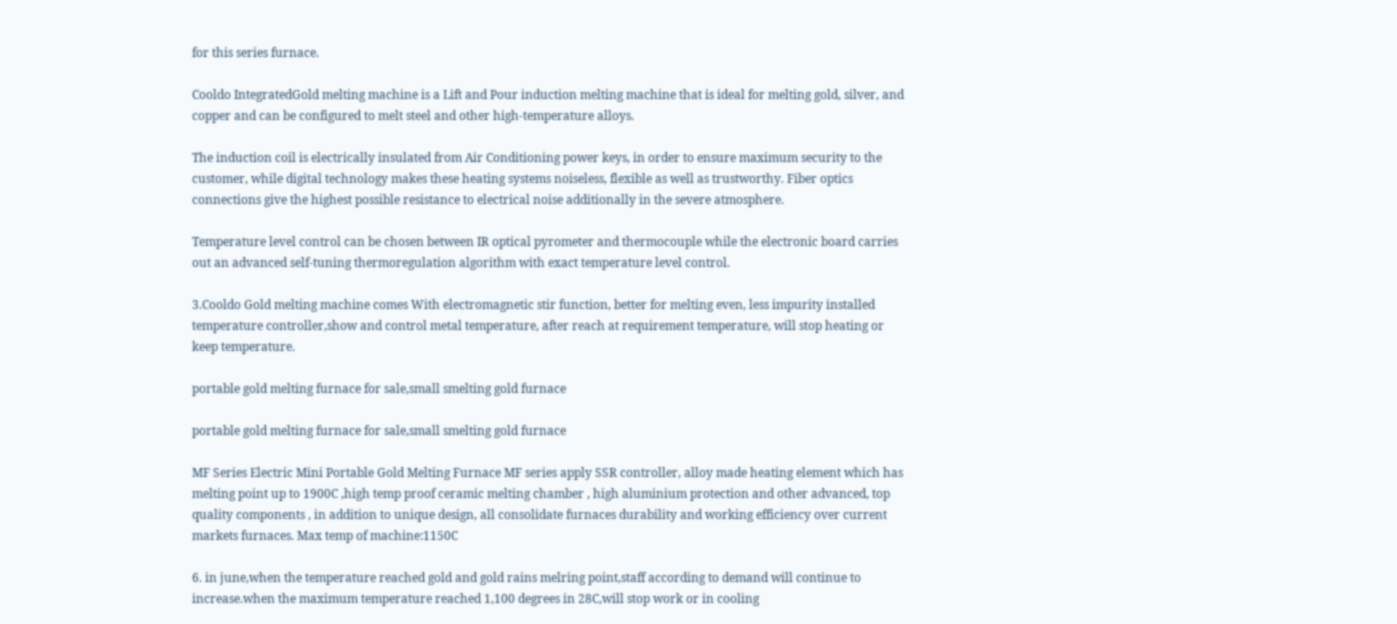for this series furnace.

Cooldo IntegratedGold melting machine is a Lift and Pour induction melting machine that is ideal for melting gold, silver, and copper and can be configured to melt steel and other high-temperature alloys.

The induction coil is electrically insulated from Air Conditioning power keys, in order to ensure maximum security to the customer, while digital technology makes these heating systems noiseless, flexible as well as trustworthy. Fiber optics connections give the highest possible resistance to electrical noise additionally in the severe atmosphere.

Temperature level control can be chosen between IR optical pyrometer and thermocouple while the electronic board carries out an advanced self-tuning thermoregulation algorithm with exact temperature level control.

3.Cooldo Gold melting machine comes With electromagnetic stir function, better for melting even, less impurity installed temperature controller,show and control metal temperature, after reach at requirement temperature, will stop heating or keep temperature.

portable gold melting furnace for sale,small smelting gold furnace

portable gold melting furnace for sale,small smelting gold furnace

MF Series Electric Mini Portable Gold Melting Furnace MF series apply SSR controller, alloy made heating element which has melting point up to 1900C ,high temp proof ceramic melting chamber , high aluminium protection and other advanced, top quality components , in addition to unique design, all consolidate furnaces durability and working efficiency over current markets furnaces. Max temp of machine:1150C

6. in june,when the temperature reached gold and gold rains melring point,staff according to demand will continue to increase.when the maximum temperature reached 1,100 degrees in 28C,will stop work or in cooling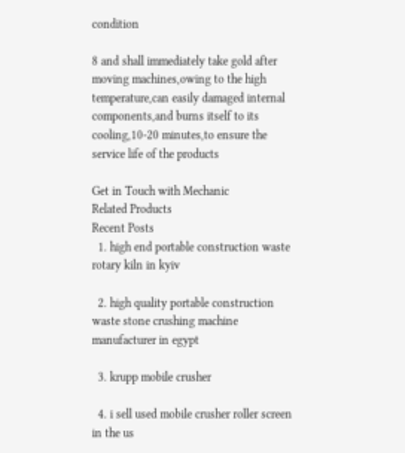condition

8 and shall immediately take gold after moving machines,owing to the high temperature,can easily damaged internal components,and burns itself to its cooling,10-20 minutes,to ensure the service life of the products

Get in Touch with Mechanic
Related Products
Recent Posts
  1. high end portable construction waste rotary kiln in kyiv

  2. high quality portable construction waste stone crushing machine manufacturer in egypt

  3. krupp mobile crusher

  4. i sell used mobile crusher roller screen in the us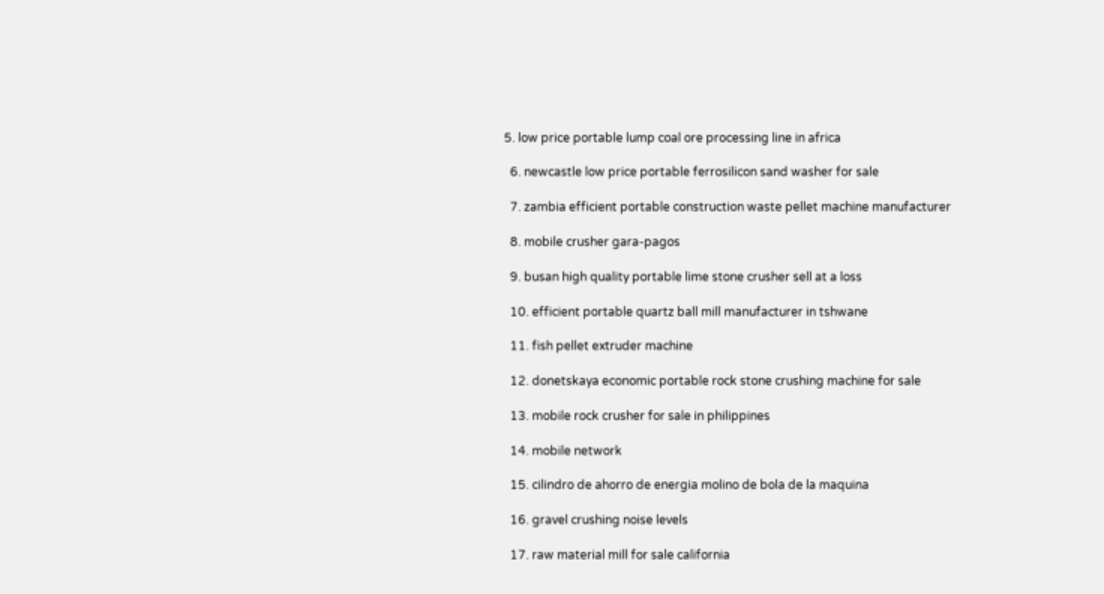5. low price portable lump coal ore processing line in africa

  6. newcastle low price portable ferrosilicon sand washer for sale

  7. zambia efficient portable construction waste pellet machine manufacturer

  8. mobile crusher gara-pagos

  9. busan high quality portable lime stone crusher sell at a loss

  10. efficient portable quartz ball mill manufacturer in tshwane

  11. fish pellet extruder machine

  12. donetskaya economic portable rock stone crushing machine for sale

  13. mobile rock crusher for sale in philippines

  14. mobile network

  15. cilindro de ahorro de energia molino de bola de la maquina

  16. gravel crushing noise levels

  17. raw material mill for sale california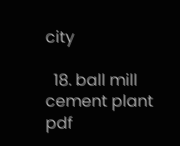city

  18. ball mill cement plant pdf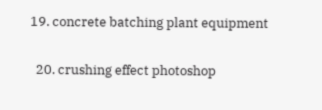19. concrete batching plant equipment

  20. crushing effect photoshop